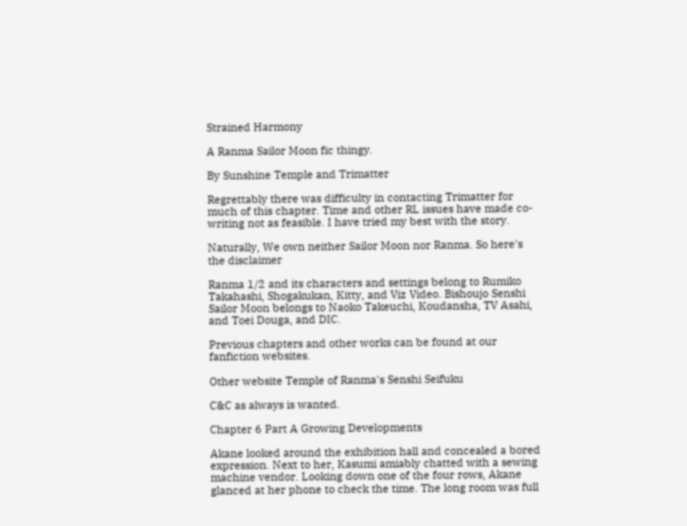Strained Harmony

A Ranma Sailor Moon fic thingy.

By Sunshine Temple and Trimatter

Regrettably there was difficulty in contacting Trimatter for much of this chapter. Time and other RL issues have made co-writing not as feasible. I have tried my best with the story.

Naturally, We own neither Sailor Moon nor Ranma. So here's the disclaimer

Ranma 1/2 and its characters and settings belong to Rumiko Takahashi, Shogakukan, Kitty, and Viz Video. Bishoujo Senshi Sailor Moon belongs to Naoko Takeuchi, Koudansha, TV Asahi, and Toei Douga, and DIC.

Previous chapters and other works can be found at our fanfiction websites.

Other website Temple of Ranma's Senshi Seifuku

C&C as always is wanted.

Chapter 6 Part A Growing Developments

Akane looked around the exhibition hall and concealed a bored expression. Next to her, Kasumi amiably chatted with a sewing machine vendor. Looking down one of the four rows, Akane glanced at her phone to check the time. The long room was full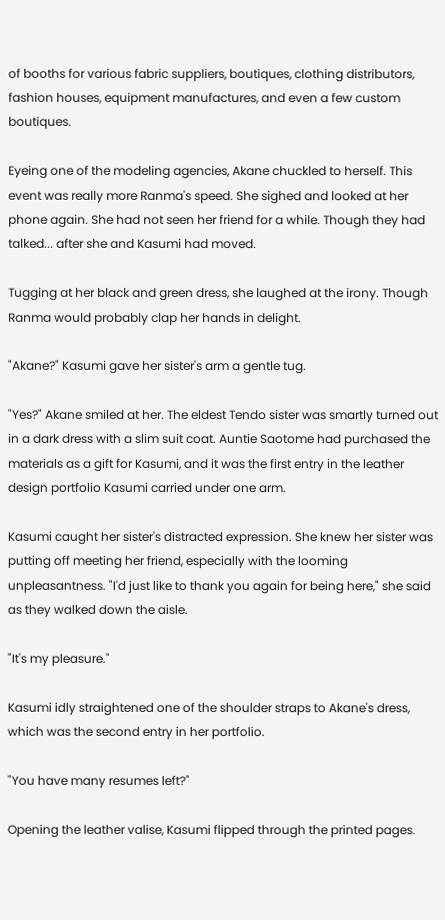of booths for various fabric suppliers, boutiques, clothing distributors, fashion houses, equipment manufactures, and even a few custom boutiques.

Eyeing one of the modeling agencies, Akane chuckled to herself. This event was really more Ranma's speed. She sighed and looked at her phone again. She had not seen her friend for a while. Though they had talked... after she and Kasumi had moved.

Tugging at her black and green dress, she laughed at the irony. Though Ranma would probably clap her hands in delight.

"Akane?" Kasumi gave her sister's arm a gentle tug.

"Yes?" Akane smiled at her. The eldest Tendo sister was smartly turned out in a dark dress with a slim suit coat. Auntie Saotome had purchased the materials as a gift for Kasumi, and it was the first entry in the leather design portfolio Kasumi carried under one arm.

Kasumi caught her sister's distracted expression. She knew her sister was putting off meeting her friend, especially with the looming unpleasantness. "I'd just like to thank you again for being here," she said as they walked down the aisle.

"It's my pleasure."

Kasumi idly straightened one of the shoulder straps to Akane's dress, which was the second entry in her portfolio.

"You have many resumes left?"

Opening the leather valise, Kasumi flipped through the printed pages.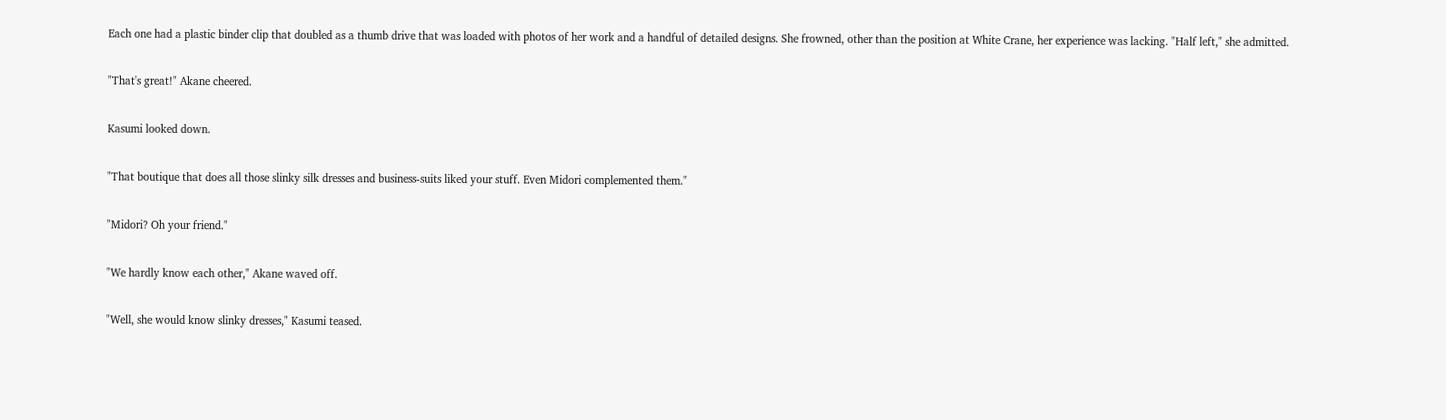Each one had a plastic binder clip that doubled as a thumb drive that was loaded with photos of her work and a handful of detailed designs. She frowned, other than the position at White Crane, her experience was lacking. "Half left," she admitted.

"That's great!" Akane cheered.

Kasumi looked down.

"That boutique that does all those slinky silk dresses and business-suits liked your stuff. Even Midori complemented them."

"Midori? Oh your friend."

"We hardly know each other," Akane waved off.

"Well, she would know slinky dresses," Kasumi teased.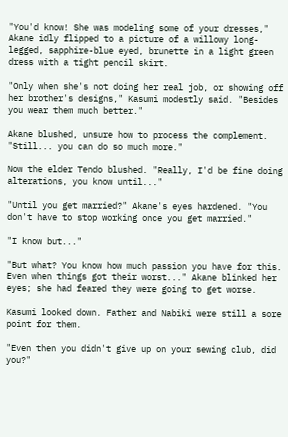"You'd know! She was modeling some of your dresses," Akane idly flipped to a picture of a willowy long-legged, sapphire-blue eyed, brunette in a light green dress with a tight pencil skirt.

"Only when she's not doing her real job, or showing off her brother's designs," Kasumi modestly said. "Besides you wear them much better."

Akane blushed, unsure how to process the complement. "Still... you can do so much more."

Now the elder Tendo blushed. "Really, I'd be fine doing alterations, you know until..."

"Until you get married?" Akane's eyes hardened. "You don't have to stop working once you get married."

"I know but..."

"But what? You know how much passion you have for this. Even when things got their worst..." Akane blinked her eyes; she had feared they were going to get worse.

Kasumi looked down. Father and Nabiki were still a sore point for them.

"Even then you didn't give up on your sewing club, did you?"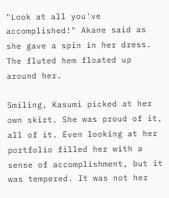"Look at all you've accomplished!" Akane said as she gave a spin in her dress. The fluted hem floated up around her.

Smiling, Kasumi picked at her own skirt. She was proud of it, all of it. Even looking at her portfolio filled her with a sense of accomplishment, but it was tempered. It was not her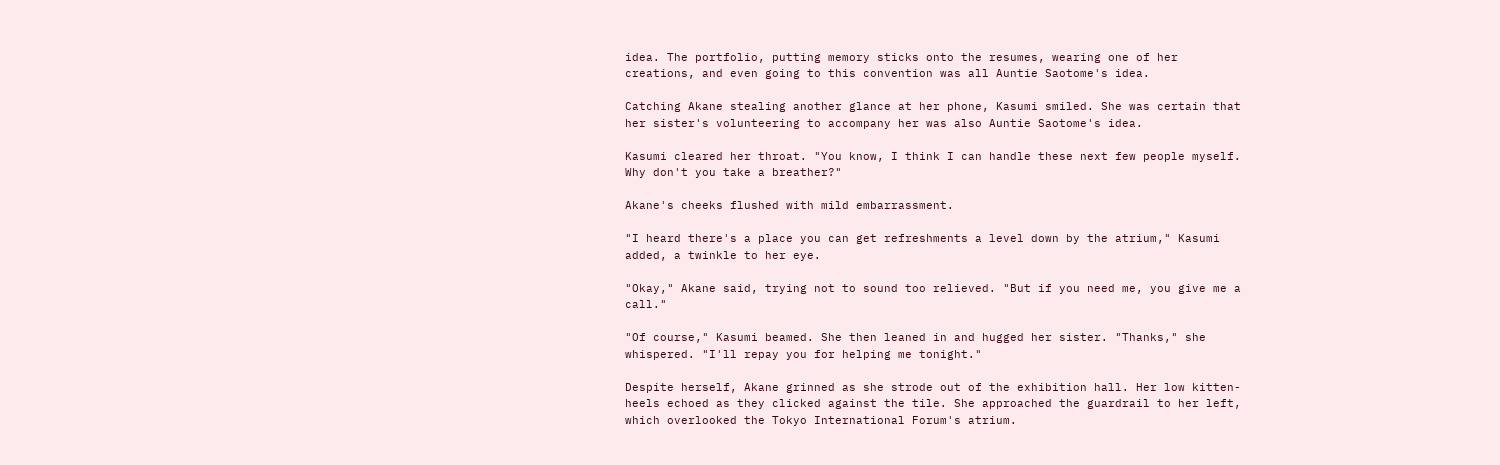idea. The portfolio, putting memory sticks onto the resumes, wearing one of her creations, and even going to this convention was all Auntie Saotome's idea.

Catching Akane stealing another glance at her phone, Kasumi smiled. She was certain that her sister's volunteering to accompany her was also Auntie Saotome's idea.

Kasumi cleared her throat. "You know, I think I can handle these next few people myself. Why don't you take a breather?"

Akane's cheeks flushed with mild embarrassment.

"I heard there's a place you can get refreshments a level down by the atrium," Kasumi added, a twinkle to her eye.

"Okay," Akane said, trying not to sound too relieved. "But if you need me, you give me a call."

"Of course," Kasumi beamed. She then leaned in and hugged her sister. "Thanks," she whispered. "I'll repay you for helping me tonight."

Despite herself, Akane grinned as she strode out of the exhibition hall. Her low kitten-heels echoed as they clicked against the tile. She approached the guardrail to her left, which overlooked the Tokyo International Forum's atrium.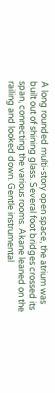A long rounded multi-story open space, the atrium was built out of shining glass. Several foot bridges crossed its span, connecting the various rooms. Akane leaned on the railing and looked down. Gentle instrumental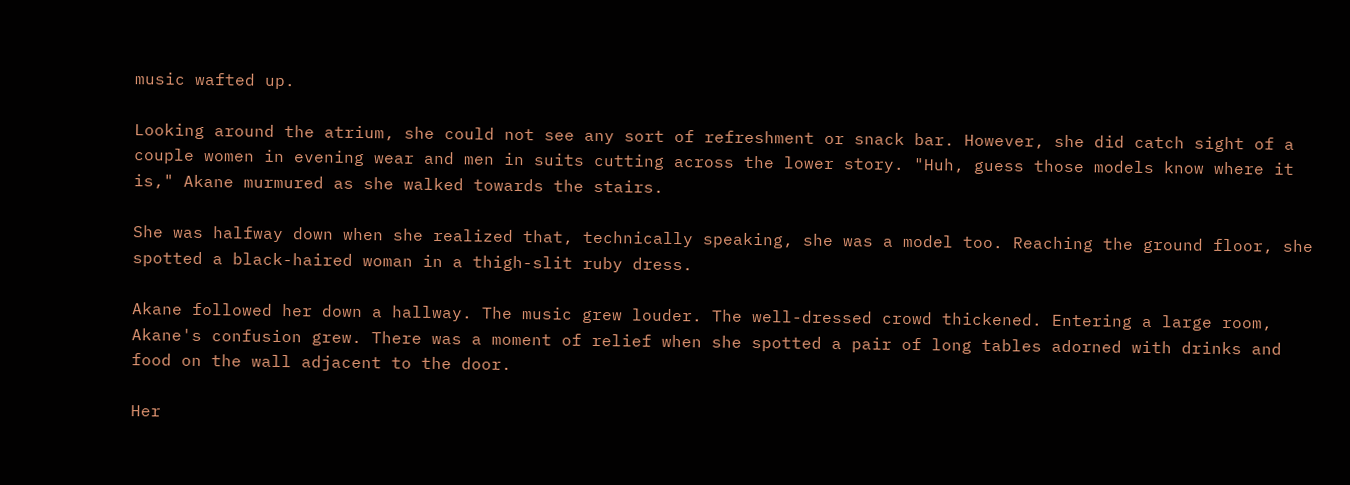music wafted up.

Looking around the atrium, she could not see any sort of refreshment or snack bar. However, she did catch sight of a couple women in evening wear and men in suits cutting across the lower story. "Huh, guess those models know where it is," Akane murmured as she walked towards the stairs.

She was halfway down when she realized that, technically speaking, she was a model too. Reaching the ground floor, she spotted a black-haired woman in a thigh-slit ruby dress.

Akane followed her down a hallway. The music grew louder. The well-dressed crowd thickened. Entering a large room, Akane's confusion grew. There was a moment of relief when she spotted a pair of long tables adorned with drinks and food on the wall adjacent to the door.

Her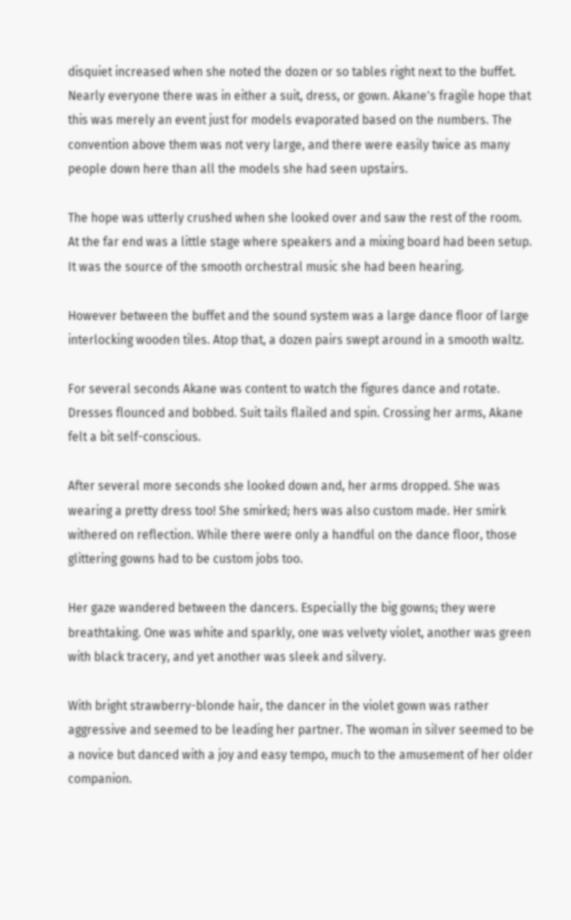disquiet increased when she noted the dozen or so tables right next to the buffet. Nearly everyone there was in either a suit, dress, or gown. Akane's fragile hope that this was merely an event just for models evaporated based on the numbers. The convention above them was not very large, and there were easily twice as many people down here than all the models she had seen upstairs.

The hope was utterly crushed when she looked over and saw the rest of the room. At the far end was a little stage where speakers and a mixing board had been setup. It was the source of the smooth orchestral music she had been hearing.

However between the buffet and the sound system was a large dance floor of large interlocking wooden tiles. Atop that, a dozen pairs swept around in a smooth waltz.

For several seconds Akane was content to watch the figures dance and rotate. Dresses flounced and bobbed. Suit tails flailed and spin. Crossing her arms, Akane felt a bit self-conscious.

After several more seconds she looked down and, her arms dropped. She was wearing a pretty dress too! She smirked; hers was also custom made. Her smirk withered on reflection. While there were only a handful on the dance floor, those glittering gowns had to be custom jobs too.

Her gaze wandered between the dancers. Especially the big gowns; they were breathtaking. One was white and sparkly, one was velvety violet, another was green with black tracery, and yet another was sleek and silvery.

With bright strawberry-blonde hair, the dancer in the violet gown was rather aggressive and seemed to be leading her partner. The woman in silver seemed to be a novice but danced with a joy and easy tempo, much to the amusement of her older companion.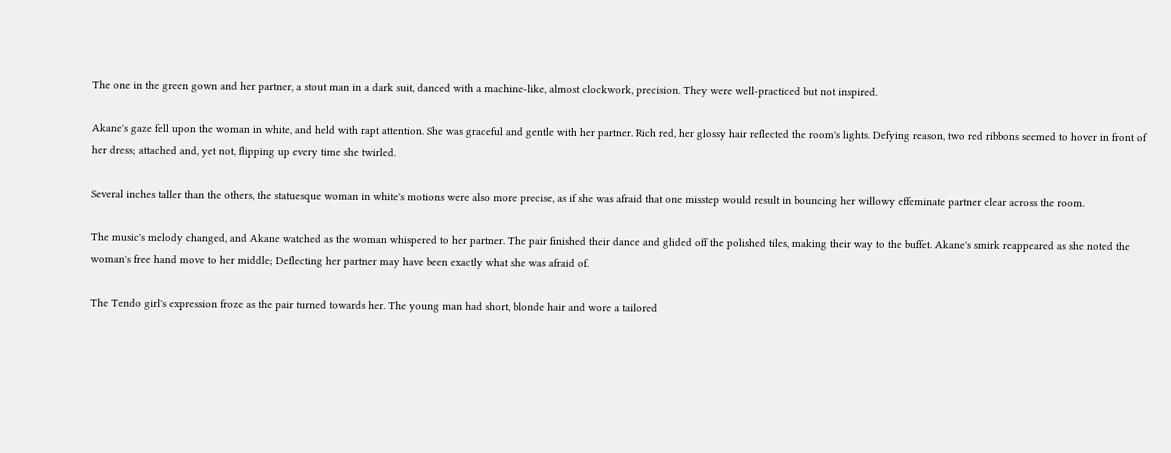The one in the green gown and her partner, a stout man in a dark suit, danced with a machine-like, almost clockwork, precision. They were well-practiced but not inspired.

Akane's gaze fell upon the woman in white, and held with rapt attention. She was graceful and gentle with her partner. Rich red, her glossy hair reflected the room's lights. Defying reason, two red ribbons seemed to hover in front of her dress; attached and, yet not, flipping up every time she twirled.

Several inches taller than the others, the statuesque woman in white's motions were also more precise, as if she was afraid that one misstep would result in bouncing her willowy effeminate partner clear across the room.

The music's melody changed, and Akane watched as the woman whispered to her partner. The pair finished their dance and glided off the polished tiles, making their way to the buffet. Akane's smirk reappeared as she noted the woman's free hand move to her middle; Deflecting her partner may have been exactly what she was afraid of.

The Tendo girl's expression froze as the pair turned towards her. The young man had short, blonde hair and wore a tailored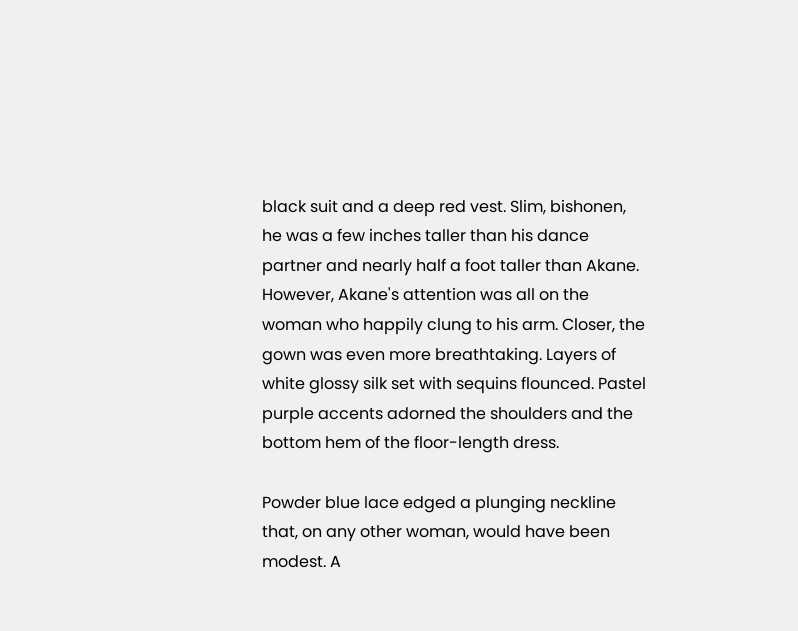black suit and a deep red vest. Slim, bishonen, he was a few inches taller than his dance partner and nearly half a foot taller than Akane. However, Akane's attention was all on the woman who happily clung to his arm. Closer, the gown was even more breathtaking. Layers of white glossy silk set with sequins flounced. Pastel purple accents adorned the shoulders and the bottom hem of the floor-length dress.

Powder blue lace edged a plunging neckline that, on any other woman, would have been modest. A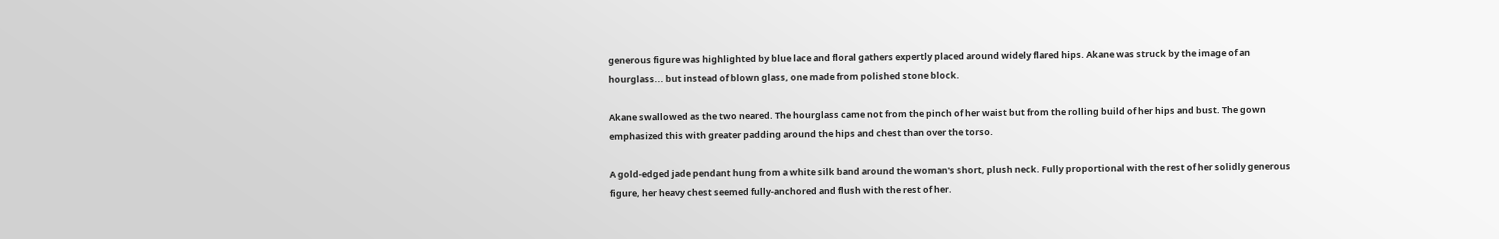generous figure was highlighted by blue lace and floral gathers expertly placed around widely flared hips. Akane was struck by the image of an hourglass... but instead of blown glass, one made from polished stone block.

Akane swallowed as the two neared. The hourglass came not from the pinch of her waist but from the rolling build of her hips and bust. The gown emphasized this with greater padding around the hips and chest than over the torso.

A gold-edged jade pendant hung from a white silk band around the woman's short, plush neck. Fully proportional with the rest of her solidly generous figure, her heavy chest seemed fully-anchored and flush with the rest of her.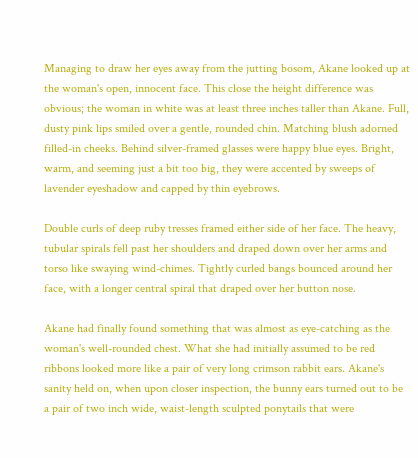Managing to draw her eyes away from the jutting bosom, Akane looked up at the woman's open, innocent face. This close the height difference was obvious; the woman in white was at least three inches taller than Akane. Full, dusty pink lips smiled over a gentle, rounded chin. Matching blush adorned filled-in cheeks. Behind silver-framed glasses were happy blue eyes. Bright, warm, and seeming just a bit too big, they were accented by sweeps of lavender eyeshadow and capped by thin eyebrows.

Double curls of deep ruby tresses framed either side of her face. The heavy, tubular spirals fell past her shoulders and draped down over her arms and torso like swaying wind-chimes. Tightly curled bangs bounced around her face, with a longer central spiral that draped over her button nose.

Akane had finally found something that was almost as eye-catching as the woman's well-rounded chest. What she had initially assumed to be red ribbons looked more like a pair of very long crimson rabbit ears. Akane's sanity held on, when upon closer inspection, the bunny ears turned out to be a pair of two inch wide, waist-length sculpted ponytails that were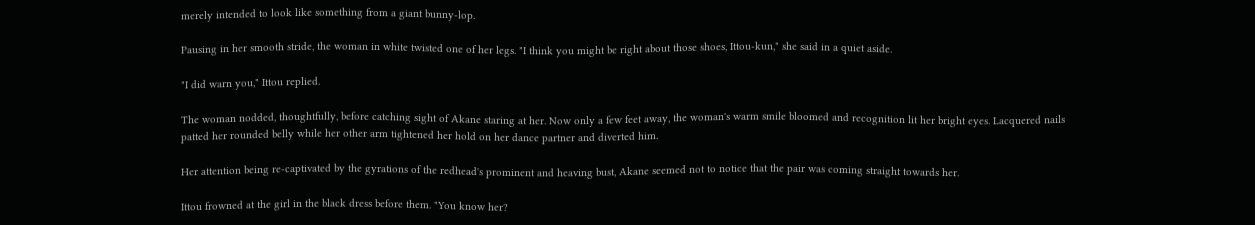merely intended to look like something from a giant bunny-lop.

Pausing in her smooth stride, the woman in white twisted one of her legs. "I think you might be right about those shoes, Ittou-kun," she said in a quiet aside.

"I did warn you," Ittou replied.

The woman nodded, thoughtfully, before catching sight of Akane staring at her. Now only a few feet away, the woman's warm smile bloomed and recognition lit her bright eyes. Lacquered nails patted her rounded belly while her other arm tightened her hold on her dance partner and diverted him.

Her attention being re-captivated by the gyrations of the redhead's prominent and heaving bust, Akane seemed not to notice that the pair was coming straight towards her.

Ittou frowned at the girl in the black dress before them. "You know her?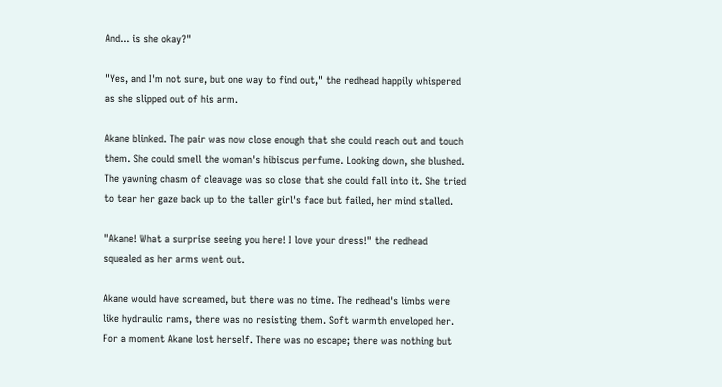And... is she okay?"

"Yes, and I'm not sure, but one way to find out," the redhead happily whispered as she slipped out of his arm.

Akane blinked. The pair was now close enough that she could reach out and touch them. She could smell the woman's hibiscus perfume. Looking down, she blushed. The yawning chasm of cleavage was so close that she could fall into it. She tried to tear her gaze back up to the taller girl's face but failed, her mind stalled.

"Akane! What a surprise seeing you here! I love your dress!" the redhead squealed as her arms went out.

Akane would have screamed, but there was no time. The redhead's limbs were like hydraulic rams, there was no resisting them. Soft warmth enveloped her. For a moment Akane lost herself. There was no escape; there was nothing but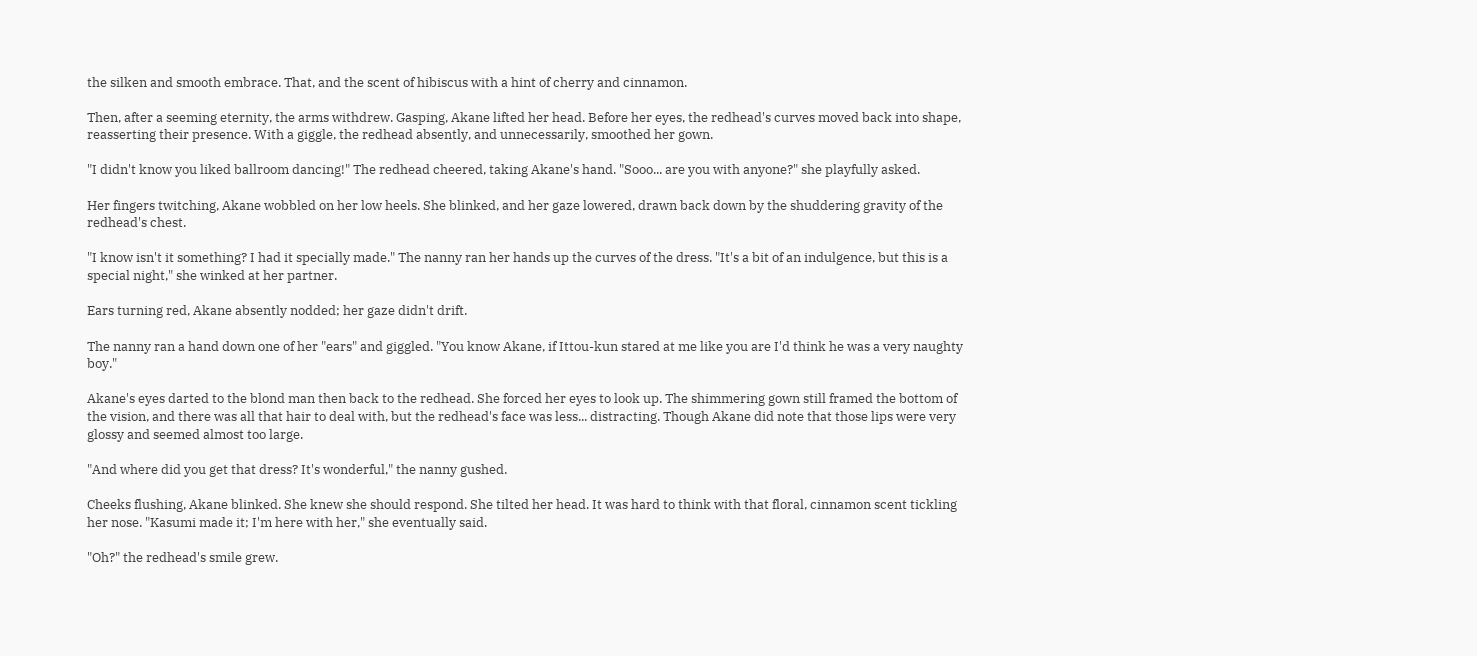the silken and smooth embrace. That, and the scent of hibiscus with a hint of cherry and cinnamon.

Then, after a seeming eternity, the arms withdrew. Gasping, Akane lifted her head. Before her eyes, the redhead's curves moved back into shape, reasserting their presence. With a giggle, the redhead absently, and unnecessarily, smoothed her gown.

"I didn't know you liked ballroom dancing!" The redhead cheered, taking Akane's hand. "Sooo... are you with anyone?" she playfully asked.

Her fingers twitching, Akane wobbled on her low heels. She blinked, and her gaze lowered, drawn back down by the shuddering gravity of the redhead's chest.

"I know isn't it something? I had it specially made." The nanny ran her hands up the curves of the dress. "It's a bit of an indulgence, but this is a special night," she winked at her partner.

Ears turning red, Akane absently nodded; her gaze didn't drift.

The nanny ran a hand down one of her "ears" and giggled. "You know Akane, if Ittou-kun stared at me like you are I'd think he was a very naughty boy."

Akane's eyes darted to the blond man then back to the redhead. She forced her eyes to look up. The shimmering gown still framed the bottom of the vision, and there was all that hair to deal with, but the redhead's face was less... distracting. Though Akane did note that those lips were very glossy and seemed almost too large.

"And where did you get that dress? It's wonderful," the nanny gushed.

Cheeks flushing, Akane blinked. She knew she should respond. She tilted her head. It was hard to think with that floral, cinnamon scent tickling her nose. "Kasumi made it; I'm here with her," she eventually said.

"Oh?" the redhead's smile grew.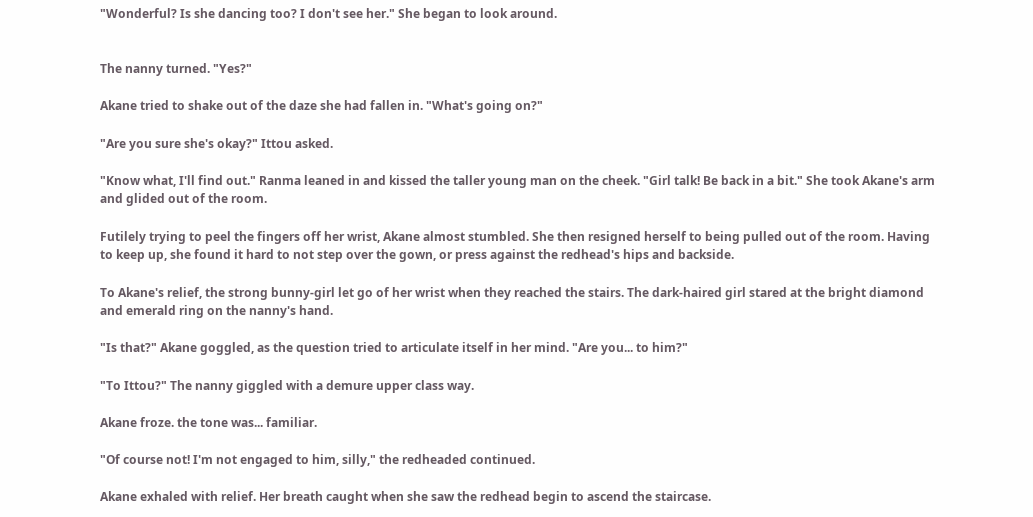"Wonderful? Is she dancing too? I don't see her." She began to look around.


The nanny turned. "Yes?"

Akane tried to shake out of the daze she had fallen in. "What's going on?"

"Are you sure she's okay?" Ittou asked.

"Know what, I'll find out." Ranma leaned in and kissed the taller young man on the cheek. "Girl talk! Be back in a bit." She took Akane's arm and glided out of the room.

Futilely trying to peel the fingers off her wrist, Akane almost stumbled. She then resigned herself to being pulled out of the room. Having to keep up, she found it hard to not step over the gown, or press against the redhead's hips and backside.

To Akane's relief, the strong bunny-girl let go of her wrist when they reached the stairs. The dark-haired girl stared at the bright diamond and emerald ring on the nanny's hand.

"Is that?" Akane goggled, as the question tried to articulate itself in her mind. "Are you... to him?"

"To Ittou?" The nanny giggled with a demure upper class way.

Akane froze. the tone was... familiar.

"Of course not! I'm not engaged to him, silly," the redheaded continued.

Akane exhaled with relief. Her breath caught when she saw the redhead begin to ascend the staircase.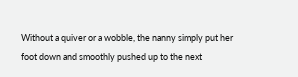Without a quiver or a wobble, the nanny simply put her foot down and smoothly pushed up to the next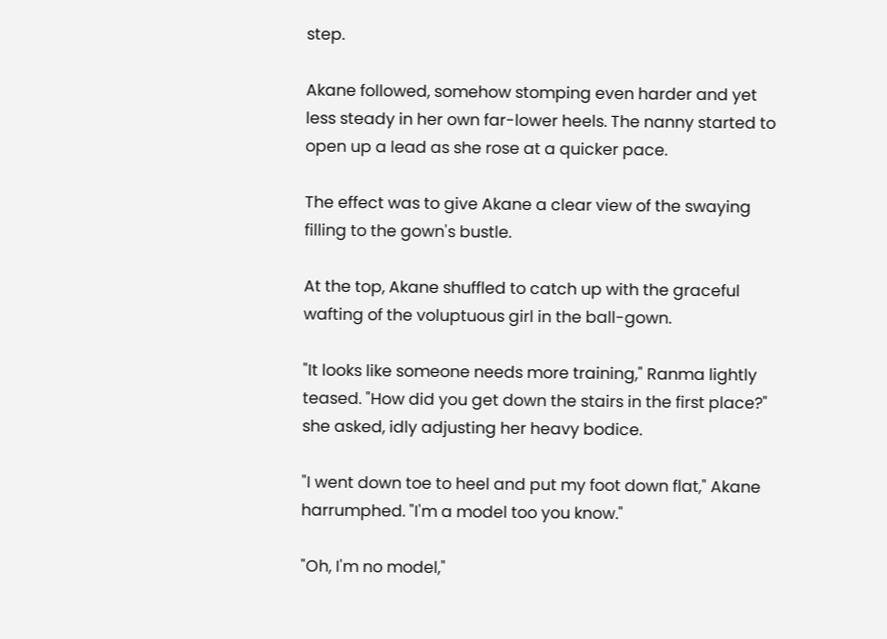step.

Akane followed, somehow stomping even harder and yet less steady in her own far-lower heels. The nanny started to open up a lead as she rose at a quicker pace.

The effect was to give Akane a clear view of the swaying filling to the gown's bustle.

At the top, Akane shuffled to catch up with the graceful wafting of the voluptuous girl in the ball-gown.

"It looks like someone needs more training," Ranma lightly teased. "How did you get down the stairs in the first place?" she asked, idly adjusting her heavy bodice.

"I went down toe to heel and put my foot down flat," Akane harrumphed. "I'm a model too you know."

"Oh, I'm no model,"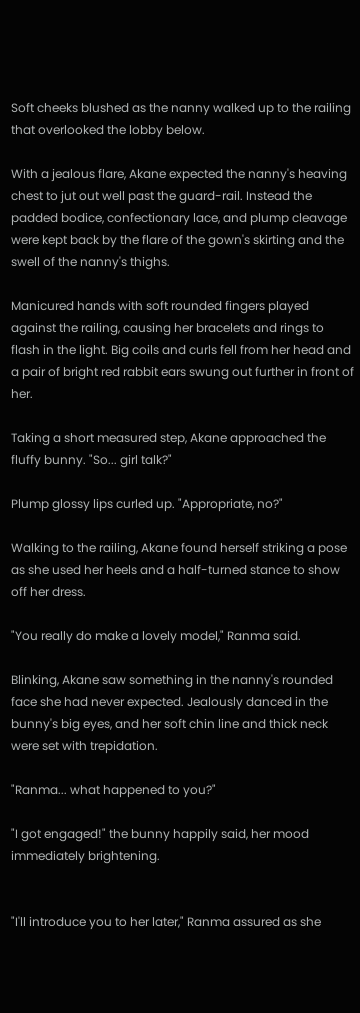Soft cheeks blushed as the nanny walked up to the railing that overlooked the lobby below.

With a jealous flare, Akane expected the nanny's heaving chest to jut out well past the guard-rail. Instead the padded bodice, confectionary lace, and plump cleavage were kept back by the flare of the gown's skirting and the swell of the nanny's thighs.

Manicured hands with soft rounded fingers played against the railing, causing her bracelets and rings to flash in the light. Big coils and curls fell from her head and a pair of bright red rabbit ears swung out further in front of her.

Taking a short measured step, Akane approached the fluffy bunny. "So... girl talk?"

Plump glossy lips curled up. "Appropriate, no?"

Walking to the railing, Akane found herself striking a pose as she used her heels and a half-turned stance to show off her dress.

"You really do make a lovely model," Ranma said.

Blinking, Akane saw something in the nanny's rounded face she had never expected. Jealously danced in the bunny's big eyes, and her soft chin line and thick neck were set with trepidation.

"Ranma... what happened to you?"

"I got engaged!" the bunny happily said, her mood immediately brightening.


"I'll introduce you to her later," Ranma assured as she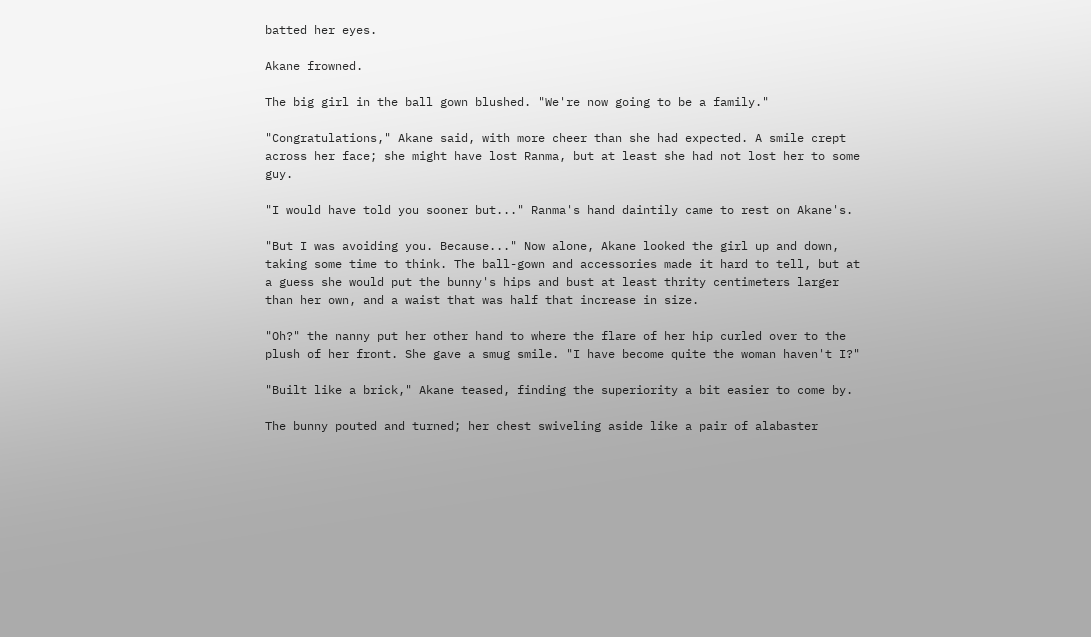batted her eyes.

Akane frowned.

The big girl in the ball gown blushed. "We're now going to be a family."

"Congratulations," Akane said, with more cheer than she had expected. A smile crept across her face; she might have lost Ranma, but at least she had not lost her to some guy.

"I would have told you sooner but..." Ranma's hand daintily came to rest on Akane's.

"But I was avoiding you. Because..." Now alone, Akane looked the girl up and down, taking some time to think. The ball-gown and accessories made it hard to tell, but at a guess she would put the bunny's hips and bust at least thrity centimeters larger than her own, and a waist that was half that increase in size.

"Oh?" the nanny put her other hand to where the flare of her hip curled over to the plush of her front. She gave a smug smile. "I have become quite the woman haven't I?"

"Built like a brick," Akane teased, finding the superiority a bit easier to come by.

The bunny pouted and turned; her chest swiveling aside like a pair of alabaster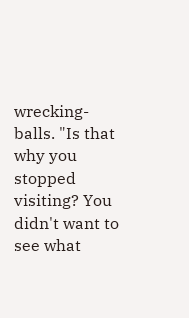wrecking-balls. "Is that why you stopped visiting? You didn't want to see what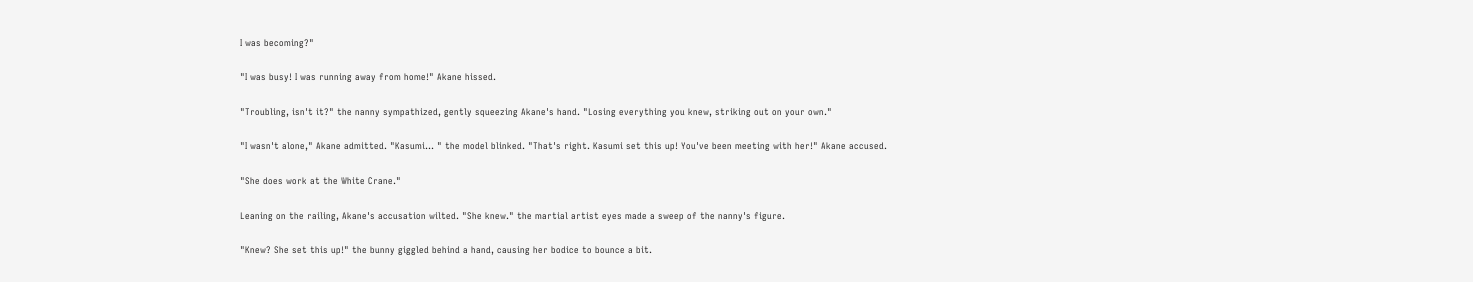I was becoming?"

"I was busy! I was running away from home!" Akane hissed.

"Troubling, isn't it?" the nanny sympathized, gently squeezing Akane's hand. "Losing everything you knew, striking out on your own."

"I wasn't alone," Akane admitted. "Kasumi... " the model blinked. "That's right. Kasumi set this up! You've been meeting with her!" Akane accused.

"She does work at the White Crane."

Leaning on the railing, Akane's accusation wilted. "She knew." the martial artist eyes made a sweep of the nanny's figure.

"Knew? She set this up!" the bunny giggled behind a hand, causing her bodice to bounce a bit.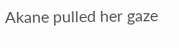Akane pulled her gaze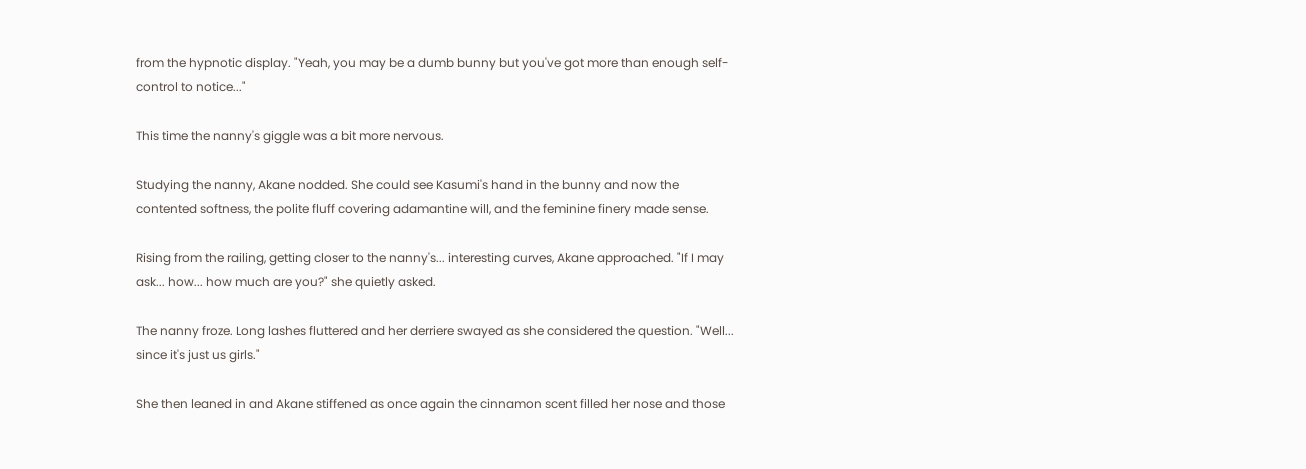from the hypnotic display. "Yeah, you may be a dumb bunny but you've got more than enough self-control to notice..."

This time the nanny's giggle was a bit more nervous.

Studying the nanny, Akane nodded. She could see Kasumi's hand in the bunny and now the contented softness, the polite fluff covering adamantine will, and the feminine finery made sense.

Rising from the railing, getting closer to the nanny's... interesting curves, Akane approached. "If I may ask... how... how much are you?" she quietly asked.

The nanny froze. Long lashes fluttered and her derriere swayed as she considered the question. "Well... since it's just us girls."

She then leaned in and Akane stiffened as once again the cinnamon scent filled her nose and those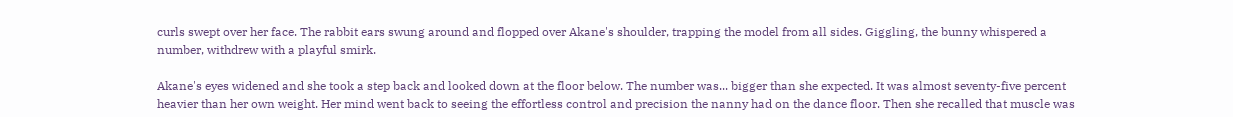curls swept over her face. The rabbit ears swung around and flopped over Akane's shoulder, trapping the model from all sides. Giggling, the bunny whispered a number, withdrew with a playful smirk.

Akane's eyes widened and she took a step back and looked down at the floor below. The number was... bigger than she expected. It was almost seventy-five percent heavier than her own weight. Her mind went back to seeing the effortless control and precision the nanny had on the dance floor. Then she recalled that muscle was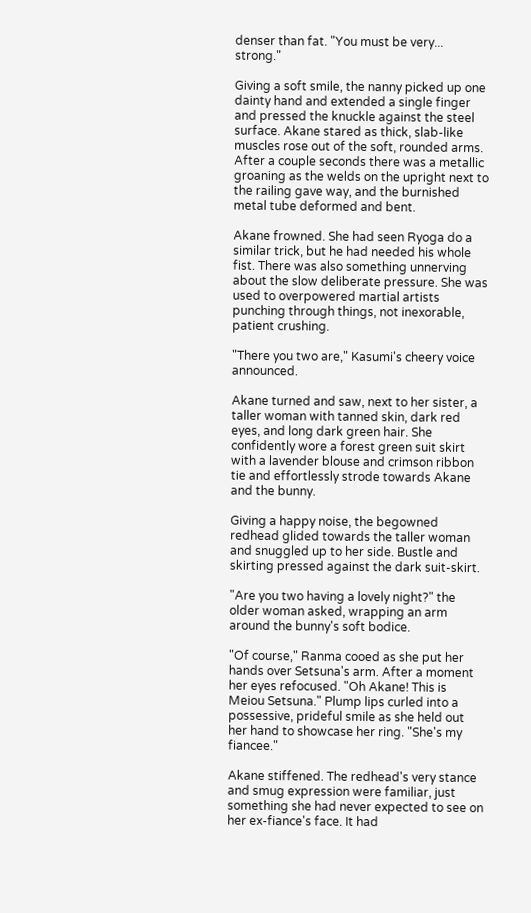denser than fat. "You must be very... strong."

Giving a soft smile, the nanny picked up one dainty hand and extended a single finger and pressed the knuckle against the steel surface. Akane stared as thick, slab-like muscles rose out of the soft, rounded arms. After a couple seconds there was a metallic groaning as the welds on the upright next to the railing gave way, and the burnished metal tube deformed and bent.

Akane frowned. She had seen Ryoga do a similar trick, but he had needed his whole fist. There was also something unnerving about the slow deliberate pressure. She was used to overpowered martial artists punching through things, not inexorable, patient crushing.

"There you two are," Kasumi's cheery voice announced.

Akane turned and saw, next to her sister, a taller woman with tanned skin, dark red eyes, and long dark green hair. She confidently wore a forest green suit skirt with a lavender blouse and crimson ribbon tie and effortlessly strode towards Akane and the bunny.

Giving a happy noise, the begowned redhead glided towards the taller woman and snuggled up to her side. Bustle and skirting pressed against the dark suit-skirt.

"Are you two having a lovely night?" the older woman asked, wrapping an arm around the bunny's soft bodice.

"Of course," Ranma cooed as she put her hands over Setsuna's arm. After a moment her eyes refocused. "Oh Akane! This is Meiou Setsuna." Plump lips curled into a possessive, prideful smile as she held out her hand to showcase her ring. "She's my fiancee."

Akane stiffened. The redhead's very stance and smug expression were familiar, just something she had never expected to see on her ex-fiance's face. It had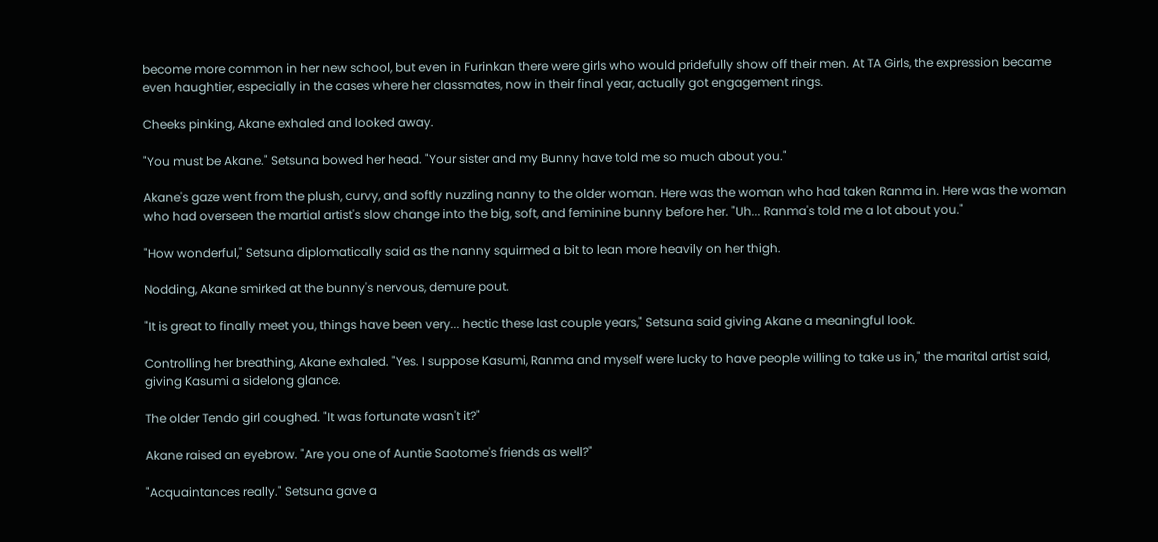become more common in her new school, but even in Furinkan there were girls who would pridefully show off their men. At TA Girls, the expression became even haughtier, especially in the cases where her classmates, now in their final year, actually got engagement rings.

Cheeks pinking, Akane exhaled and looked away.

"You must be Akane." Setsuna bowed her head. "Your sister and my Bunny have told me so much about you."

Akane's gaze went from the plush, curvy, and softly nuzzling nanny to the older woman. Here was the woman who had taken Ranma in. Here was the woman who had overseen the martial artist's slow change into the big, soft, and feminine bunny before her. "Uh... Ranma's told me a lot about you."

"How wonderful," Setsuna diplomatically said as the nanny squirmed a bit to lean more heavily on her thigh.

Nodding, Akane smirked at the bunny's nervous, demure pout.

"It is great to finally meet you, things have been very... hectic these last couple years," Setsuna said giving Akane a meaningful look.

Controlling her breathing, Akane exhaled. "Yes. I suppose Kasumi, Ranma and myself were lucky to have people willing to take us in," the marital artist said, giving Kasumi a sidelong glance.

The older Tendo girl coughed. "It was fortunate wasn't it?"

Akane raised an eyebrow. "Are you one of Auntie Saotome's friends as well?"

"Acquaintances really." Setsuna gave a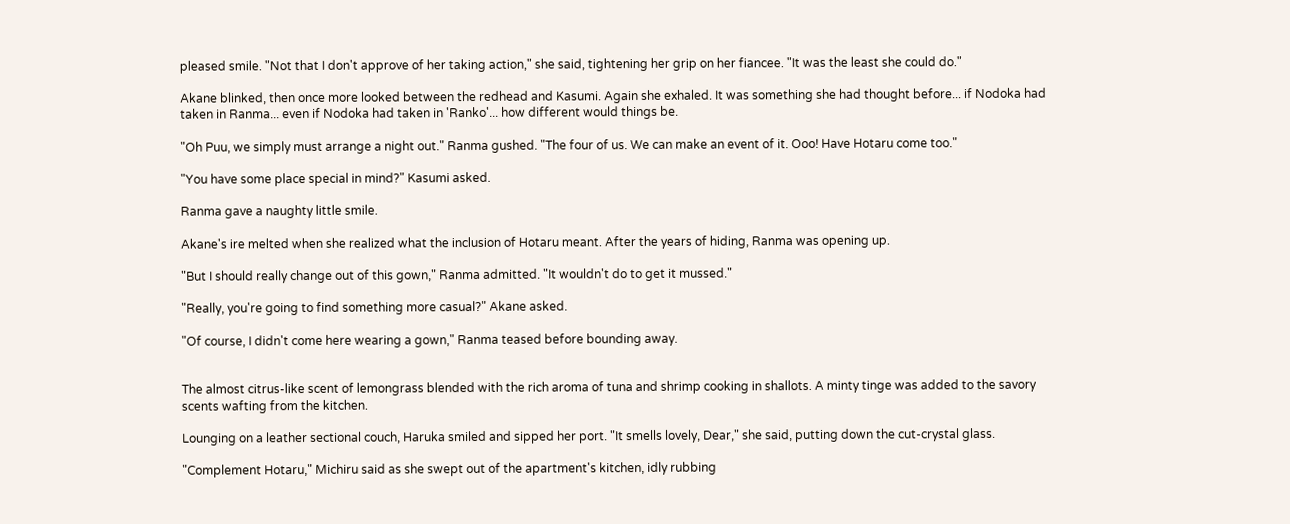pleased smile. "Not that I don't approve of her taking action," she said, tightening her grip on her fiancee. "It was the least she could do."

Akane blinked, then once more looked between the redhead and Kasumi. Again she exhaled. It was something she had thought before... if Nodoka had taken in Ranma... even if Nodoka had taken in 'Ranko'... how different would things be.

"Oh Puu, we simply must arrange a night out." Ranma gushed. "The four of us. We can make an event of it. Ooo! Have Hotaru come too."

"You have some place special in mind?" Kasumi asked.

Ranma gave a naughty little smile.

Akane's ire melted when she realized what the inclusion of Hotaru meant. After the years of hiding, Ranma was opening up.

"But I should really change out of this gown," Ranma admitted. "It wouldn't do to get it mussed."

"Really, you're going to find something more casual?" Akane asked.

"Of course, I didn't come here wearing a gown," Ranma teased before bounding away.


The almost citrus-like scent of lemongrass blended with the rich aroma of tuna and shrimp cooking in shallots. A minty tinge was added to the savory scents wafting from the kitchen.

Lounging on a leather sectional couch, Haruka smiled and sipped her port. "It smells lovely, Dear," she said, putting down the cut-crystal glass.

"Complement Hotaru," Michiru said as she swept out of the apartment's kitchen, idly rubbing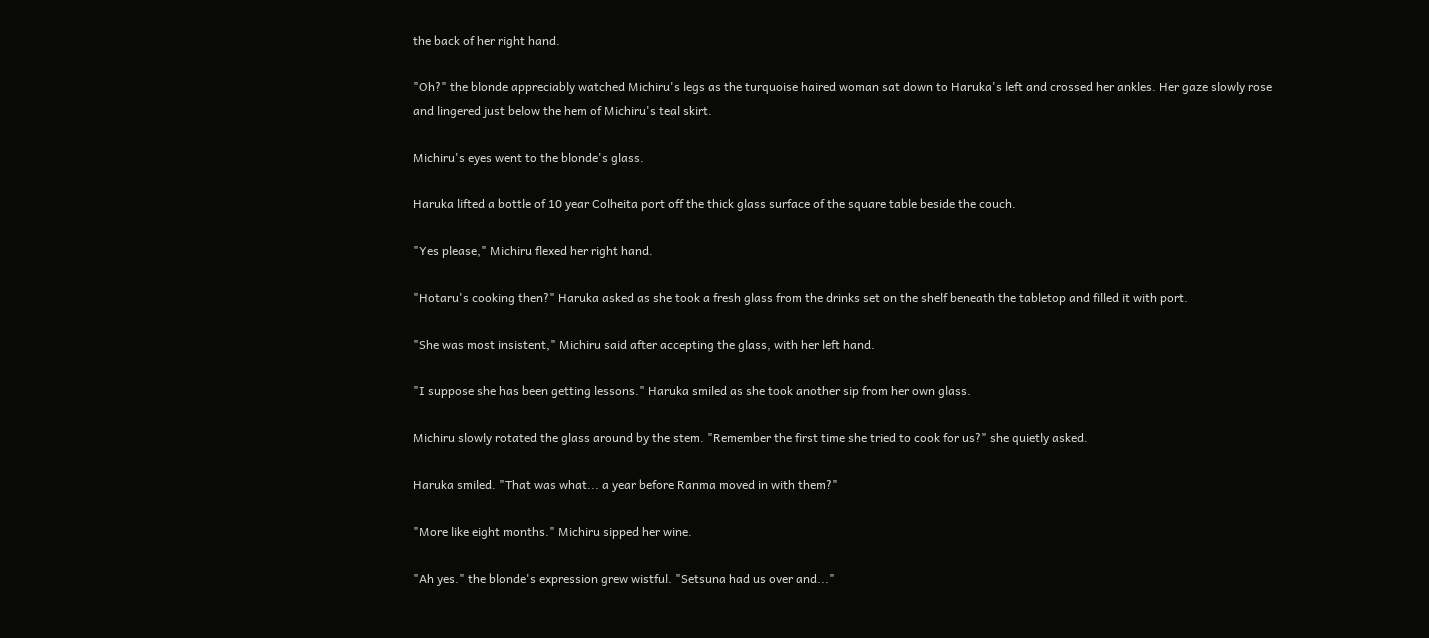the back of her right hand.

"Oh?" the blonde appreciably watched Michiru's legs as the turquoise haired woman sat down to Haruka's left and crossed her ankles. Her gaze slowly rose and lingered just below the hem of Michiru's teal skirt.

Michiru's eyes went to the blonde's glass.

Haruka lifted a bottle of 10 year Colheita port off the thick glass surface of the square table beside the couch.

"Yes please," Michiru flexed her right hand.

"Hotaru's cooking then?" Haruka asked as she took a fresh glass from the drinks set on the shelf beneath the tabletop and filled it with port.

"She was most insistent," Michiru said after accepting the glass, with her left hand.

"I suppose she has been getting lessons." Haruka smiled as she took another sip from her own glass.

Michiru slowly rotated the glass around by the stem. "Remember the first time she tried to cook for us?" she quietly asked.

Haruka smiled. "That was what... a year before Ranma moved in with them?"

"More like eight months." Michiru sipped her wine.

"Ah yes." the blonde's expression grew wistful. "Setsuna had us over and..."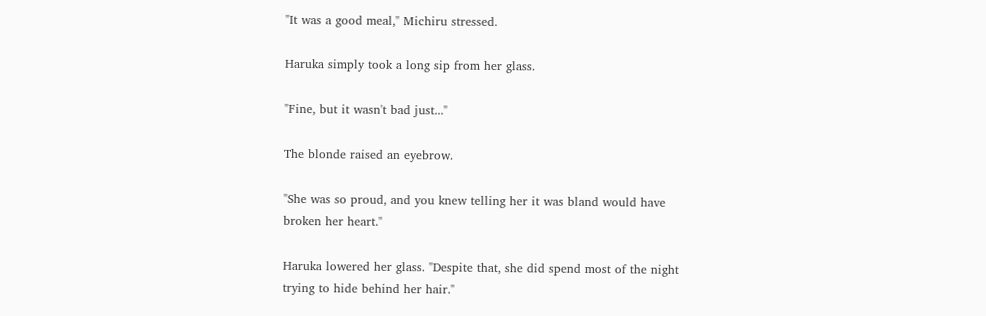"It was a good meal," Michiru stressed.

Haruka simply took a long sip from her glass.

"Fine, but it wasn't bad just..."

The blonde raised an eyebrow.

"She was so proud, and you knew telling her it was bland would have broken her heart."

Haruka lowered her glass. "Despite that, she did spend most of the night trying to hide behind her hair."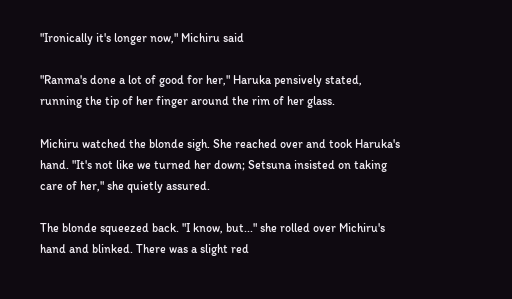"Ironically it's longer now," Michiru said

"Ranma's done a lot of good for her," Haruka pensively stated, running the tip of her finger around the rim of her glass.

Michiru watched the blonde sigh. She reached over and took Haruka's hand. "It's not like we turned her down; Setsuna insisted on taking care of her," she quietly assured.

The blonde squeezed back. "I know, but..." she rolled over Michiru's hand and blinked. There was a slight red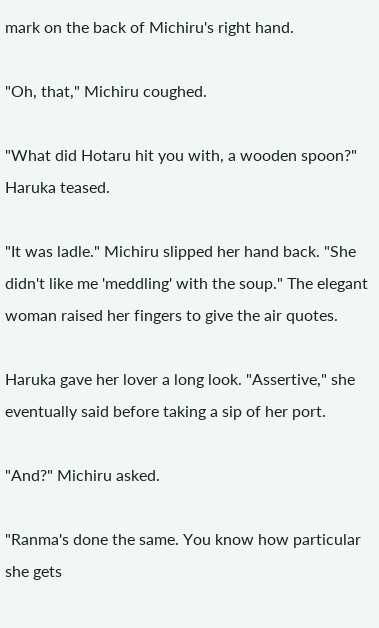mark on the back of Michiru's right hand.

"Oh, that," Michiru coughed.

"What did Hotaru hit you with, a wooden spoon?" Haruka teased.

"It was ladle." Michiru slipped her hand back. "She didn't like me 'meddling' with the soup." The elegant woman raised her fingers to give the air quotes.

Haruka gave her lover a long look. "Assertive," she eventually said before taking a sip of her port.

"And?" Michiru asked.

"Ranma's done the same. You know how particular she gets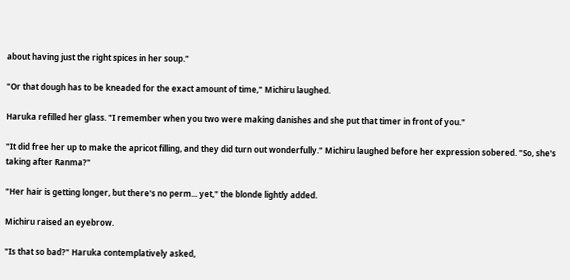about having just the right spices in her soup."

"Or that dough has to be kneaded for the exact amount of time," Michiru laughed.

Haruka refilled her glass. "I remember when you two were making danishes and she put that timer in front of you."

"It did free her up to make the apricot filling, and they did turn out wonderfully." Michiru laughed before her expression sobered. "So, she's taking after Ranma?"

"Her hair is getting longer, but there's no perm... yet," the blonde lightly added.

Michiru raised an eyebrow.

"Is that so bad?" Haruka contemplatively asked,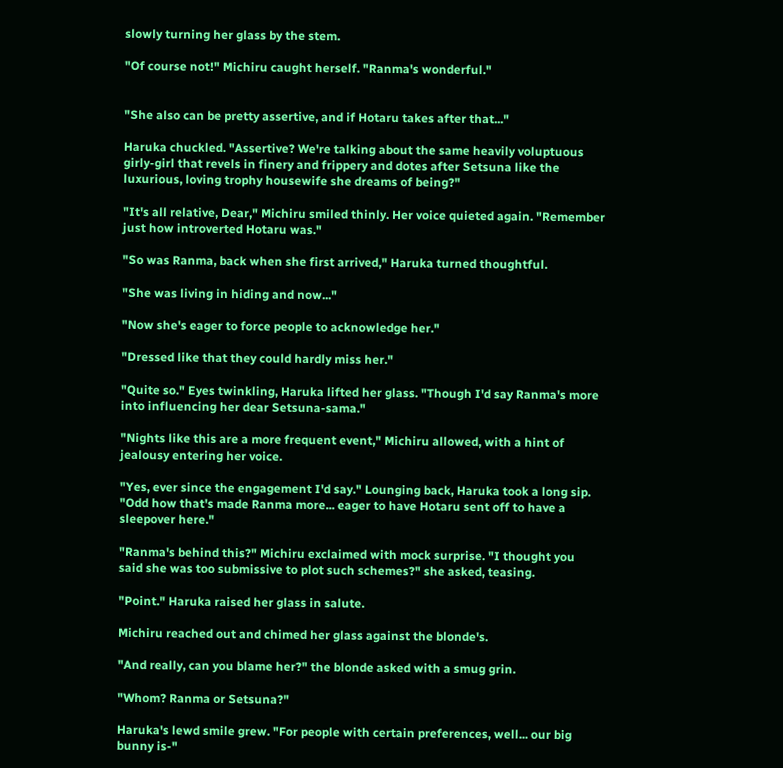slowly turning her glass by the stem.

"Of course not!" Michiru caught herself. "Ranma's wonderful."


"She also can be pretty assertive, and if Hotaru takes after that..."

Haruka chuckled. "Assertive? We're talking about the same heavily voluptuous girly-girl that revels in finery and frippery and dotes after Setsuna like the luxurious, loving trophy housewife she dreams of being?"

"It's all relative, Dear," Michiru smiled thinly. Her voice quieted again. "Remember just how introverted Hotaru was."

"So was Ranma, back when she first arrived," Haruka turned thoughtful.

"She was living in hiding and now..."

"Now she's eager to force people to acknowledge her."

"Dressed like that they could hardly miss her."

"Quite so." Eyes twinkling, Haruka lifted her glass. "Though I'd say Ranma's more into influencing her dear Setsuna-sama."

"Nights like this are a more frequent event," Michiru allowed, with a hint of jealousy entering her voice.

"Yes, ever since the engagement I'd say." Lounging back, Haruka took a long sip. "Odd how that's made Ranma more... eager to have Hotaru sent off to have a sleepover here."

"Ranma's behind this?" Michiru exclaimed with mock surprise. "I thought you said she was too submissive to plot such schemes?" she asked, teasing.

"Point." Haruka raised her glass in salute.

Michiru reached out and chimed her glass against the blonde's.

"And really, can you blame her?" the blonde asked with a smug grin.

"Whom? Ranma or Setsuna?"

Haruka's lewd smile grew. "For people with certain preferences, well... our big bunny is-"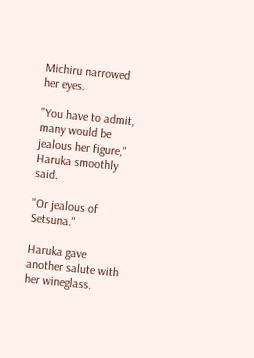Michiru narrowed her eyes.

"You have to admit, many would be jealous her figure," Haruka smoothly said.

"Or jealous of Setsuna."

Haruka gave another salute with her wineglass.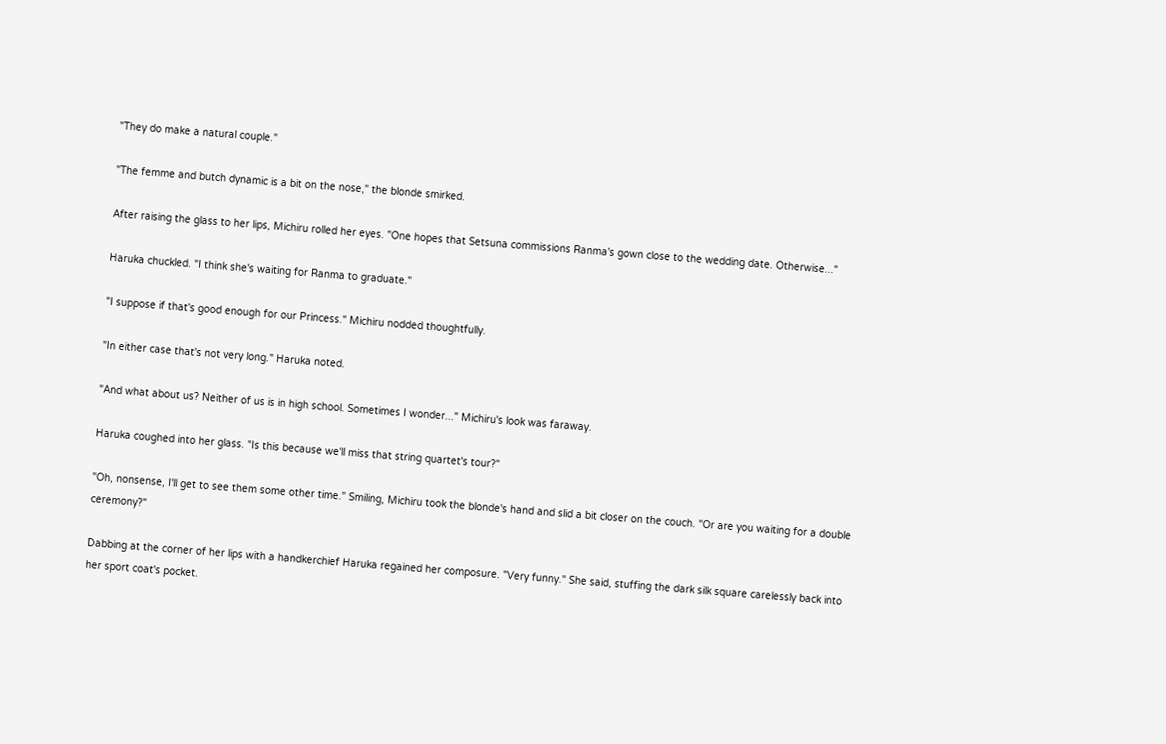"They do make a natural couple."

"The femme and butch dynamic is a bit on the nose," the blonde smirked.

After raising the glass to her lips, Michiru rolled her eyes. "One hopes that Setsuna commissions Ranma's gown close to the wedding date. Otherwise..."

Haruka chuckled. "I think she's waiting for Ranma to graduate."

"I suppose if that's good enough for our Princess." Michiru nodded thoughtfully.

"In either case that's not very long." Haruka noted.

"And what about us? Neither of us is in high school. Sometimes I wonder..." Michiru's look was faraway.

Haruka coughed into her glass. "Is this because we'll miss that string quartet's tour?"

"Oh, nonsense, I'll get to see them some other time." Smiling, Michiru took the blonde's hand and slid a bit closer on the couch. "Or are you waiting for a double ceremony?"

Dabbing at the corner of her lips with a handkerchief Haruka regained her composure. "Very funny." She said, stuffing the dark silk square carelessly back into her sport coat's pocket.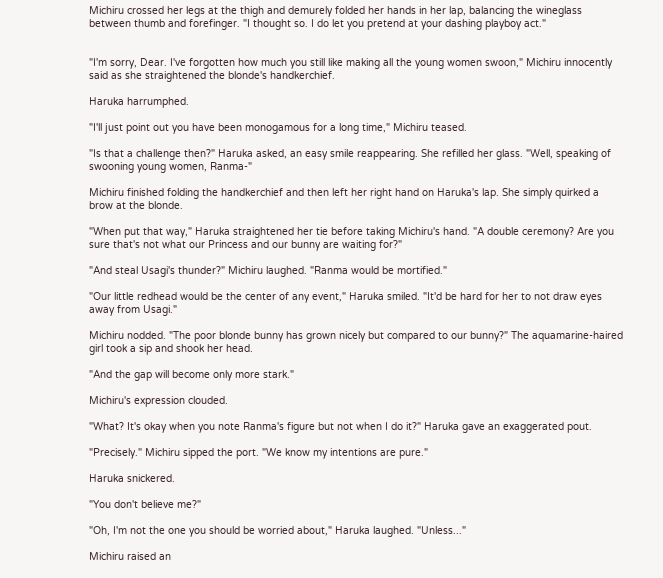Michiru crossed her legs at the thigh and demurely folded her hands in her lap, balancing the wineglass between thumb and forefinger. "I thought so. I do let you pretend at your dashing playboy act."


"I'm sorry, Dear. I've forgotten how much you still like making all the young women swoon," Michiru innocently said as she straightened the blonde's handkerchief.

Haruka harrumphed.

"I'll just point out you have been monogamous for a long time," Michiru teased.

"Is that a challenge then?" Haruka asked, an easy smile reappearing. She refilled her glass. "Well, speaking of swooning young women, Ranma-"

Michiru finished folding the handkerchief and then left her right hand on Haruka's lap. She simply quirked a brow at the blonde.

"When put that way," Haruka straightened her tie before taking Michiru's hand. "A double ceremony? Are you sure that's not what our Princess and our bunny are waiting for?"

"And steal Usagi's thunder?" Michiru laughed. "Ranma would be mortified."

"Our little redhead would be the center of any event," Haruka smiled. "It'd be hard for her to not draw eyes away from Usagi."

Michiru nodded. "The poor blonde bunny has grown nicely but compared to our bunny?" The aquamarine-haired girl took a sip and shook her head.

"And the gap will become only more stark."

Michiru's expression clouded.

"What? It's okay when you note Ranma's figure but not when I do it?" Haruka gave an exaggerated pout.

"Precisely." Michiru sipped the port. "We know my intentions are pure."

Haruka snickered.

"You don't believe me?"

"Oh, I'm not the one you should be worried about," Haruka laughed. "Unless..."

Michiru raised an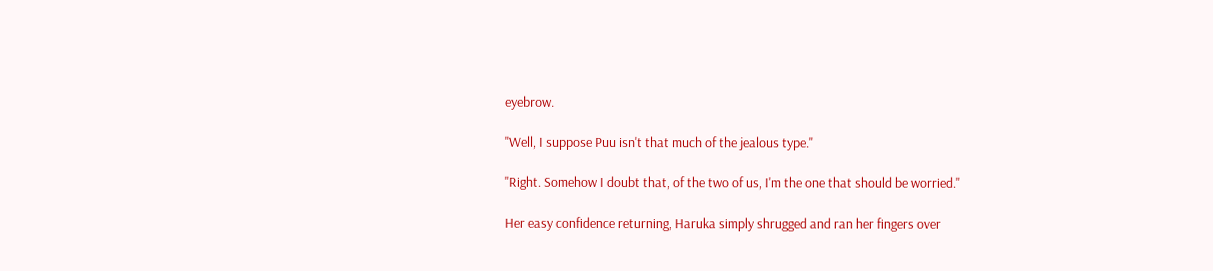eyebrow.

"Well, I suppose Puu isn't that much of the jealous type."

"Right. Somehow I doubt that, of the two of us, I'm the one that should be worried."

Her easy confidence returning, Haruka simply shrugged and ran her fingers over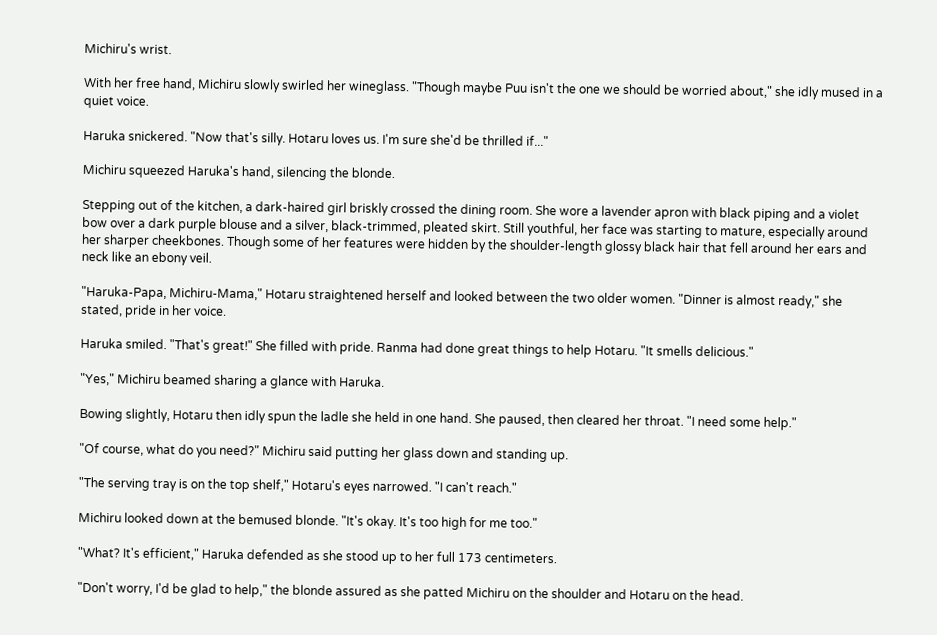Michiru's wrist.

With her free hand, Michiru slowly swirled her wineglass. "Though maybe Puu isn't the one we should be worried about," she idly mused in a quiet voice.

Haruka snickered. "Now that's silly. Hotaru loves us. I'm sure she'd be thrilled if..."

Michiru squeezed Haruka's hand, silencing the blonde.

Stepping out of the kitchen, a dark-haired girl briskly crossed the dining room. She wore a lavender apron with black piping and a violet bow over a dark purple blouse and a silver, black-trimmed, pleated skirt. Still youthful, her face was starting to mature, especially around her sharper cheekbones. Though some of her features were hidden by the shoulder-length glossy black hair that fell around her ears and neck like an ebony veil.

"Haruka-Papa, Michiru-Mama," Hotaru straightened herself and looked between the two older women. "Dinner is almost ready," she stated, pride in her voice.

Haruka smiled. "That's great!" She filled with pride. Ranma had done great things to help Hotaru. "It smells delicious."

"Yes," Michiru beamed sharing a glance with Haruka.

Bowing slightly, Hotaru then idly spun the ladle she held in one hand. She paused, then cleared her throat. "I need some help."

"Of course, what do you need?" Michiru said putting her glass down and standing up.

"The serving tray is on the top shelf," Hotaru's eyes narrowed. "I can't reach."

Michiru looked down at the bemused blonde. "It's okay. It's too high for me too."

"What? It's efficient," Haruka defended as she stood up to her full 173 centimeters.

"Don't worry, I'd be glad to help," the blonde assured as she patted Michiru on the shoulder and Hotaru on the head.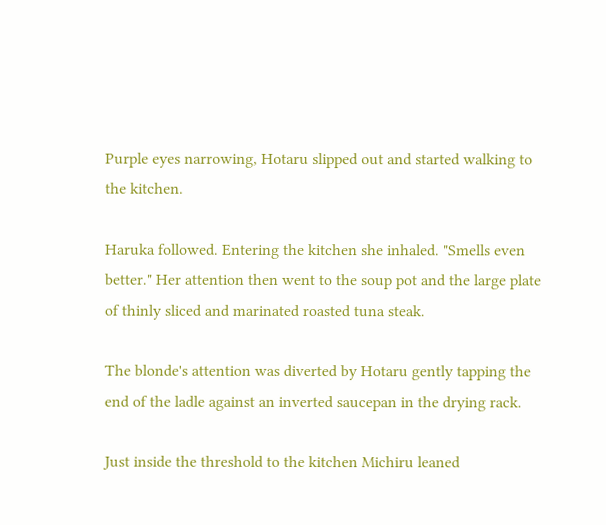Purple eyes narrowing, Hotaru slipped out and started walking to the kitchen.

Haruka followed. Entering the kitchen she inhaled. "Smells even better." Her attention then went to the soup pot and the large plate of thinly sliced and marinated roasted tuna steak.

The blonde's attention was diverted by Hotaru gently tapping the end of the ladle against an inverted saucepan in the drying rack.

Just inside the threshold to the kitchen Michiru leaned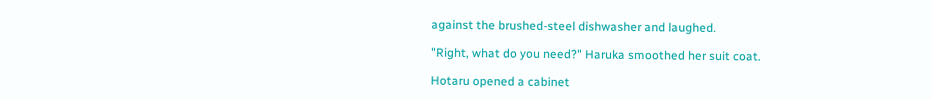against the brushed-steel dishwasher and laughed.

"Right, what do you need?" Haruka smoothed her suit coat.

Hotaru opened a cabinet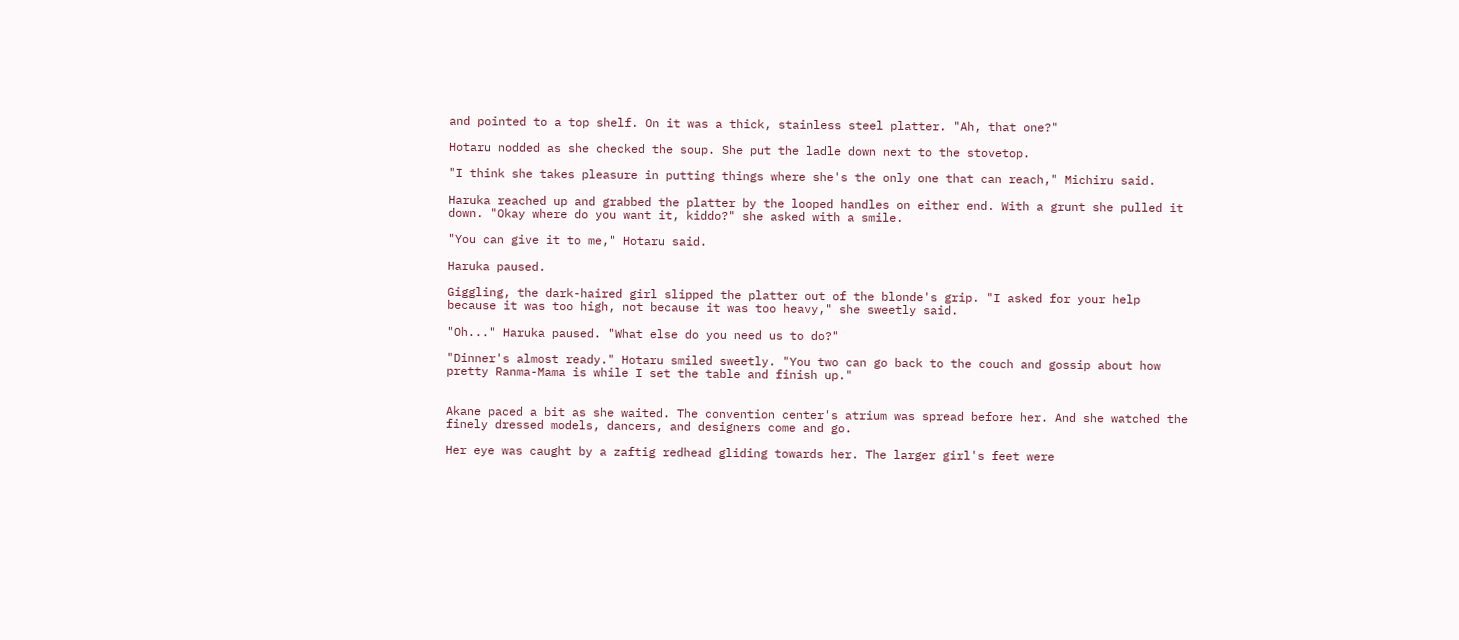and pointed to a top shelf. On it was a thick, stainless steel platter. "Ah, that one?"

Hotaru nodded as she checked the soup. She put the ladle down next to the stovetop.

"I think she takes pleasure in putting things where she's the only one that can reach," Michiru said.

Haruka reached up and grabbed the platter by the looped handles on either end. With a grunt she pulled it down. "Okay where do you want it, kiddo?" she asked with a smile.

"You can give it to me," Hotaru said.

Haruka paused.

Giggling, the dark-haired girl slipped the platter out of the blonde's grip. "I asked for your help because it was too high, not because it was too heavy," she sweetly said.

"Oh..." Haruka paused. "What else do you need us to do?"

"Dinner's almost ready." Hotaru smiled sweetly. "You two can go back to the couch and gossip about how pretty Ranma-Mama is while I set the table and finish up."


Akane paced a bit as she waited. The convention center's atrium was spread before her. And she watched the finely dressed models, dancers, and designers come and go.

Her eye was caught by a zaftig redhead gliding towards her. The larger girl's feet were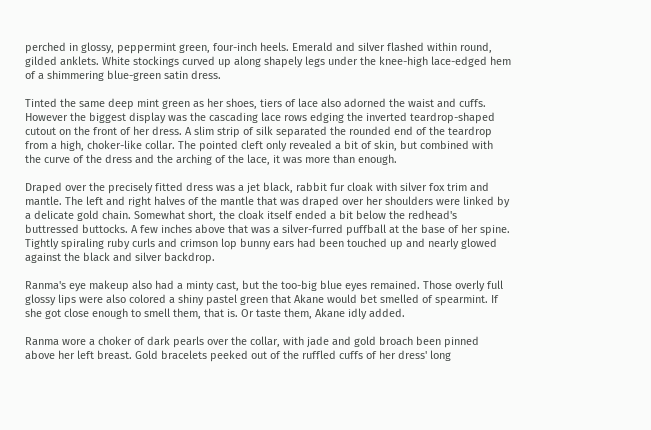perched in glossy, peppermint green, four-inch heels. Emerald and silver flashed within round, gilded anklets. White stockings curved up along shapely legs under the knee-high lace-edged hem of a shimmering blue-green satin dress.

Tinted the same deep mint green as her shoes, tiers of lace also adorned the waist and cuffs. However the biggest display was the cascading lace rows edging the inverted teardrop-shaped cutout on the front of her dress. A slim strip of silk separated the rounded end of the teardrop from a high, choker-like collar. The pointed cleft only revealed a bit of skin, but combined with the curve of the dress and the arching of the lace, it was more than enough.

Draped over the precisely fitted dress was a jet black, rabbit fur cloak with silver fox trim and mantle. The left and right halves of the mantle that was draped over her shoulders were linked by a delicate gold chain. Somewhat short, the cloak itself ended a bit below the redhead's buttressed buttocks. A few inches above that was a silver-furred puffball at the base of her spine. Tightly spiraling ruby curls and crimson lop bunny ears had been touched up and nearly glowed against the black and silver backdrop.

Ranma's eye makeup also had a minty cast, but the too-big blue eyes remained. Those overly full glossy lips were also colored a shiny pastel green that Akane would bet smelled of spearmint. If she got close enough to smell them, that is. Or taste them, Akane idly added.

Ranma wore a choker of dark pearls over the collar, with jade and gold broach been pinned above her left breast. Gold bracelets peeked out of the ruffled cuffs of her dress' long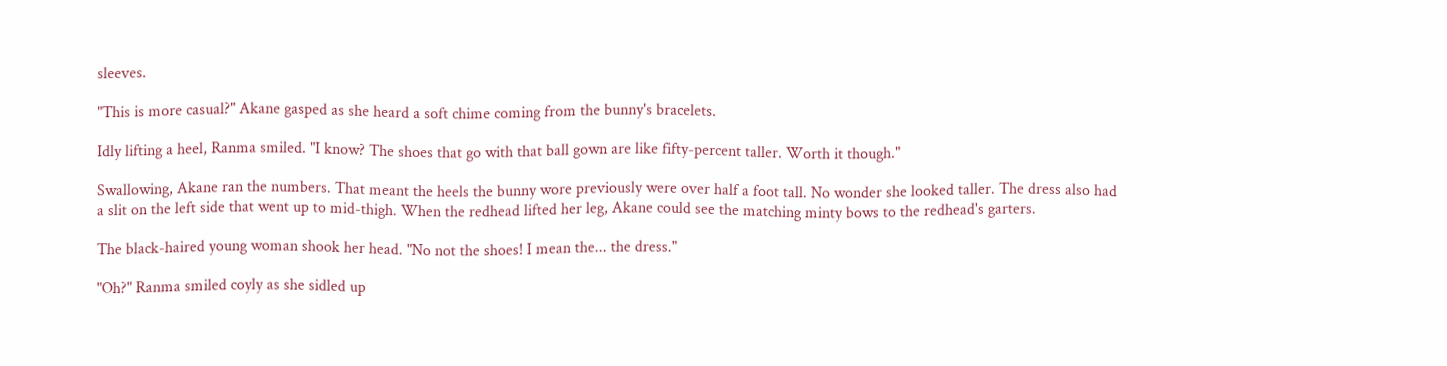sleeves.

"This is more casual?" Akane gasped as she heard a soft chime coming from the bunny's bracelets.

Idly lifting a heel, Ranma smiled. "I know? The shoes that go with that ball gown are like fifty-percent taller. Worth it though."

Swallowing, Akane ran the numbers. That meant the heels the bunny wore previously were over half a foot tall. No wonder she looked taller. The dress also had a slit on the left side that went up to mid-thigh. When the redhead lifted her leg, Akane could see the matching minty bows to the redhead's garters.

The black-haired young woman shook her head. "No not the shoes! I mean the... the dress."

"Oh?" Ranma smiled coyly as she sidled up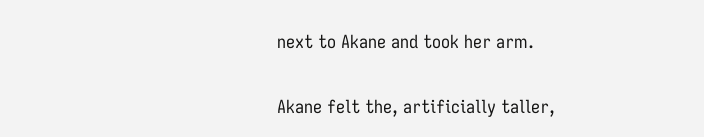next to Akane and took her arm.

Akane felt the, artificially taller,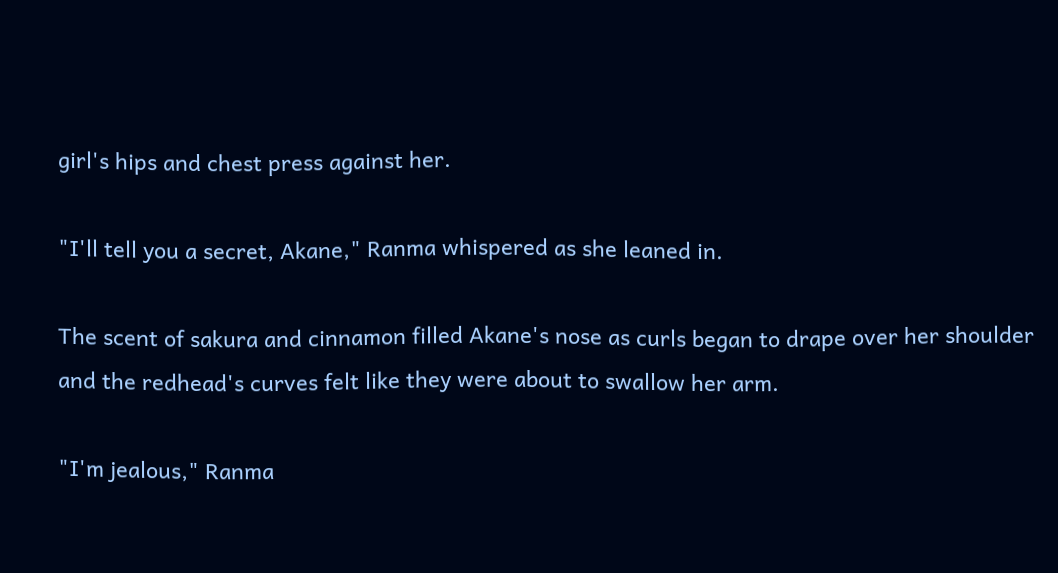girl's hips and chest press against her.

"I'll tell you a secret, Akane," Ranma whispered as she leaned in.

The scent of sakura and cinnamon filled Akane's nose as curls began to drape over her shoulder and the redhead's curves felt like they were about to swallow her arm.

"I'm jealous," Ranma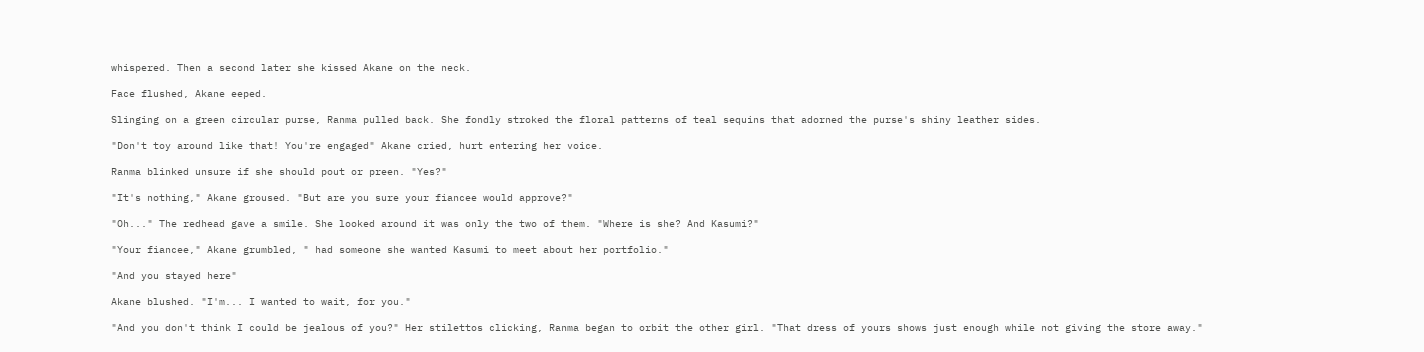whispered. Then a second later she kissed Akane on the neck.

Face flushed, Akane eeped.

Slinging on a green circular purse, Ranma pulled back. She fondly stroked the floral patterns of teal sequins that adorned the purse's shiny leather sides.

"Don't toy around like that! You're engaged" Akane cried, hurt entering her voice.

Ranma blinked unsure if she should pout or preen. "Yes?"

"It's nothing," Akane groused. "But are you sure your fiancee would approve?"

"Oh..." The redhead gave a smile. She looked around it was only the two of them. "Where is she? And Kasumi?"

"Your fiancee," Akane grumbled, " had someone she wanted Kasumi to meet about her portfolio."

"And you stayed here"

Akane blushed. "I'm... I wanted to wait, for you."

"And you don't think I could be jealous of you?" Her stilettos clicking, Ranma began to orbit the other girl. "That dress of yours shows just enough while not giving the store away."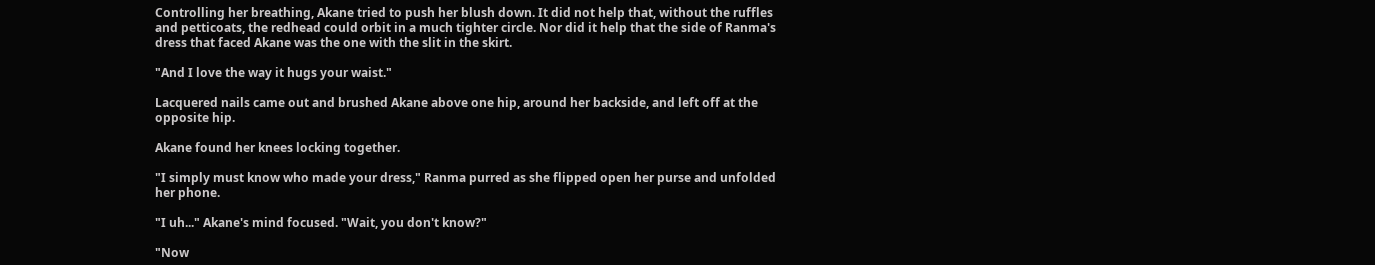Controlling her breathing, Akane tried to push her blush down. It did not help that, without the ruffles and petticoats, the redhead could orbit in a much tighter circle. Nor did it help that the side of Ranma's dress that faced Akane was the one with the slit in the skirt.

"And I love the way it hugs your waist."

Lacquered nails came out and brushed Akane above one hip, around her backside, and left off at the opposite hip.

Akane found her knees locking together.

"I simply must know who made your dress," Ranma purred as she flipped open her purse and unfolded her phone.

"I uh..." Akane's mind focused. "Wait, you don't know?"

"Now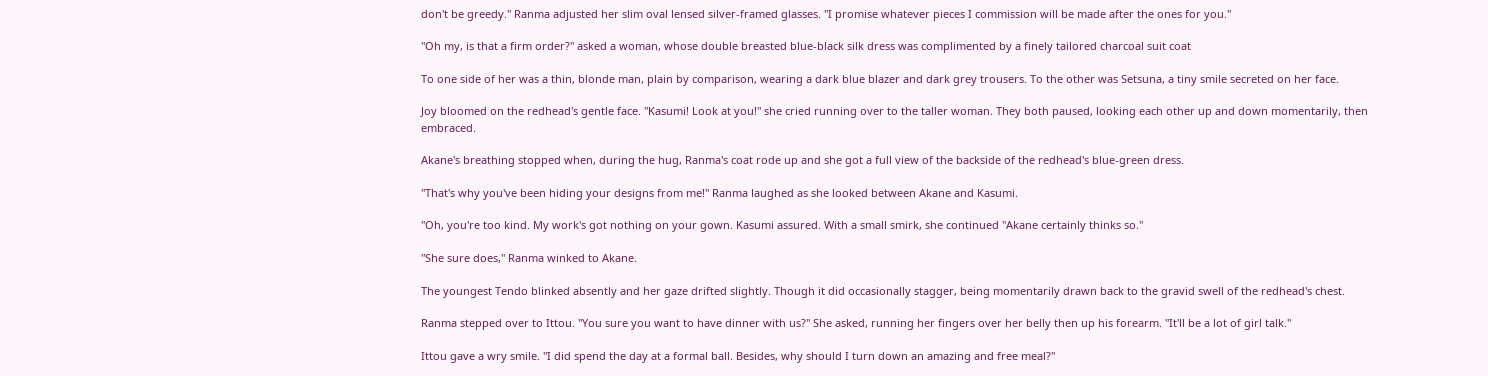don't be greedy." Ranma adjusted her slim oval lensed silver-framed glasses. "I promise whatever pieces I commission will be made after the ones for you."

"Oh my, is that a firm order?" asked a woman, whose double breasted blue-black silk dress was complimented by a finely tailored charcoal suit coat

To one side of her was a thin, blonde man, plain by comparison, wearing a dark blue blazer and dark grey trousers. To the other was Setsuna, a tiny smile secreted on her face.

Joy bloomed on the redhead's gentle face. "Kasumi! Look at you!" she cried running over to the taller woman. They both paused, looking each other up and down momentarily, then embraced.

Akane's breathing stopped when, during the hug, Ranma's coat rode up and she got a full view of the backside of the redhead's blue-green dress.

"That's why you've been hiding your designs from me!" Ranma laughed as she looked between Akane and Kasumi.

"Oh, you're too kind. My work's got nothing on your gown. Kasumi assured. With a small smirk, she continued "Akane certainly thinks so."

"She sure does," Ranma winked to Akane.

The youngest Tendo blinked absently and her gaze drifted slightly. Though it did occasionally stagger, being momentarily drawn back to the gravid swell of the redhead's chest.

Ranma stepped over to Ittou. "You sure you want to have dinner with us?" She asked, running her fingers over her belly then up his forearm. "It'll be a lot of girl talk."

Ittou gave a wry smile. "I did spend the day at a formal ball. Besides, why should I turn down an amazing and free meal?"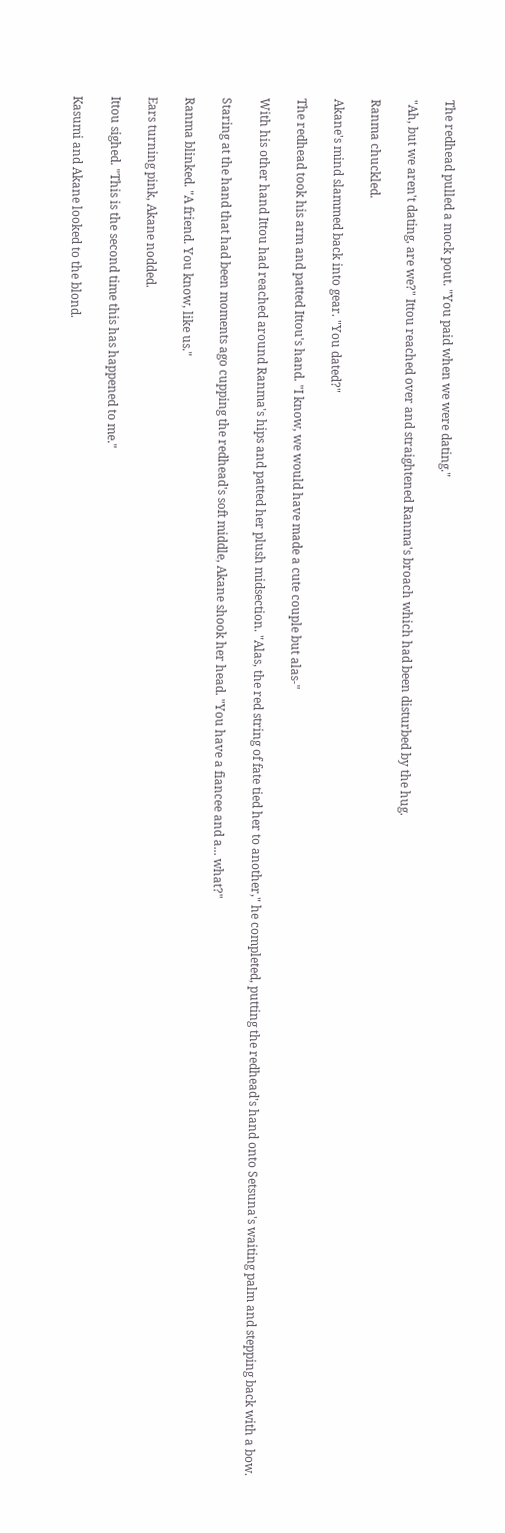The redhead pulled a mock pout. "You paid when we were dating."

"Ah, but we aren't dating, are we?" Ittou reached over and straightened Ranma's broach which had been disturbed by the hug.

Ranma chuckled.

Akane's mind slammed back into gear. "You dated?"

The redhead took his arm and patted Ittou's hand. "I know, we would have made a cute couple but alas-"

With his other hand Ittou had reached around Ranma's hips and patted her plush midsection. "Alas, the red string of fate tied her to another," he completed, putting the redhead's hand onto Setsuna's waiting palm and stepping back with a bow.

Staring at the hand that had been moments ago cupping the redhead's soft middle, Akane shook her head. "You have a fiancee and a... what?"

Ranma blinked. "A friend. You know, like us."

Ears turning pink, Akane nodded.

Ittou sighed. "This is the second time this has happened to me."

Kasumi and Akane looked to the blond.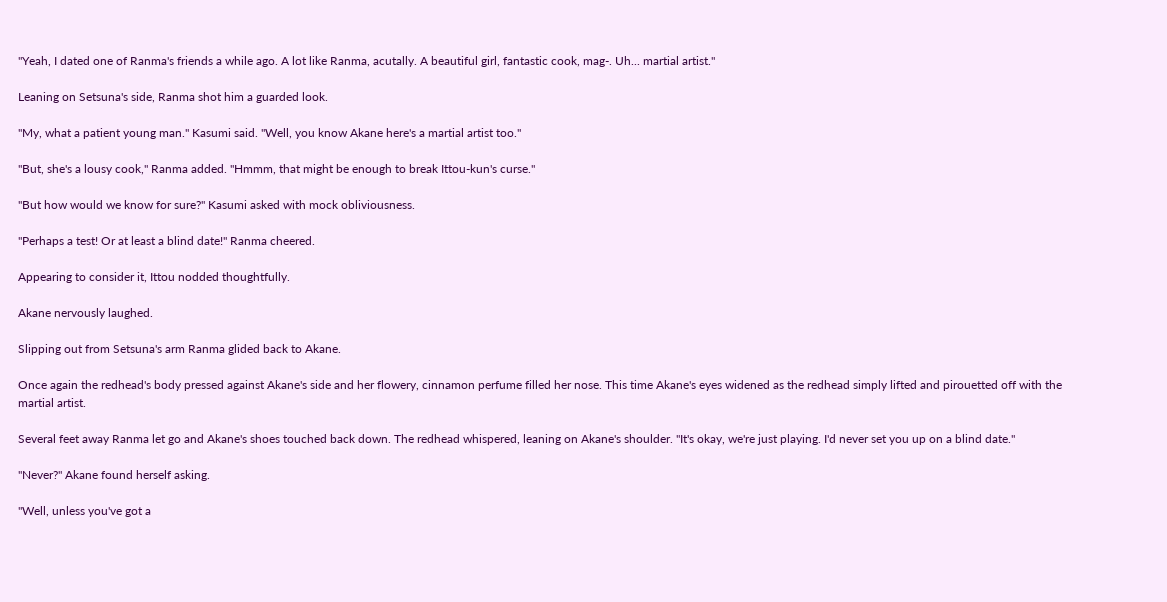"Yeah, I dated one of Ranma's friends a while ago. A lot like Ranma, acutally. A beautiful girl, fantastic cook, mag-. Uh... martial artist."

Leaning on Setsuna's side, Ranma shot him a guarded look.

"My, what a patient young man." Kasumi said. "Well, you know Akane here's a martial artist too."

"But, she's a lousy cook," Ranma added. "Hmmm, that might be enough to break Ittou-kun's curse."

"But how would we know for sure?" Kasumi asked with mock obliviousness.

"Perhaps a test! Or at least a blind date!" Ranma cheered.

Appearing to consider it, Ittou nodded thoughtfully.

Akane nervously laughed.

Slipping out from Setsuna's arm Ranma glided back to Akane.

Once again the redhead's body pressed against Akane's side and her flowery, cinnamon perfume filled her nose. This time Akane's eyes widened as the redhead simply lifted and pirouetted off with the martial artist.

Several feet away Ranma let go and Akane's shoes touched back down. The redhead whispered, leaning on Akane's shoulder. "It's okay, we're just playing. I'd never set you up on a blind date."

"Never?" Akane found herself asking.

"Well, unless you've got a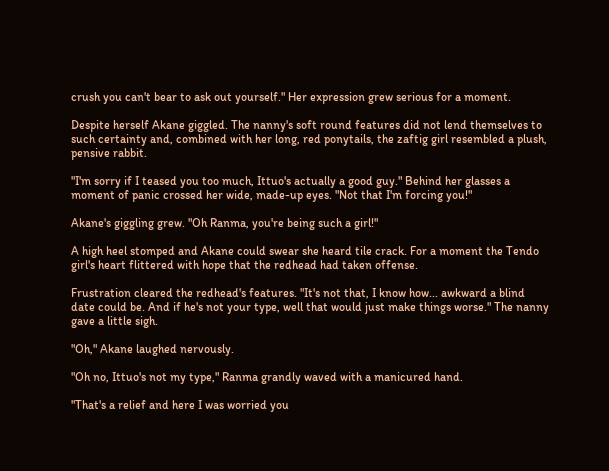crush you can't bear to ask out yourself." Her expression grew serious for a moment.

Despite herself Akane giggled. The nanny's soft round features did not lend themselves to such certainty and, combined with her long, red ponytails, the zaftig girl resembled a plush, pensive rabbit.

"I'm sorry if I teased you too much, Ittuo's actually a good guy." Behind her glasses a moment of panic crossed her wide, made-up eyes. "Not that I'm forcing you!"

Akane's giggling grew. "Oh Ranma, you're being such a girl!"

A high heel stomped and Akane could swear she heard tile crack. For a moment the Tendo girl's heart flittered with hope that the redhead had taken offense.

Frustration cleared the redhead's features. "It's not that, I know how... awkward a blind date could be. And if he's not your type, well that would just make things worse." The nanny gave a little sigh.

"Oh," Akane laughed nervously.

"Oh no, Ittuo's not my type," Ranma grandly waved with a manicured hand.

"That's a relief and here I was worried you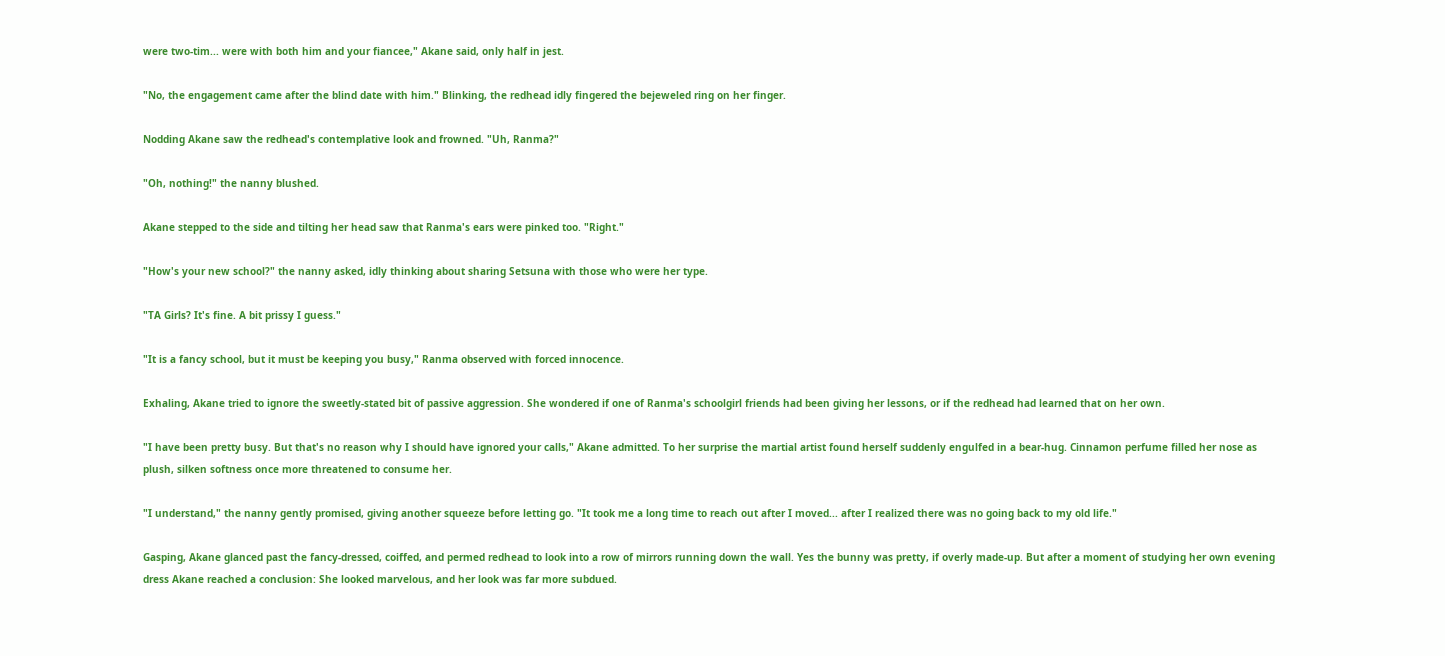were two-tim... were with both him and your fiancee," Akane said, only half in jest.

"No, the engagement came after the blind date with him." Blinking, the redhead idly fingered the bejeweled ring on her finger.

Nodding Akane saw the redhead's contemplative look and frowned. "Uh, Ranma?"

"Oh, nothing!" the nanny blushed.

Akane stepped to the side and tilting her head saw that Ranma's ears were pinked too. "Right."

"How's your new school?" the nanny asked, idly thinking about sharing Setsuna with those who were her type.

"TA Girls? It's fine. A bit prissy I guess."

"It is a fancy school, but it must be keeping you busy," Ranma observed with forced innocence.

Exhaling, Akane tried to ignore the sweetly-stated bit of passive aggression. She wondered if one of Ranma's schoolgirl friends had been giving her lessons, or if the redhead had learned that on her own.

"I have been pretty busy. But that's no reason why I should have ignored your calls," Akane admitted. To her surprise the martial artist found herself suddenly engulfed in a bear-hug. Cinnamon perfume filled her nose as plush, silken softness once more threatened to consume her.

"I understand," the nanny gently promised, giving another squeeze before letting go. "It took me a long time to reach out after I moved... after I realized there was no going back to my old life."

Gasping, Akane glanced past the fancy-dressed, coiffed, and permed redhead to look into a row of mirrors running down the wall. Yes the bunny was pretty, if overly made-up. But after a moment of studying her own evening dress Akane reached a conclusion: She looked marvelous, and her look was far more subdued.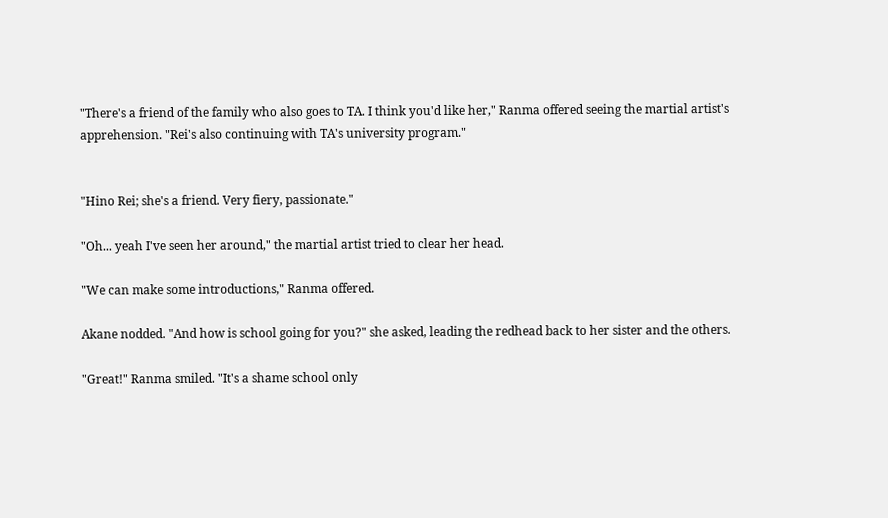"There's a friend of the family who also goes to TA. I think you'd like her," Ranma offered seeing the martial artist's apprehension. "Rei's also continuing with TA's university program."


"Hino Rei; she's a friend. Very fiery, passionate."

"Oh... yeah I've seen her around," the martial artist tried to clear her head.

"We can make some introductions," Ranma offered.

Akane nodded. "And how is school going for you?" she asked, leading the redhead back to her sister and the others.

"Great!" Ranma smiled. "It's a shame school only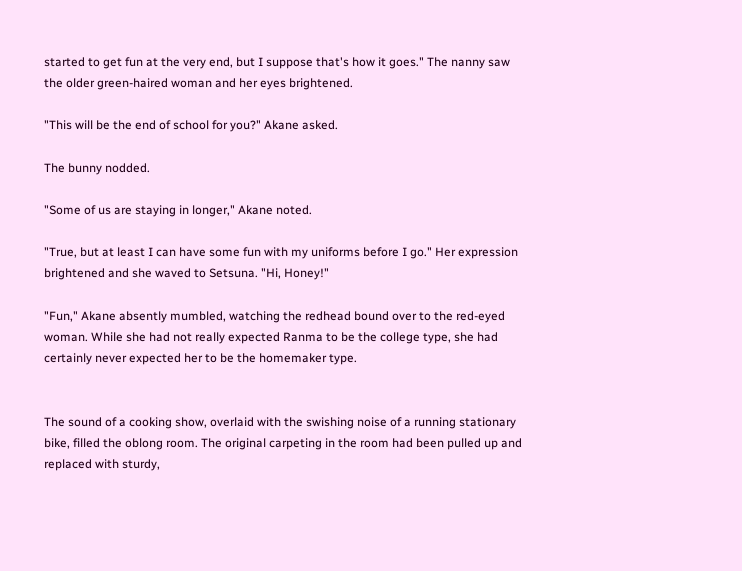started to get fun at the very end, but I suppose that's how it goes." The nanny saw the older green-haired woman and her eyes brightened.

"This will be the end of school for you?" Akane asked.

The bunny nodded.

"Some of us are staying in longer," Akane noted.

"True, but at least I can have some fun with my uniforms before I go." Her expression brightened and she waved to Setsuna. "Hi, Honey!"

"Fun," Akane absently mumbled, watching the redhead bound over to the red-eyed woman. While she had not really expected Ranma to be the college type, she had certainly never expected her to be the homemaker type.


The sound of a cooking show, overlaid with the swishing noise of a running stationary bike, filled the oblong room. The original carpeting in the room had been pulled up and replaced with sturdy,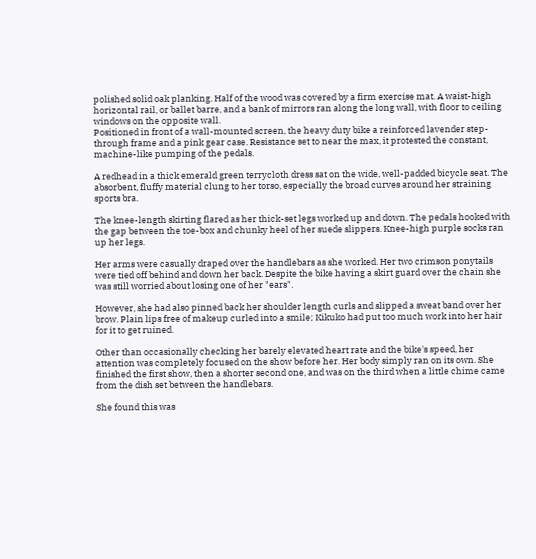polished solid oak planking. Half of the wood was covered by a firm exercise mat. A waist-high horizontal rail, or ballet barre, and a bank of mirrors ran along the long wall, with floor to ceiling windows on the opposite wall.
Positioned in front of a wall-mounted screen, the heavy duty bike a reinforced lavender step-through frame and a pink gear case. Resistance set to near the max, it protested the constant, machine-like pumping of the pedals.

A redhead in a thick emerald green terrycloth dress sat on the wide, well-padded bicycle seat. The absorbent, fluffy material clung to her torso, especially the broad curves around her straining sports bra.

The knee-length skirting flared as her thick-set legs worked up and down. The pedals hooked with the gap between the toe-box and chunky heel of her suede slippers. Knee-high purple socks ran up her legs.

Her arms were casually draped over the handlebars as she worked. Her two crimson ponytails were tied off behind and down her back. Despite the bike having a skirt guard over the chain she was still worried about losing one of her "ears".

However, she had also pinned back her shoulder length curls and slipped a sweat band over her brow. Plain lips free of makeup curled into a smile; Kikuko had put too much work into her hair for it to get ruined.

Other than occasionally checking her barely elevated heart rate and the bike's speed, her attention was completely focused on the show before her. Her body simply ran on its own. She finished the first show, then a shorter second one, and was on the third when a little chime came from the dish set between the handlebars.

She found this was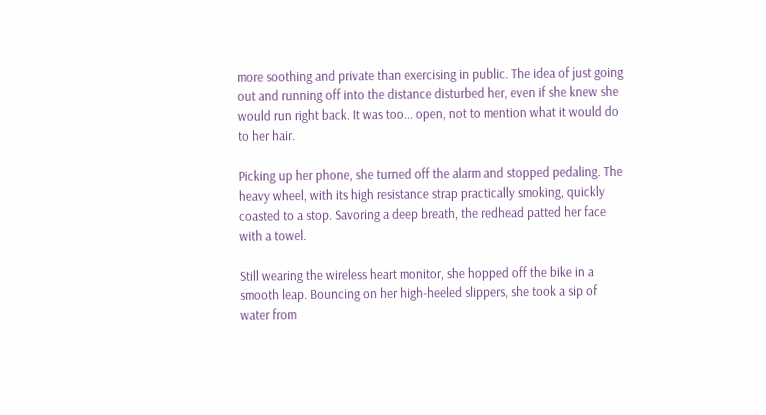more soothing and private than exercising in public. The idea of just going out and running off into the distance disturbed her, even if she knew she would run right back. It was too... open, not to mention what it would do to her hair.

Picking up her phone, she turned off the alarm and stopped pedaling. The heavy wheel, with its high resistance strap practically smoking, quickly coasted to a stop. Savoring a deep breath, the redhead patted her face with a towel.

Still wearing the wireless heart monitor, she hopped off the bike in a smooth leap. Bouncing on her high-heeled slippers, she took a sip of water from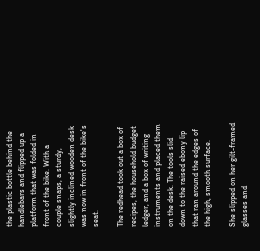the plastic bottle behind the handlebars and flipped up a platform that was folded in front of the bike. With a couple snaps, a sturdy, slightly inclined wooden desk was now in front of the bike's seat.

The redhead took out a box of recipes, the household budget ledger, and a box of writing instruments and placed them on the desk. The tools slid down to the raised ebony lip that ran around the edges of the high, smooth surface.

She slipped on her gilt-framed glasses and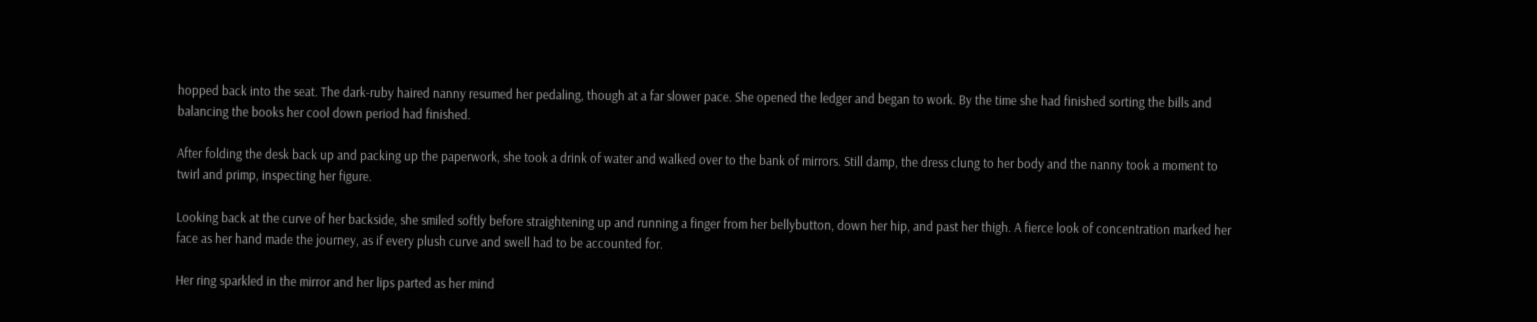hopped back into the seat. The dark-ruby haired nanny resumed her pedaling, though at a far slower pace. She opened the ledger and began to work. By the time she had finished sorting the bills and balancing the books her cool down period had finished.

After folding the desk back up and packing up the paperwork, she took a drink of water and walked over to the bank of mirrors. Still damp, the dress clung to her body and the nanny took a moment to twirl and primp, inspecting her figure.

Looking back at the curve of her backside, she smiled softly before straightening up and running a finger from her bellybutton, down her hip, and past her thigh. A fierce look of concentration marked her face as her hand made the journey, as if every plush curve and swell had to be accounted for.

Her ring sparkled in the mirror and her lips parted as her mind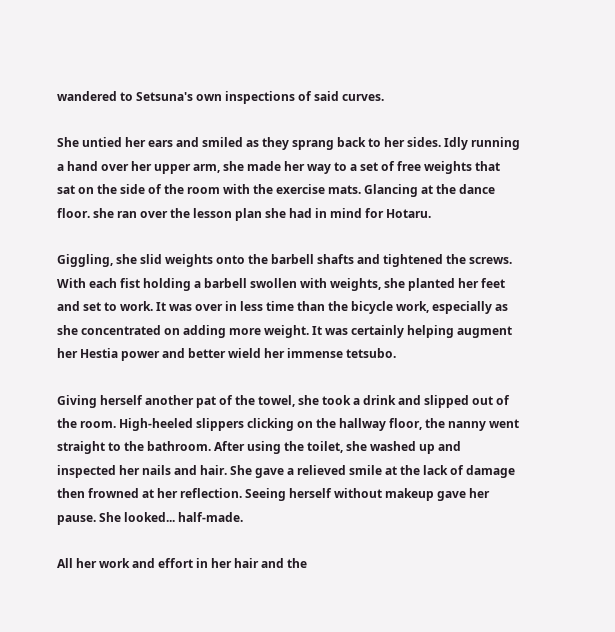wandered to Setsuna's own inspections of said curves.

She untied her ears and smiled as they sprang back to her sides. Idly running a hand over her upper arm, she made her way to a set of free weights that sat on the side of the room with the exercise mats. Glancing at the dance floor. she ran over the lesson plan she had in mind for Hotaru.

Giggling, she slid weights onto the barbell shafts and tightened the screws. With each fist holding a barbell swollen with weights, she planted her feet and set to work. It was over in less time than the bicycle work, especially as she concentrated on adding more weight. It was certainly helping augment her Hestia power and better wield her immense tetsubo.

Giving herself another pat of the towel, she took a drink and slipped out of the room. High-heeled slippers clicking on the hallway floor, the nanny went straight to the bathroom. After using the toilet, she washed up and inspected her nails and hair. She gave a relieved smile at the lack of damage then frowned at her reflection. Seeing herself without makeup gave her pause. She looked... half-made.

All her work and effort in her hair and the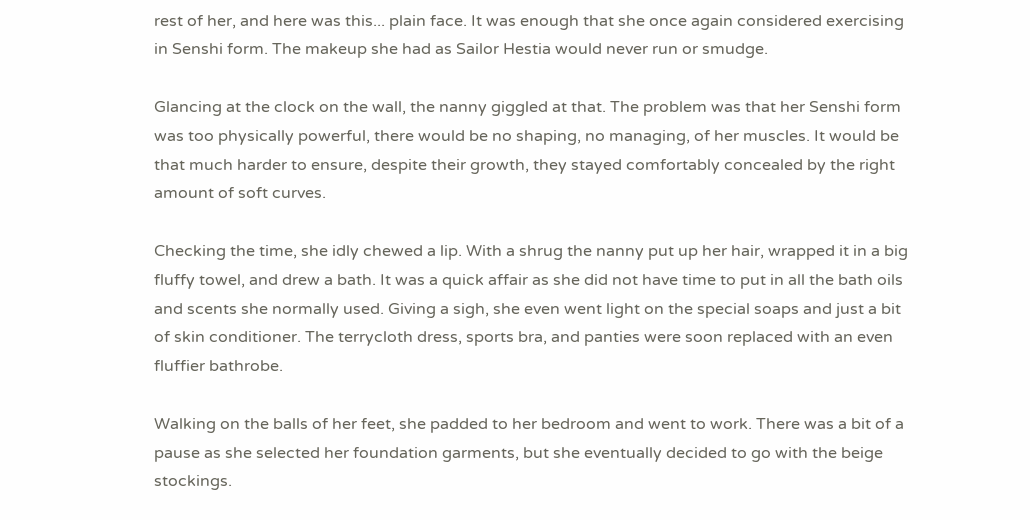rest of her, and here was this... plain face. It was enough that she once again considered exercising in Senshi form. The makeup she had as Sailor Hestia would never run or smudge.

Glancing at the clock on the wall, the nanny giggled at that. The problem was that her Senshi form was too physically powerful, there would be no shaping, no managing, of her muscles. It would be that much harder to ensure, despite their growth, they stayed comfortably concealed by the right amount of soft curves.

Checking the time, she idly chewed a lip. With a shrug the nanny put up her hair, wrapped it in a big fluffy towel, and drew a bath. It was a quick affair as she did not have time to put in all the bath oils and scents she normally used. Giving a sigh, she even went light on the special soaps and just a bit of skin conditioner. The terrycloth dress, sports bra, and panties were soon replaced with an even fluffier bathrobe.

Walking on the balls of her feet, she padded to her bedroom and went to work. There was a bit of a pause as she selected her foundation garments, but she eventually decided to go with the beige stockings.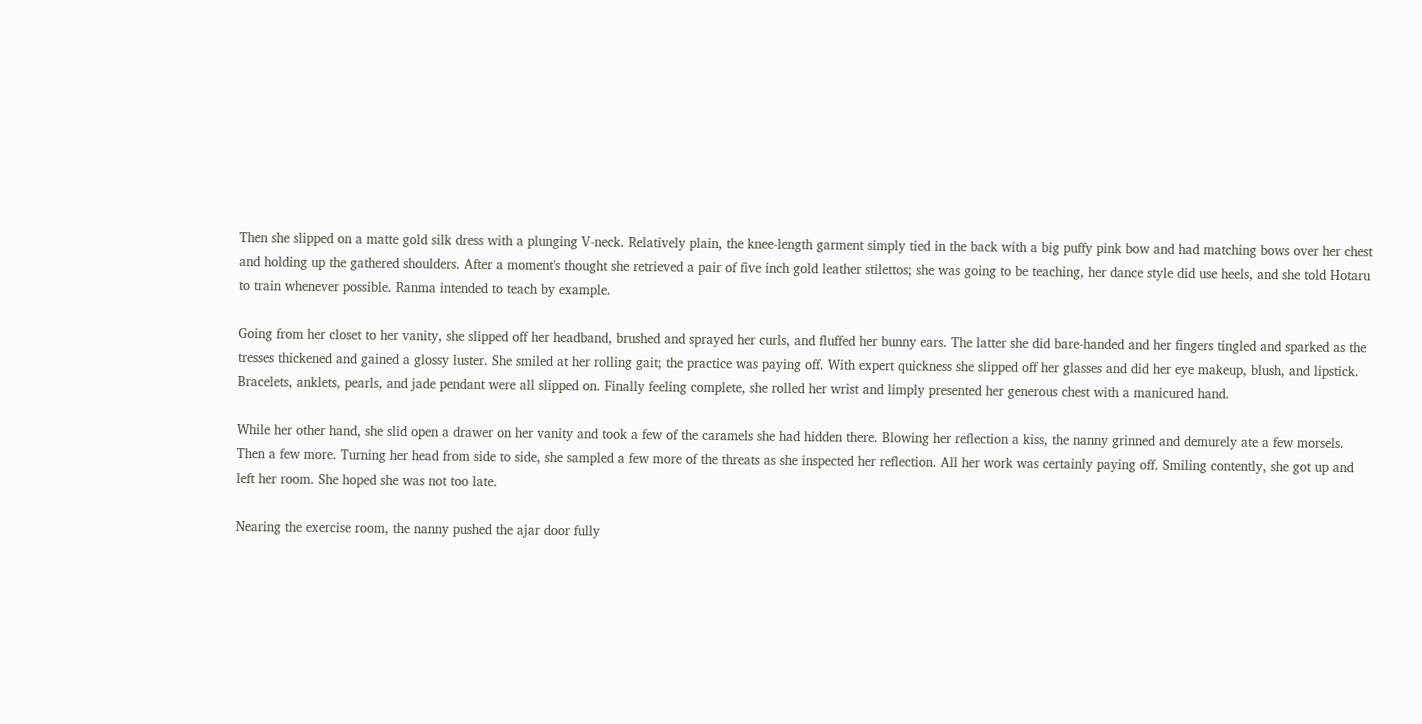Then she slipped on a matte gold silk dress with a plunging V-neck. Relatively plain, the knee-length garment simply tied in the back with a big puffy pink bow and had matching bows over her chest and holding up the gathered shoulders. After a moment's thought she retrieved a pair of five inch gold leather stilettos; she was going to be teaching, her dance style did use heels, and she told Hotaru to train whenever possible. Ranma intended to teach by example.

Going from her closet to her vanity, she slipped off her headband, brushed and sprayed her curls, and fluffed her bunny ears. The latter she did bare-handed and her fingers tingled and sparked as the tresses thickened and gained a glossy luster. She smiled at her rolling gait; the practice was paying off. With expert quickness she slipped off her glasses and did her eye makeup, blush, and lipstick. Bracelets, anklets, pearls, and jade pendant were all slipped on. Finally feeling complete, she rolled her wrist and limply presented her generous chest with a manicured hand.

While her other hand, she slid open a drawer on her vanity and took a few of the caramels she had hidden there. Blowing her reflection a kiss, the nanny grinned and demurely ate a few morsels. Then a few more. Turning her head from side to side, she sampled a few more of the threats as she inspected her reflection. All her work was certainly paying off. Smiling contently, she got up and left her room. She hoped she was not too late.

Nearing the exercise room, the nanny pushed the ajar door fully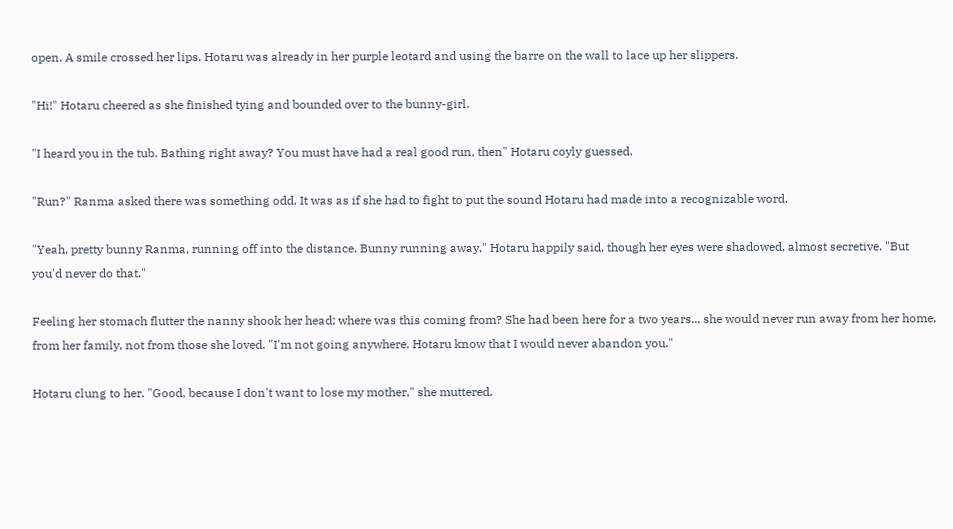open. A smile crossed her lips. Hotaru was already in her purple leotard and using the barre on the wall to lace up her slippers.

"Hi!" Hotaru cheered as she finished tying and bounded over to the bunny-girl.

"I heard you in the tub. Bathing right away? You must have had a real good run, then" Hotaru coyly guessed.

"Run?" Ranma asked there was something odd. It was as if she had to fight to put the sound Hotaru had made into a recognizable word.

"Yeah, pretty bunny Ranma, running off into the distance. Bunny running away," Hotaru happily said, though her eyes were shadowed, almost secretive. "But you'd never do that."

Feeling her stomach flutter the nanny shook her head; where was this coming from? She had been here for a two years... she would never run away from her home, from her family, not from those she loved. "I'm not going anywhere. Hotaru know that I would never abandon you."

Hotaru clung to her. "Good, because I don't want to lose my mother," she muttered.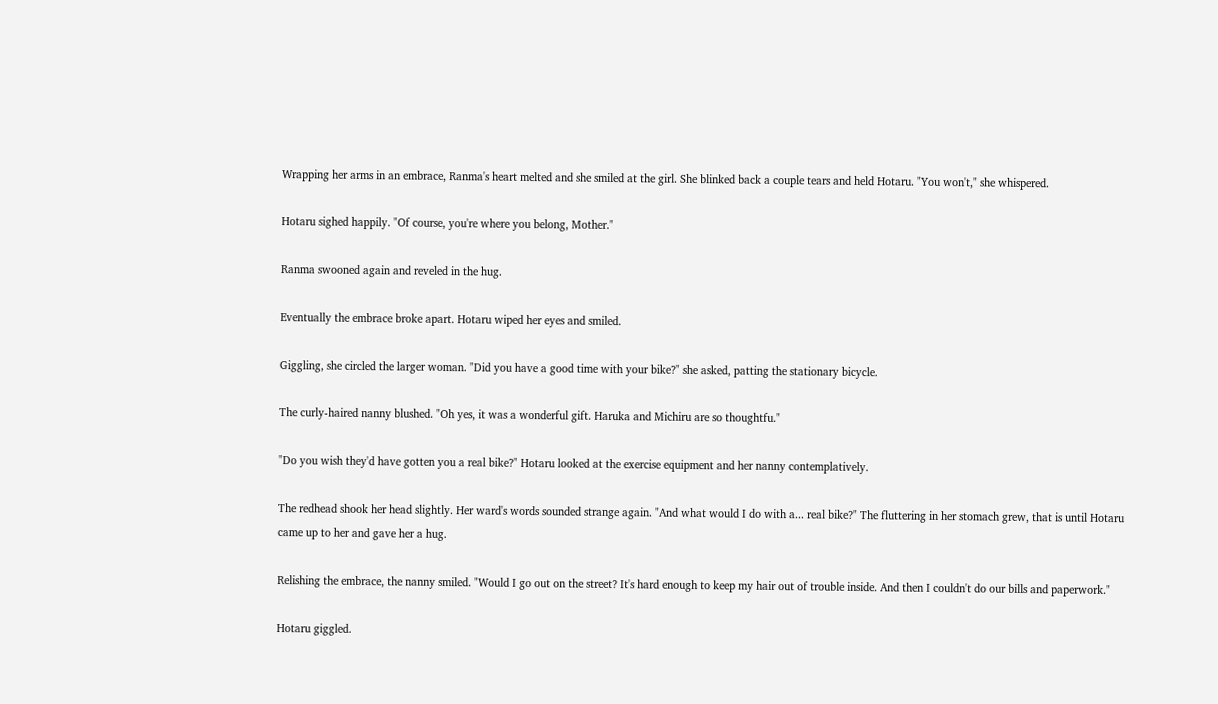Wrapping her arms in an embrace, Ranma's heart melted and she smiled at the girl. She blinked back a couple tears and held Hotaru. "You won't," she whispered.

Hotaru sighed happily. "Of course, you're where you belong, Mother."

Ranma swooned again and reveled in the hug.

Eventually the embrace broke apart. Hotaru wiped her eyes and smiled.

Giggling, she circled the larger woman. "Did you have a good time with your bike?" she asked, patting the stationary bicycle.

The curly-haired nanny blushed. "Oh yes, it was a wonderful gift. Haruka and Michiru are so thoughtfu."

"Do you wish they'd have gotten you a real bike?" Hotaru looked at the exercise equipment and her nanny contemplatively.

The redhead shook her head slightly. Her ward's words sounded strange again. "And what would I do with a... real bike?" The fluttering in her stomach grew, that is until Hotaru came up to her and gave her a hug.

Relishing the embrace, the nanny smiled. "Would I go out on the street? It's hard enough to keep my hair out of trouble inside. And then I couldn't do our bills and paperwork."

Hotaru giggled.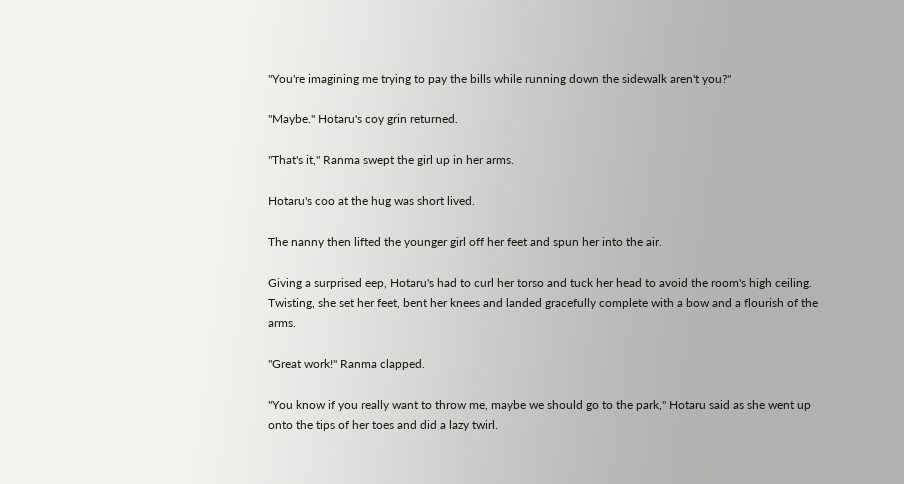"You're imagining me trying to pay the bills while running down the sidewalk aren't you?"

"Maybe." Hotaru's coy grin returned.

"That's it," Ranma swept the girl up in her arms.

Hotaru's coo at the hug was short lived.

The nanny then lifted the younger girl off her feet and spun her into the air.

Giving a surprised eep, Hotaru's had to curl her torso and tuck her head to avoid the room's high ceiling. Twisting, she set her feet, bent her knees and landed gracefully complete with a bow and a flourish of the arms.

"Great work!" Ranma clapped.

"You know if you really want to throw me, maybe we should go to the park," Hotaru said as she went up onto the tips of her toes and did a lazy twirl.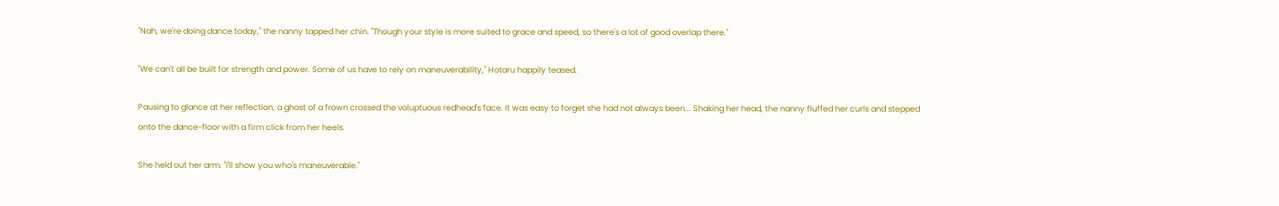"Nah, we're doing dance today," the nanny tapped her chin. "Though your style is more suited to grace and speed, so there's a lot of good overlap there."

"We can't all be built for strength and power. Some of us have to rely on maneuverability," Hotaru happily teased.

Pausing to glance at her reflection, a ghost of a frown crossed the voluptuous redhead's face. It was easy to forget she had not always been... Shaking her head, the nanny fluffed her curls and stepped onto the dance-floor with a firm click from her heels.

She held out her arm. "I'll show you who's maneuverable."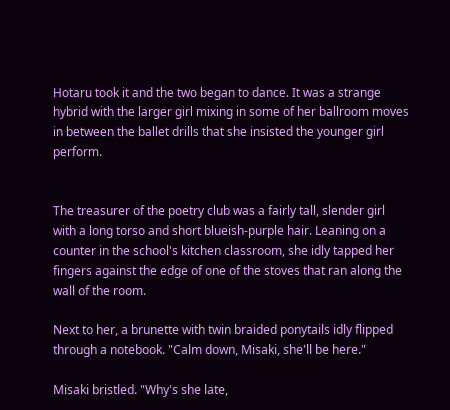Hotaru took it and the two began to dance. It was a strange hybrid with the larger girl mixing in some of her ballroom moves in between the ballet drills that she insisted the younger girl perform.


The treasurer of the poetry club was a fairly tall, slender girl with a long torso and short blueish-purple hair. Leaning on a counter in the school's kitchen classroom, she idly tapped her fingers against the edge of one of the stoves that ran along the wall of the room.

Next to her, a brunette with twin braided ponytails idly flipped through a notebook. "Calm down, Misaki, she'll be here."

Misaki bristled. "Why's she late,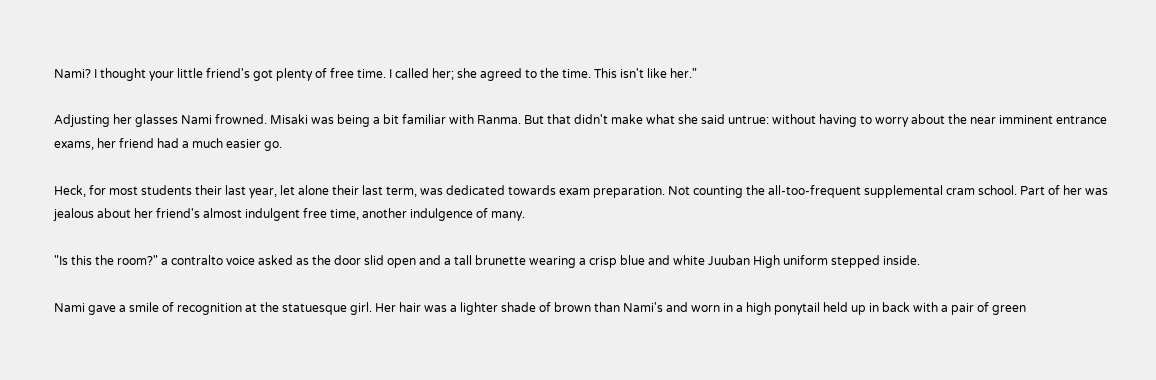Nami? I thought your little friend's got plenty of free time. I called her; she agreed to the time. This isn't like her."

Adjusting her glasses Nami frowned. Misaki was being a bit familiar with Ranma. But that didn't make what she said untrue: without having to worry about the near imminent entrance exams, her friend had a much easier go.

Heck, for most students their last year, let alone their last term, was dedicated towards exam preparation. Not counting the all-too-frequent supplemental cram school. Part of her was jealous about her friend's almost indulgent free time, another indulgence of many.

"Is this the room?" a contralto voice asked as the door slid open and a tall brunette wearing a crisp blue and white Juuban High uniform stepped inside.

Nami gave a smile of recognition at the statuesque girl. Her hair was a lighter shade of brown than Nami's and worn in a high ponytail held up in back with a pair of green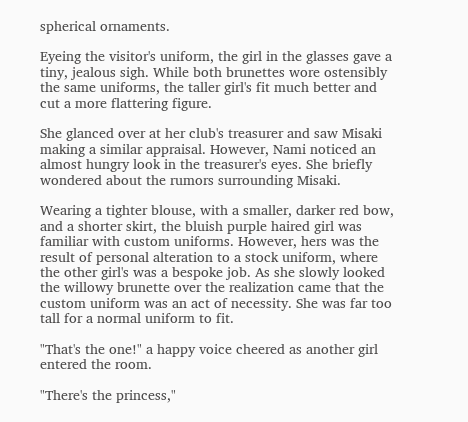spherical ornaments.

Eyeing the visitor's uniform, the girl in the glasses gave a tiny, jealous sigh. While both brunettes wore ostensibly the same uniforms, the taller girl's fit much better and cut a more flattering figure.

She glanced over at her club's treasurer and saw Misaki making a similar appraisal. However, Nami noticed an almost hungry look in the treasurer's eyes. She briefly wondered about the rumors surrounding Misaki.

Wearing a tighter blouse, with a smaller, darker red bow, and a shorter skirt, the bluish purple haired girl was familiar with custom uniforms. However, hers was the result of personal alteration to a stock uniform, where the other girl's was a bespoke job. As she slowly looked the willowy brunette over the realization came that the custom uniform was an act of necessity. She was far too tall for a normal uniform to fit.

"That's the one!" a happy voice cheered as another girl entered the room.

"There's the princess,"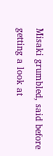Misaki grumbled, said before getting a look at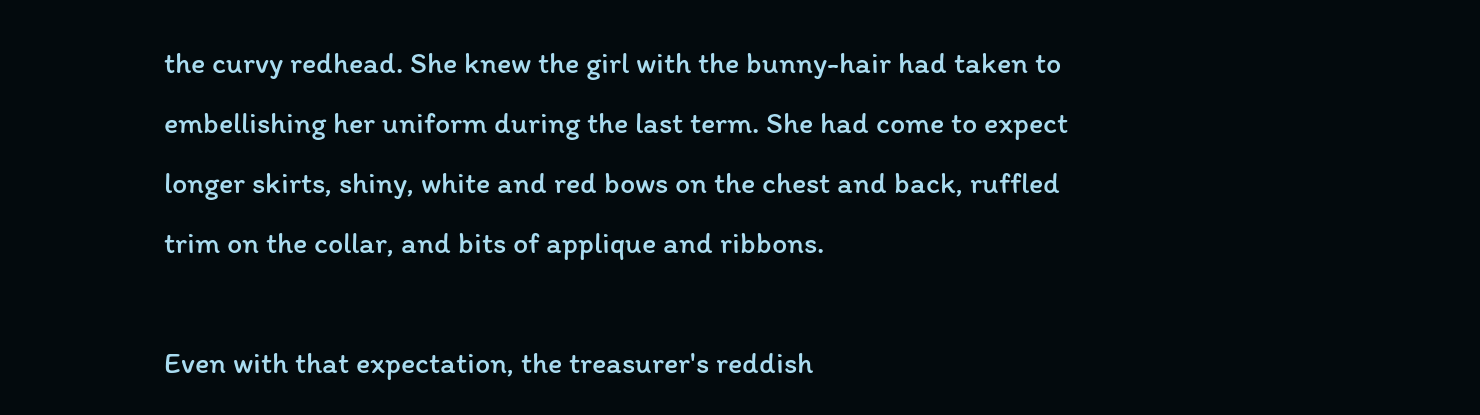the curvy redhead. She knew the girl with the bunny-hair had taken to embellishing her uniform during the last term. She had come to expect longer skirts, shiny, white and red bows on the chest and back, ruffled trim on the collar, and bits of applique and ribbons.

Even with that expectation, the treasurer's reddish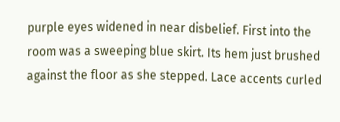purple eyes widened in near disbelief. First into the room was a sweeping blue skirt. Its hem just brushed against the floor as she stepped. Lace accents curled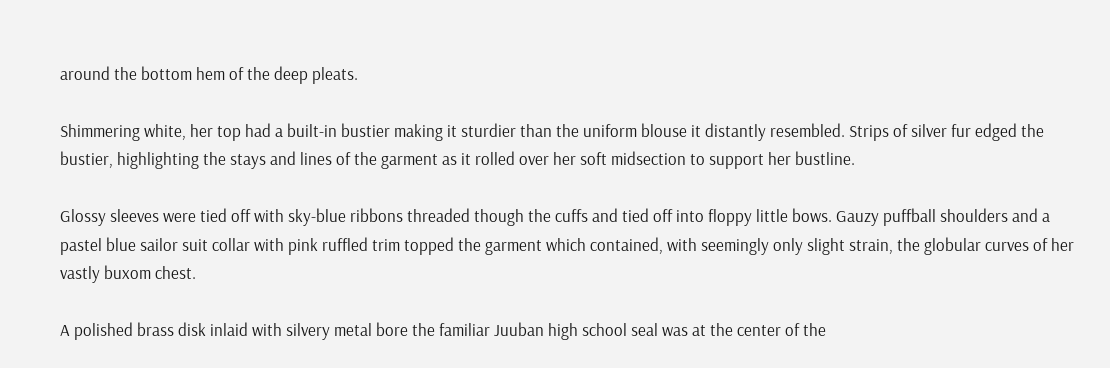around the bottom hem of the deep pleats.

Shimmering white, her top had a built-in bustier making it sturdier than the uniform blouse it distantly resembled. Strips of silver fur edged the bustier, highlighting the stays and lines of the garment as it rolled over her soft midsection to support her bustline.

Glossy sleeves were tied off with sky-blue ribbons threaded though the cuffs and tied off into floppy little bows. Gauzy puffball shoulders and a pastel blue sailor suit collar with pink ruffled trim topped the garment which contained, with seemingly only slight strain, the globular curves of her vastly buxom chest.

A polished brass disk inlaid with silvery metal bore the familiar Juuban high school seal was at the center of the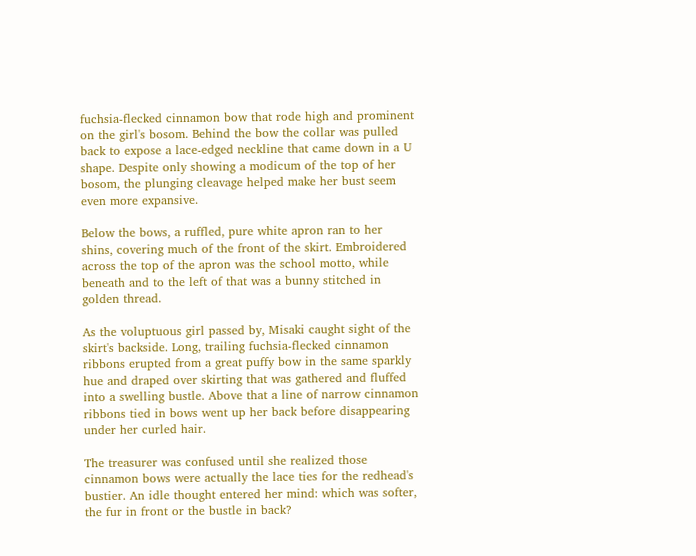fuchsia-flecked cinnamon bow that rode high and prominent on the girl's bosom. Behind the bow the collar was pulled back to expose a lace-edged neckline that came down in a U shape. Despite only showing a modicum of the top of her bosom, the plunging cleavage helped make her bust seem even more expansive.

Below the bows, a ruffled, pure white apron ran to her shins, covering much of the front of the skirt. Embroidered across the top of the apron was the school motto, while beneath and to the left of that was a bunny stitched in golden thread.

As the voluptuous girl passed by, Misaki caught sight of the skirt's backside. Long, trailing fuchsia-flecked cinnamon ribbons erupted from a great puffy bow in the same sparkly hue and draped over skirting that was gathered and fluffed into a swelling bustle. Above that a line of narrow cinnamon ribbons tied in bows went up her back before disappearing under her curled hair.

The treasurer was confused until she realized those cinnamon bows were actually the lace ties for the redhead's bustier. An idle thought entered her mind: which was softer, the fur in front or the bustle in back?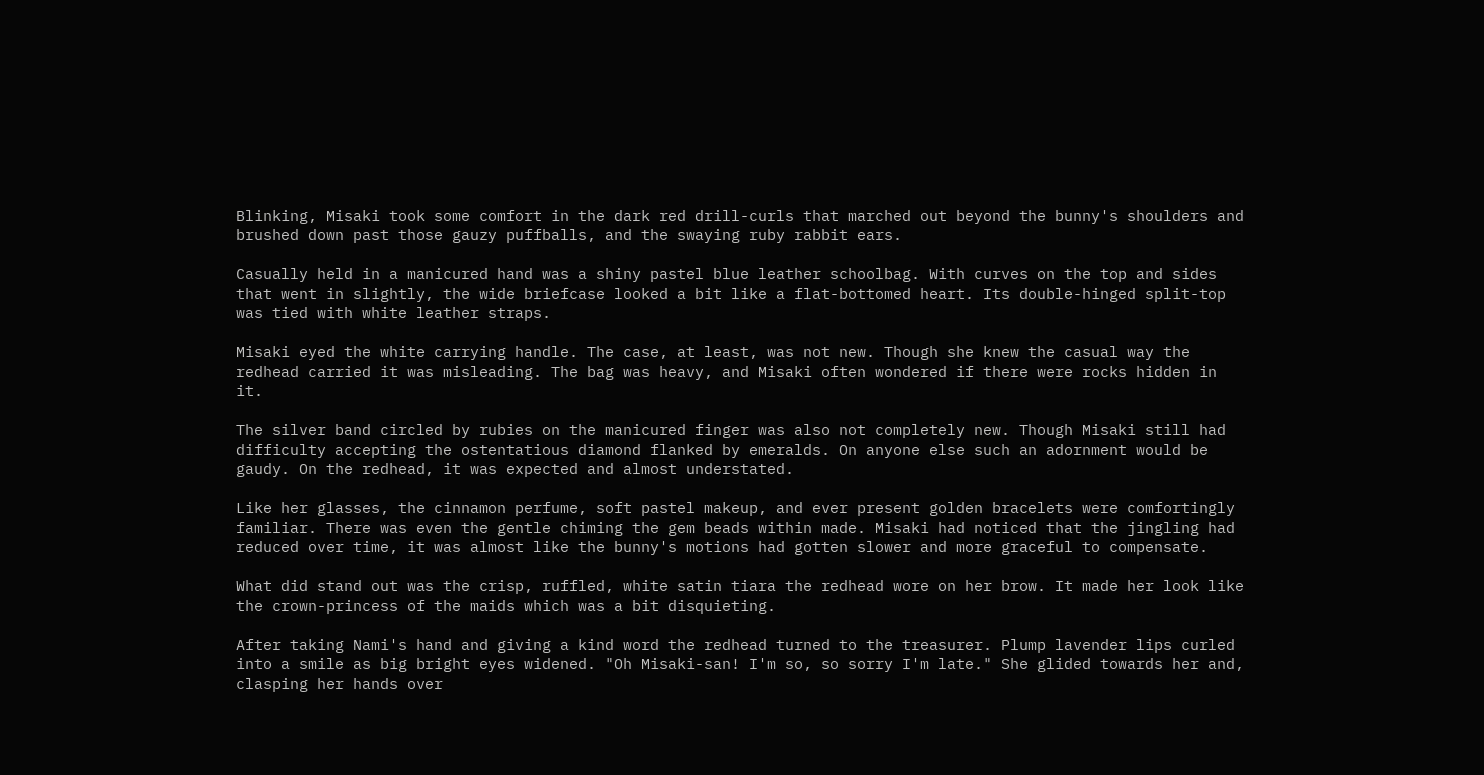Blinking, Misaki took some comfort in the dark red drill-curls that marched out beyond the bunny's shoulders and brushed down past those gauzy puffballs, and the swaying ruby rabbit ears.

Casually held in a manicured hand was a shiny pastel blue leather schoolbag. With curves on the top and sides that went in slightly, the wide briefcase looked a bit like a flat-bottomed heart. Its double-hinged split-top was tied with white leather straps.

Misaki eyed the white carrying handle. The case, at least, was not new. Though she knew the casual way the redhead carried it was misleading. The bag was heavy, and Misaki often wondered if there were rocks hidden in it.

The silver band circled by rubies on the manicured finger was also not completely new. Though Misaki still had difficulty accepting the ostentatious diamond flanked by emeralds. On anyone else such an adornment would be gaudy. On the redhead, it was expected and almost understated.

Like her glasses, the cinnamon perfume, soft pastel makeup, and ever present golden bracelets were comfortingly familiar. There was even the gentle chiming the gem beads within made. Misaki had noticed that the jingling had reduced over time, it was almost like the bunny's motions had gotten slower and more graceful to compensate.

What did stand out was the crisp, ruffled, white satin tiara the redhead wore on her brow. It made her look like the crown-princess of the maids which was a bit disquieting.

After taking Nami's hand and giving a kind word the redhead turned to the treasurer. Plump lavender lips curled into a smile as big bright eyes widened. "Oh Misaki-san! I'm so, so sorry I'm late." She glided towards her and, clasping her hands over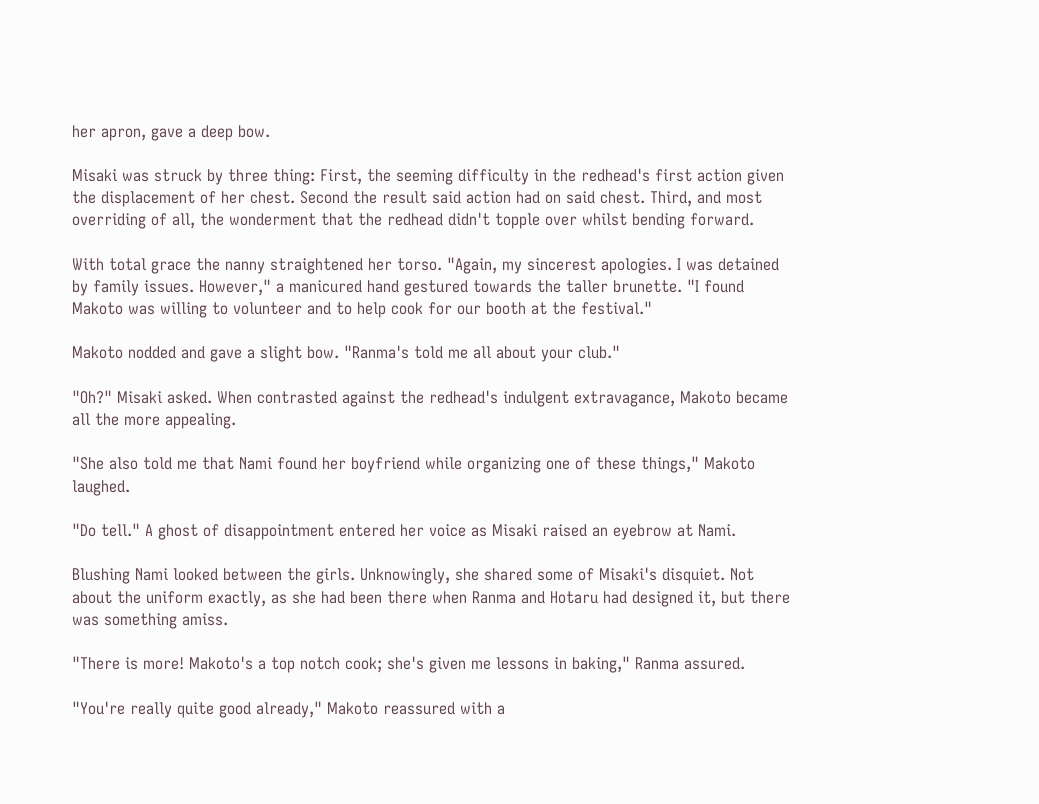her apron, gave a deep bow.

Misaki was struck by three thing: First, the seeming difficulty in the redhead's first action given the displacement of her chest. Second the result said action had on said chest. Third, and most overriding of all, the wonderment that the redhead didn't topple over whilst bending forward.

With total grace the nanny straightened her torso. "Again, my sincerest apologies. I was detained by family issues. However," a manicured hand gestured towards the taller brunette. "I found Makoto was willing to volunteer and to help cook for our booth at the festival."

Makoto nodded and gave a slight bow. "Ranma's told me all about your club."

"Oh?" Misaki asked. When contrasted against the redhead's indulgent extravagance, Makoto became all the more appealing.

"She also told me that Nami found her boyfriend while organizing one of these things," Makoto laughed.

"Do tell." A ghost of disappointment entered her voice as Misaki raised an eyebrow at Nami.

Blushing Nami looked between the girls. Unknowingly, she shared some of Misaki's disquiet. Not about the uniform exactly, as she had been there when Ranma and Hotaru had designed it, but there was something amiss.

"There is more! Makoto's a top notch cook; she's given me lessons in baking," Ranma assured.

"You're really quite good already," Makoto reassured with a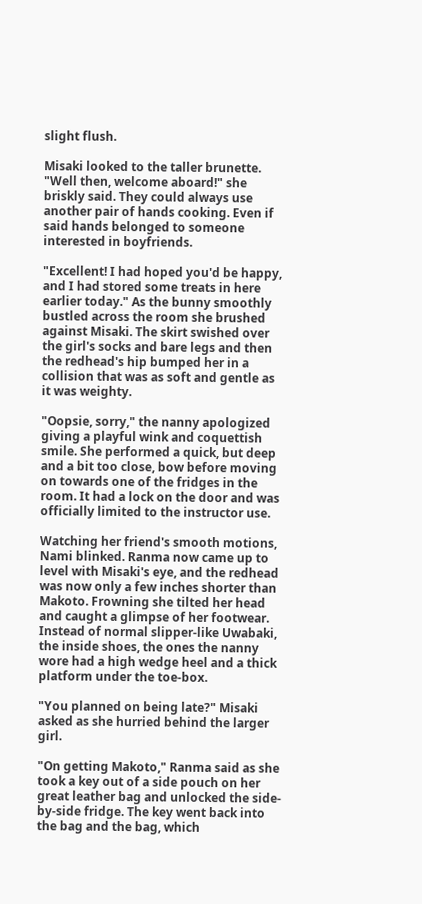slight flush.

Misaki looked to the taller brunette. "Well then, welcome aboard!" she briskly said. They could always use another pair of hands cooking. Even if said hands belonged to someone interested in boyfriends.

"Excellent! I had hoped you'd be happy, and I had stored some treats in here earlier today." As the bunny smoothly bustled across the room she brushed against Misaki. The skirt swished over the girl's socks and bare legs and then the redhead's hip bumped her in a collision that was as soft and gentle as it was weighty.

"Oopsie, sorry," the nanny apologized giving a playful wink and coquettish smile. She performed a quick, but deep and a bit too close, bow before moving on towards one of the fridges in the room. It had a lock on the door and was officially limited to the instructor use.

Watching her friend's smooth motions, Nami blinked. Ranma now came up to level with Misaki's eye, and the redhead was now only a few inches shorter than Makoto. Frowning she tilted her head and caught a glimpse of her footwear. Instead of normal slipper-like Uwabaki, the inside shoes, the ones the nanny wore had a high wedge heel and a thick platform under the toe-box.

"You planned on being late?" Misaki asked as she hurried behind the larger girl.

"On getting Makoto," Ranma said as she took a key out of a side pouch on her great leather bag and unlocked the side-by-side fridge. The key went back into the bag and the bag, which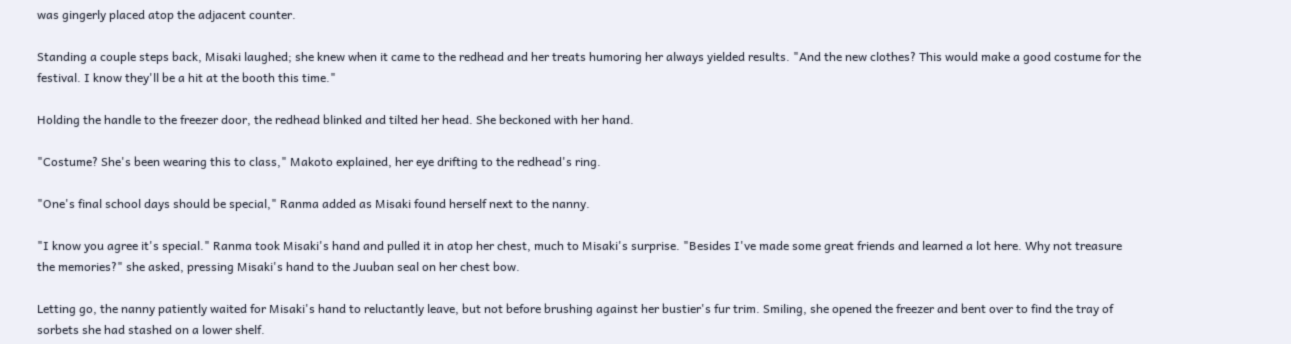was gingerly placed atop the adjacent counter.

Standing a couple steps back, Misaki laughed; she knew when it came to the redhead and her treats humoring her always yielded results. "And the new clothes? This would make a good costume for the festival. I know they'll be a hit at the booth this time."

Holding the handle to the freezer door, the redhead blinked and tilted her head. She beckoned with her hand.

"Costume? She's been wearing this to class," Makoto explained, her eye drifting to the redhead's ring.

"One's final school days should be special," Ranma added as Misaki found herself next to the nanny.

"I know you agree it's special." Ranma took Misaki's hand and pulled it in atop her chest, much to Misaki's surprise. "Besides I've made some great friends and learned a lot here. Why not treasure the memories?" she asked, pressing Misaki's hand to the Juuban seal on her chest bow.

Letting go, the nanny patiently waited for Misaki's hand to reluctantly leave, but not before brushing against her bustier's fur trim. Smiling, she opened the freezer and bent over to find the tray of sorbets she had stashed on a lower shelf.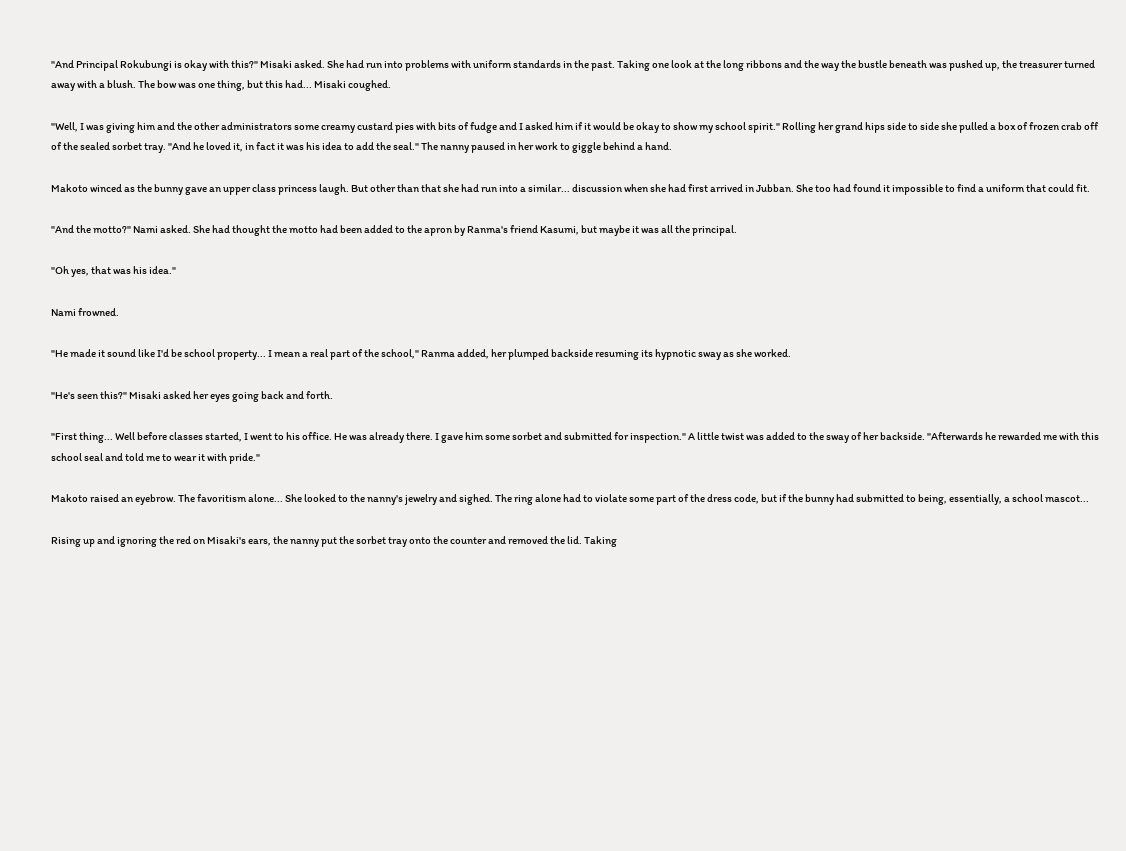"And Principal Rokubungi is okay with this?" Misaki asked. She had run into problems with uniform standards in the past. Taking one look at the long ribbons and the way the bustle beneath was pushed up, the treasurer turned away with a blush. The bow was one thing, but this had... Misaki coughed.

"Well, I was giving him and the other administrators some creamy custard pies with bits of fudge and I asked him if it would be okay to show my school spirit." Rolling her grand hips side to side she pulled a box of frozen crab off of the sealed sorbet tray. "And he loved it, in fact it was his idea to add the seal." The nanny paused in her work to giggle behind a hand.

Makoto winced as the bunny gave an upper class princess laugh. But other than that she had run into a similar... discussion when she had first arrived in Jubban. She too had found it impossible to find a uniform that could fit.

"And the motto?" Nami asked. She had thought the motto had been added to the apron by Ranma's friend Kasumi, but maybe it was all the principal.

"Oh yes, that was his idea."

Nami frowned.

"He made it sound like I'd be school property... I mean a real part of the school," Ranma added, her plumped backside resuming its hypnotic sway as she worked.

"He's seen this?" Misaki asked her eyes going back and forth.

"First thing... Well before classes started, I went to his office. He was already there. I gave him some sorbet and submitted for inspection." A little twist was added to the sway of her backside. "Afterwards he rewarded me with this school seal and told me to wear it with pride."

Makoto raised an eyebrow. The favoritism alone... She looked to the nanny's jewelry and sighed. The ring alone had to violate some part of the dress code, but if the bunny had submitted to being, essentially, a school mascot...

Rising up and ignoring the red on Misaki's ears, the nanny put the sorbet tray onto the counter and removed the lid. Taking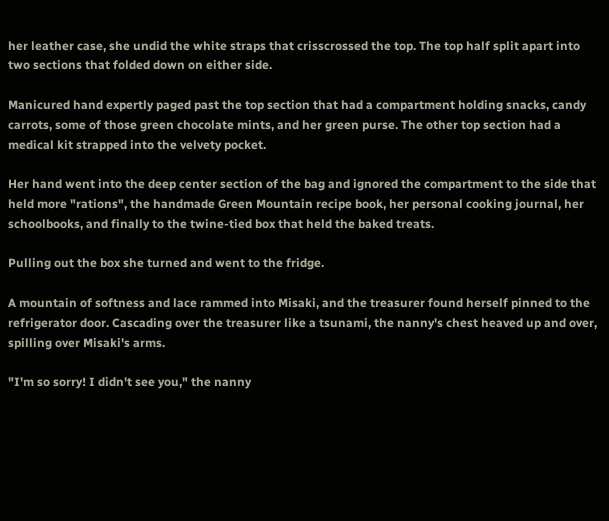her leather case, she undid the white straps that crisscrossed the top. The top half split apart into two sections that folded down on either side.

Manicured hand expertly paged past the top section that had a compartment holding snacks, candy carrots, some of those green chocolate mints, and her green purse. The other top section had a medical kit strapped into the velvety pocket.

Her hand went into the deep center section of the bag and ignored the compartment to the side that held more "rations", the handmade Green Mountain recipe book, her personal cooking journal, her schoolbooks, and finally to the twine-tied box that held the baked treats.

Pulling out the box she turned and went to the fridge.

A mountain of softness and lace rammed into Misaki, and the treasurer found herself pinned to the refrigerator door. Cascading over the treasurer like a tsunami, the nanny's chest heaved up and over, spilling over Misaki's arms.

"I'm so sorry! I didn't see you," the nanny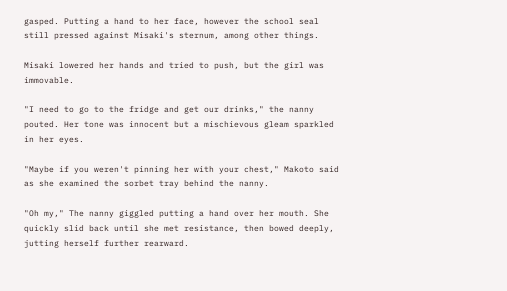gasped. Putting a hand to her face, however the school seal still pressed against Misaki's sternum, among other things.

Misaki lowered her hands and tried to push, but the girl was immovable.

"I need to go to the fridge and get our drinks," the nanny pouted. Her tone was innocent but a mischievous gleam sparkled in her eyes.

"Maybe if you weren't pinning her with your chest," Makoto said as she examined the sorbet tray behind the nanny.

"Oh my," The nanny giggled putting a hand over her mouth. She quickly slid back until she met resistance, then bowed deeply, jutting herself further rearward.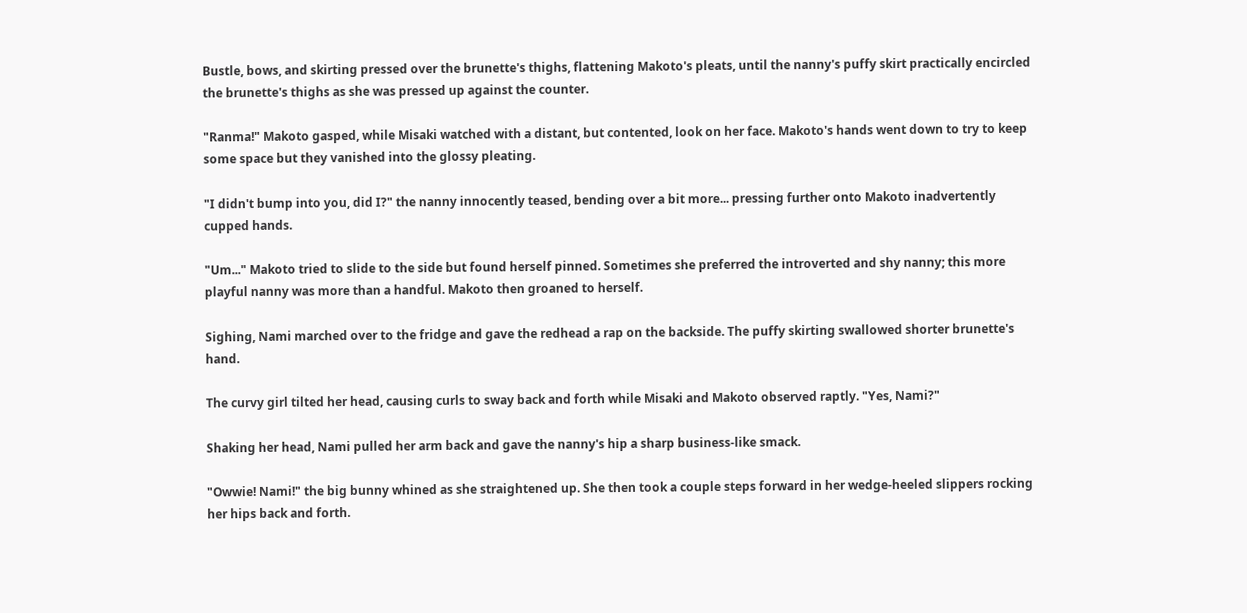Bustle, bows, and skirting pressed over the brunette's thighs, flattening Makoto's pleats, until the nanny's puffy skirt practically encircled the brunette's thighs as she was pressed up against the counter.

"Ranma!" Makoto gasped, while Misaki watched with a distant, but contented, look on her face. Makoto's hands went down to try to keep some space but they vanished into the glossy pleating.

"I didn't bump into you, did I?" the nanny innocently teased, bending over a bit more... pressing further onto Makoto inadvertently cupped hands.

"Um..." Makoto tried to slide to the side but found herself pinned. Sometimes she preferred the introverted and shy nanny; this more playful nanny was more than a handful. Makoto then groaned to herself.

Sighing, Nami marched over to the fridge and gave the redhead a rap on the backside. The puffy skirting swallowed shorter brunette's hand.

The curvy girl tilted her head, causing curls to sway back and forth while Misaki and Makoto observed raptly. "Yes, Nami?"

Shaking her head, Nami pulled her arm back and gave the nanny's hip a sharp business-like smack.

"Owwie! Nami!" the big bunny whined as she straightened up. She then took a couple steps forward in her wedge-heeled slippers rocking her hips back and forth.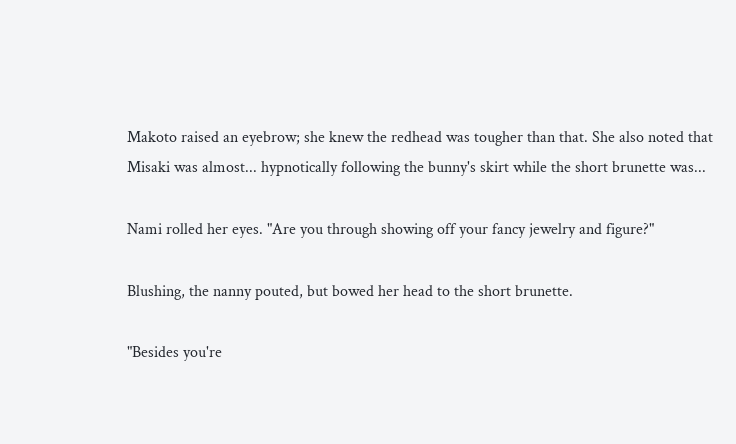Makoto raised an eyebrow; she knew the redhead was tougher than that. She also noted that Misaki was almost... hypnotically following the bunny's skirt while the short brunette was...

Nami rolled her eyes. "Are you through showing off your fancy jewelry and figure?"

Blushing, the nanny pouted, but bowed her head to the short brunette.

"Besides you're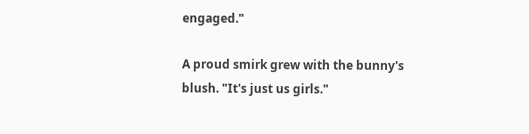engaged."

A proud smirk grew with the bunny's blush. "It's just us girls."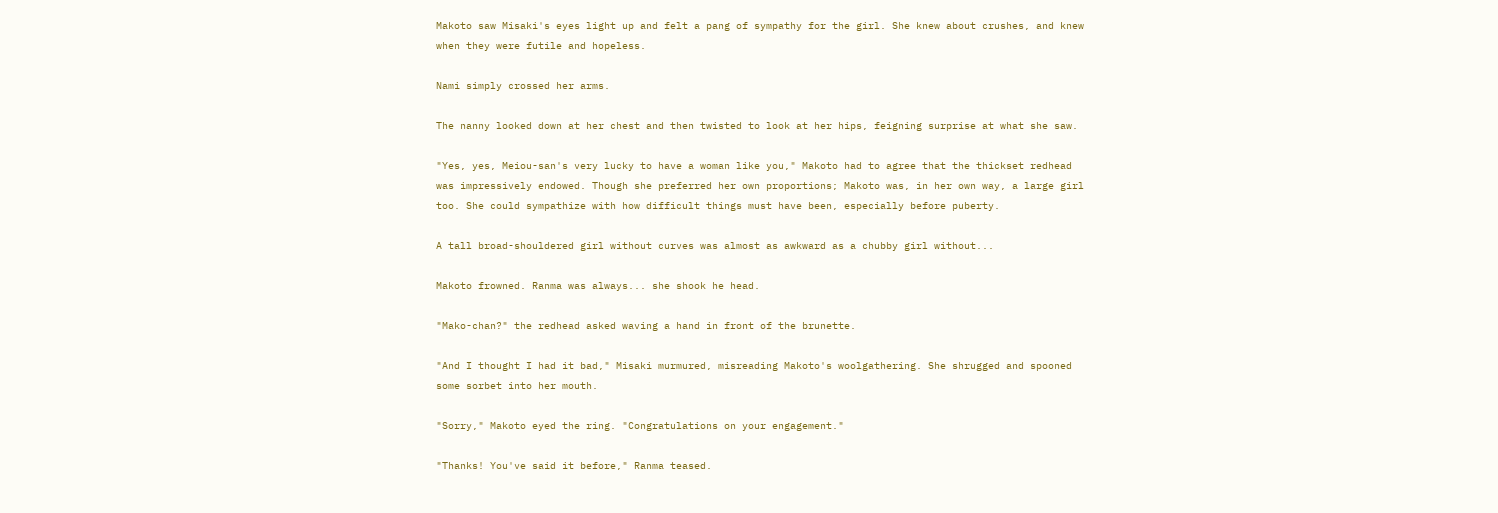Makoto saw Misaki's eyes light up and felt a pang of sympathy for the girl. She knew about crushes, and knew when they were futile and hopeless.

Nami simply crossed her arms.

The nanny looked down at her chest and then twisted to look at her hips, feigning surprise at what she saw.

"Yes, yes, Meiou-san's very lucky to have a woman like you," Makoto had to agree that the thickset redhead was impressively endowed. Though she preferred her own proportions; Makoto was, in her own way, a large girl too. She could sympathize with how difficult things must have been, especially before puberty.

A tall broad-shouldered girl without curves was almost as awkward as a chubby girl without...

Makoto frowned. Ranma was always... she shook he head.

"Mako-chan?" the redhead asked waving a hand in front of the brunette.

"And I thought I had it bad," Misaki murmured, misreading Makoto's woolgathering. She shrugged and spooned some sorbet into her mouth.

"Sorry," Makoto eyed the ring. "Congratulations on your engagement."

"Thanks! You've said it before," Ranma teased.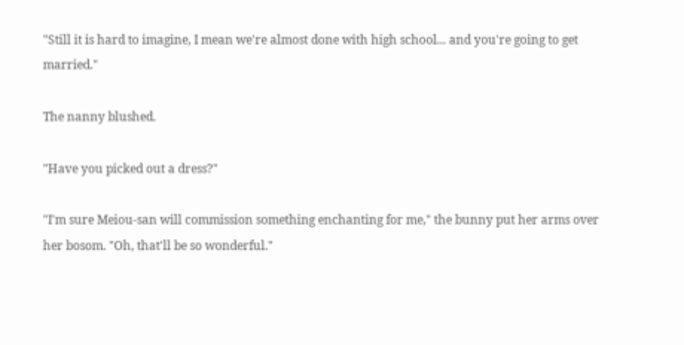"Still it is hard to imagine, I mean we're almost done with high school... and you're going to get married."

The nanny blushed.

"Have you picked out a dress?"

"I'm sure Meiou-san will commission something enchanting for me," the bunny put her arms over her bosom. "Oh, that'll be so wonderful."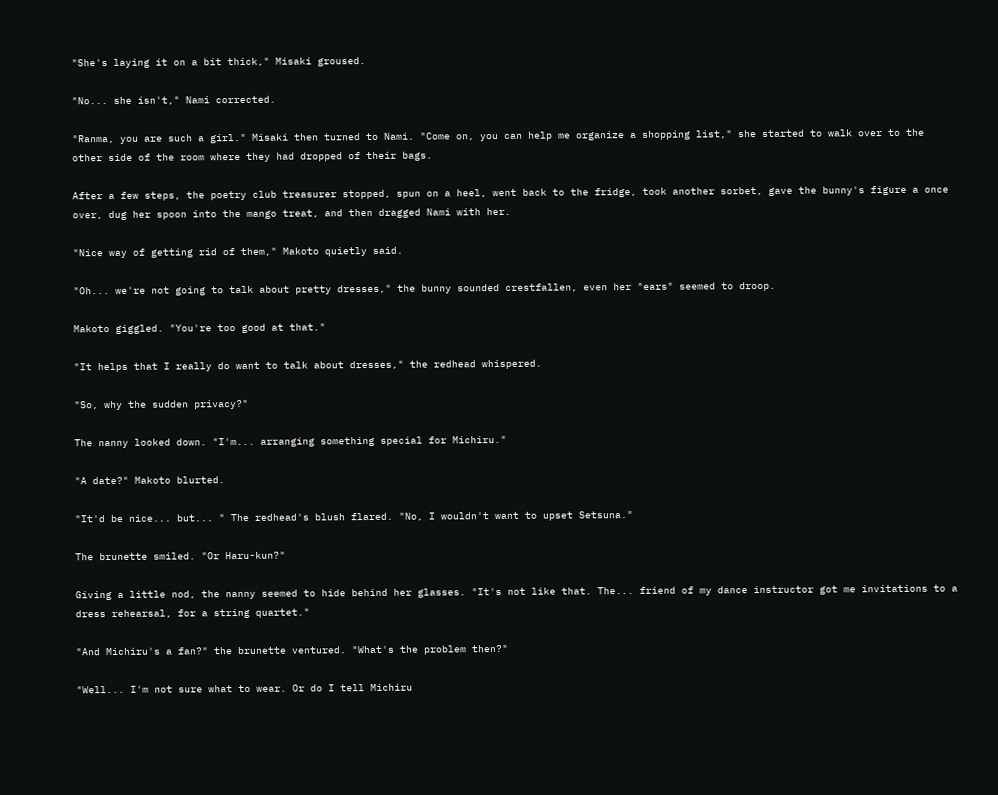"She's laying it on a bit thick," Misaki groused.

"No... she isn't," Nami corrected.

"Ranma, you are such a girl." Misaki then turned to Nami. "Come on, you can help me organize a shopping list," she started to walk over to the other side of the room where they had dropped of their bags.

After a few steps, the poetry club treasurer stopped, spun on a heel, went back to the fridge, took another sorbet, gave the bunny's figure a once over, dug her spoon into the mango treat, and then dragged Nami with her.

"Nice way of getting rid of them," Makoto quietly said.

"Oh... we're not going to talk about pretty dresses," the bunny sounded crestfallen, even her "ears" seemed to droop.

Makoto giggled. "You're too good at that."

"It helps that I really do want to talk about dresses," the redhead whispered.

"So, why the sudden privacy?"

The nanny looked down. "I'm... arranging something special for Michiru."

"A date?" Makoto blurted.

"It'd be nice... but... " The redhead's blush flared. "No, I wouldn't want to upset Setsuna."

The brunette smiled. "Or Haru-kun?"

Giving a little nod, the nanny seemed to hide behind her glasses. "It's not like that. The... friend of my dance instructor got me invitations to a dress rehearsal, for a string quartet."

"And Michiru's a fan?" the brunette ventured. "What's the problem then?"

"Well... I'm not sure what to wear. Or do I tell Michiru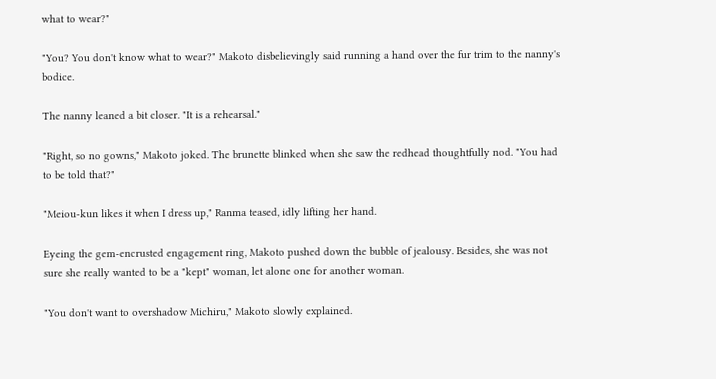what to wear?"

"You? You don't know what to wear?" Makoto disbelievingly said running a hand over the fur trim to the nanny's bodice.

The nanny leaned a bit closer. "It is a rehearsal."

"Right, so no gowns," Makoto joked. The brunette blinked when she saw the redhead thoughtfully nod. "You had to be told that?"

"Meiou-kun likes it when I dress up," Ranma teased, idly lifting her hand.

Eyeing the gem-encrusted engagement ring, Makoto pushed down the bubble of jealousy. Besides, she was not sure she really wanted to be a "kept" woman, let alone one for another woman.

"You don't want to overshadow Michiru," Makoto slowly explained.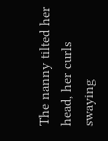The nanny tilted her head, her curls swaying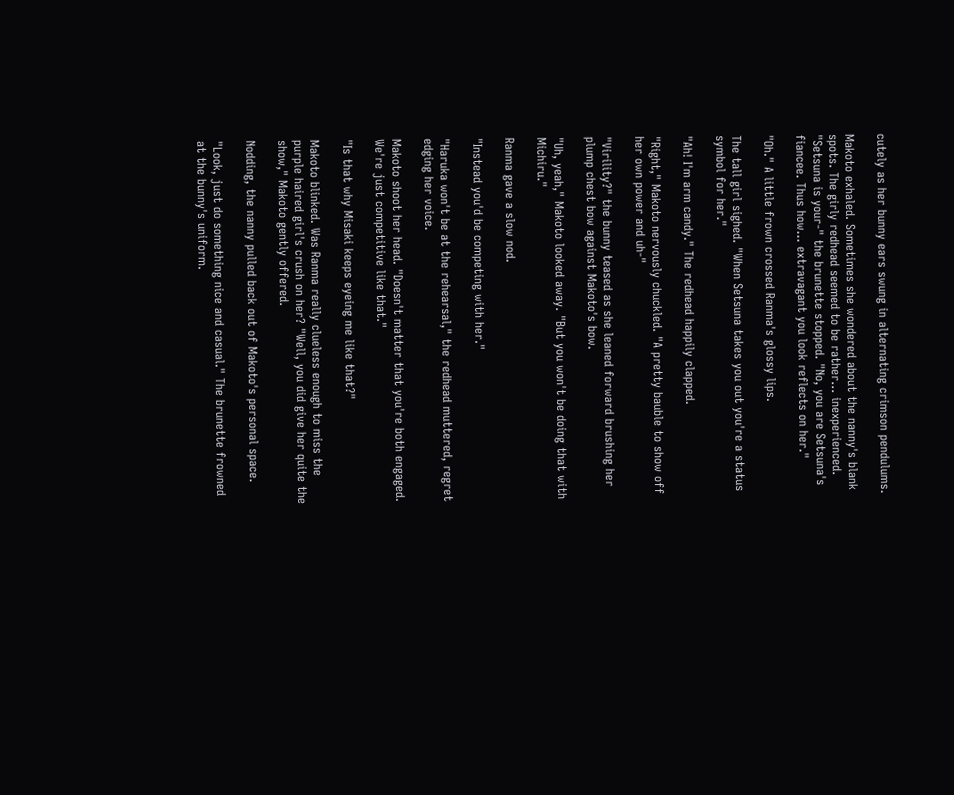cutely as her bunny ears swung in alternating crimson pendulums.

Makoto exhaled. Sometimes she wondered about the nanny's blank spots. The girly redhead seemed to be rather... inexperienced. "Setsuna is your-" the brunette stopped. "No, you are Setsuna's fiancee. Thus how... extravagant you look reflects on her."

"Oh." A little frown crossed Ranma's glossy lips.

The tall girl sighed. "When Setsuna takes you out you're a status symbol for her."

"Ah! I'm arm candy." The redhead happily clapped.

"Right," Makoto nervously chuckled. "A pretty bauble to show off her own power and uh-"

"Virility?" the bunny teased as she leaned forward brushing her plump chest bow against Makoto's bow.

"Uh, yeah," Makoto looked away. "But you won't be doing that with Michiru."

Ranma gave a slow nod.

"Instead you'd be competing with her."

"Haruka won't be at the rehearsal," the redhead muttered, regret edging her voice.

Makoto shoot her head. "Doesn't matter that you're both engaged. We're just competitive like that."

"Is that why Misaki keeps eyeing me like that?"

Makoto blinked. Was Ranma really clueless enough to miss the purple haired girl's crush on her? "Well, you did give her quite the show," Makoto gently offered.

Nodding, the nanny pulled back out of Makoto's personal space.

"Look, just do something nice and casual." The brunette frowned at the bunny's uniform.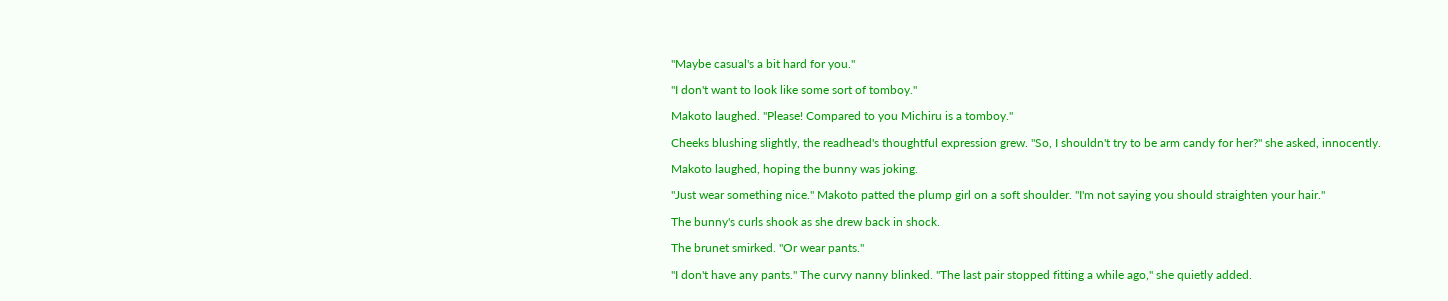"Maybe casual's a bit hard for you."

"I don't want to look like some sort of tomboy."

Makoto laughed. "Please! Compared to you Michiru is a tomboy."

Cheeks blushing slightly, the readhead's thoughtful expression grew. "So, I shouldn't try to be arm candy for her?" she asked, innocently.

Makoto laughed, hoping the bunny was joking.

"Just wear something nice." Makoto patted the plump girl on a soft shoulder. "I'm not saying you should straighten your hair."

The bunny's curls shook as she drew back in shock.

The brunet smirked. "Or wear pants."

"I don't have any pants." The curvy nanny blinked. "The last pair stopped fitting a while ago," she quietly added.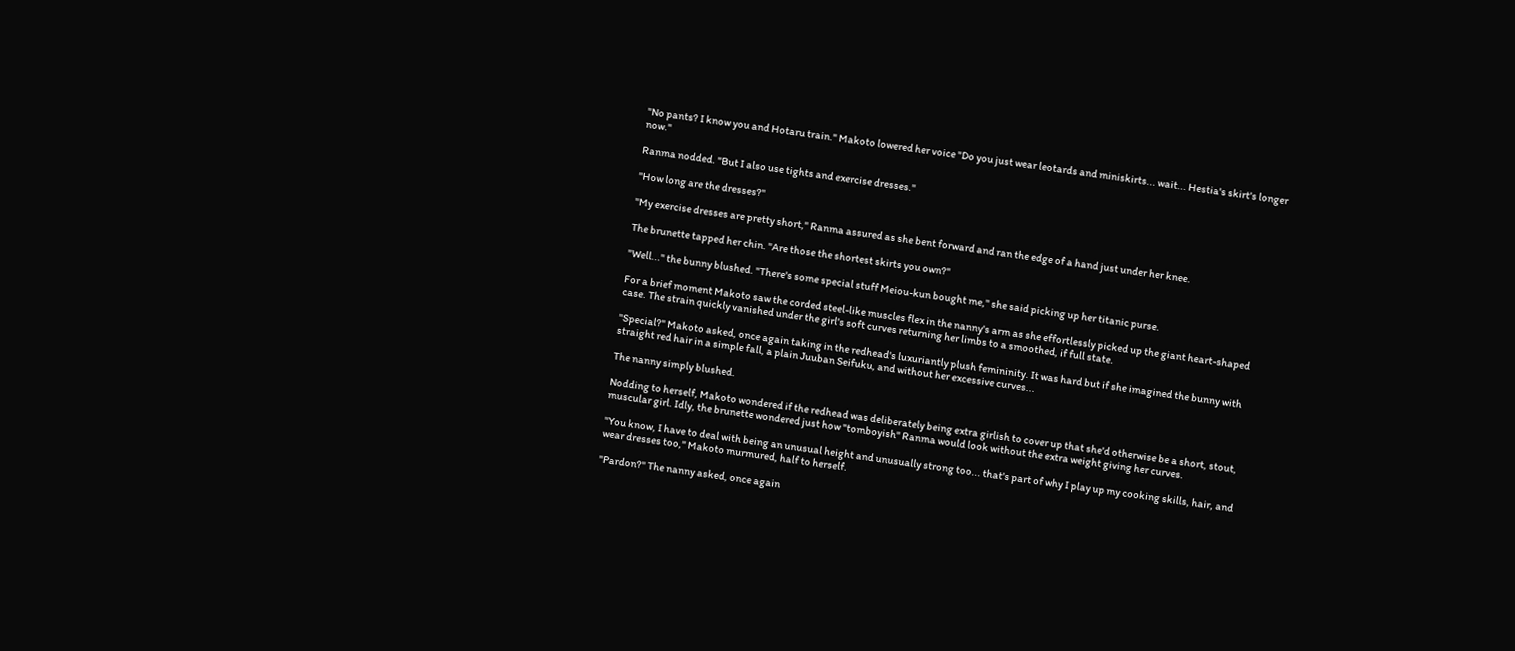"No pants? I know you and Hotaru train." Makoto lowered her voice "Do you just wear leotards and miniskirts... wait... Hestia's skirt's longer now."

Ranma nodded. "But I also use tights and exercise dresses."

"How long are the dresses?"

"My exercise dresses are pretty short," Ranma assured as she bent forward and ran the edge of a hand just under her knee.

The brunette tapped her chin. "Are those the shortest skirts you own?"

"Well..." the bunny blushed. "There's some special stuff Meiou-kun bought me," she said picking up her titanic purse.

For a brief moment Makoto saw the corded steel-like muscles flex in the nanny's arm as she effortlessly picked up the giant heart-shaped case. The strain quickly vanished under the girl's soft curves returning her limbs to a smoothed, if full state.

"Special?" Makoto asked, once again taking in the redhead's luxuriantly plush femininity. It was hard but if she imagined the bunny with straight red hair in a simple fall, a plain Juuban Seifuku, and without her excessive curves...

The nanny simply blushed.

Nodding to herself, Makoto wondered if the redhead was deliberately being extra girlish to cover up that she'd otherwise be a short, stout, muscular girl. Idly, the brunette wondered just how "tomboyish" Ranma would look without the extra weight giving her curves.

"You know, I have to deal with being an unusual height and unusually strong too... that's part of why I play up my cooking skills, hair, and wear dresses too," Makoto murmured, half to herself.

"Pardon?" The nanny asked, once again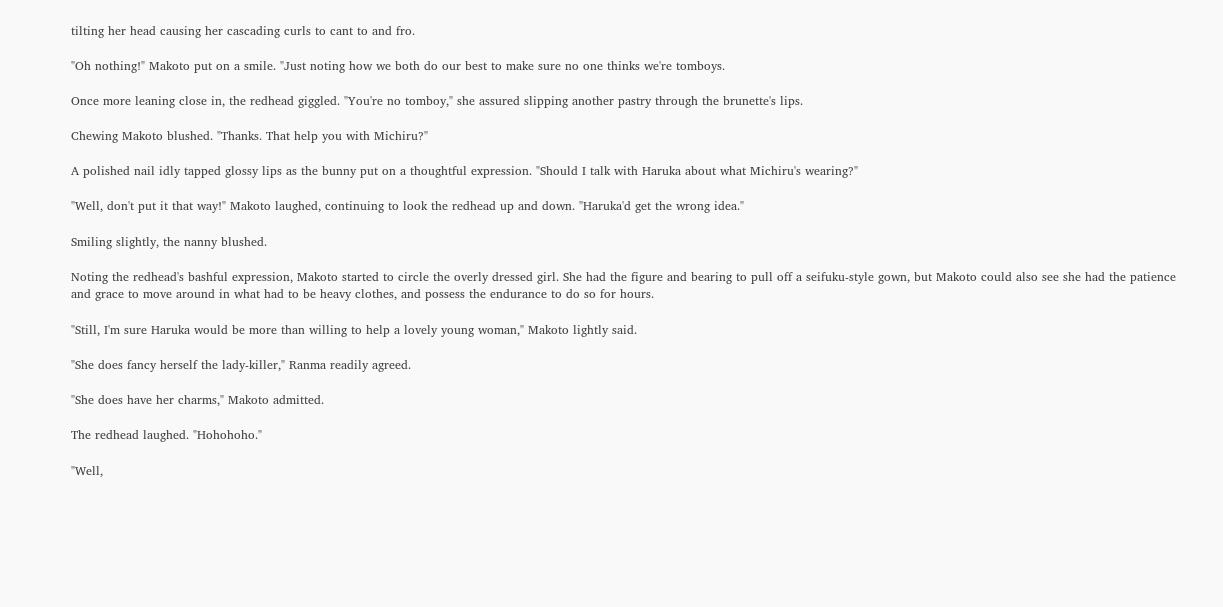tilting her head causing her cascading curls to cant to and fro.

"Oh nothing!" Makoto put on a smile. "Just noting how we both do our best to make sure no one thinks we're tomboys.

Once more leaning close in, the redhead giggled. "You're no tomboy," she assured slipping another pastry through the brunette's lips.

Chewing Makoto blushed. "Thanks. That help you with Michiru?"

A polished nail idly tapped glossy lips as the bunny put on a thoughtful expression. "Should I talk with Haruka about what Michiru's wearing?"

"Well, don't put it that way!" Makoto laughed, continuing to look the redhead up and down. "Haruka'd get the wrong idea."

Smiling slightly, the nanny blushed.

Noting the redhead's bashful expression, Makoto started to circle the overly dressed girl. She had the figure and bearing to pull off a seifuku-style gown, but Makoto could also see she had the patience and grace to move around in what had to be heavy clothes, and possess the endurance to do so for hours.

"Still, I'm sure Haruka would be more than willing to help a lovely young woman," Makoto lightly said.

"She does fancy herself the lady-killer," Ranma readily agreed.

"She does have her charms," Makoto admitted.

The redhead laughed. "Hohohoho."

"Well,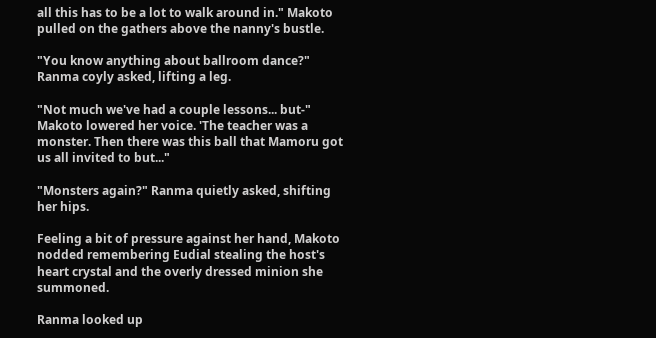all this has to be a lot to walk around in." Makoto pulled on the gathers above the nanny's bustle.

"You know anything about ballroom dance?" Ranma coyly asked, lifting a leg.

"Not much we've had a couple lessons... but-" Makoto lowered her voice. 'The teacher was a monster. Then there was this ball that Mamoru got us all invited to but..."

"Monsters again?" Ranma quietly asked, shifting her hips.

Feeling a bit of pressure against her hand, Makoto nodded remembering Eudial stealing the host's heart crystal and the overly dressed minion she summoned.

Ranma looked up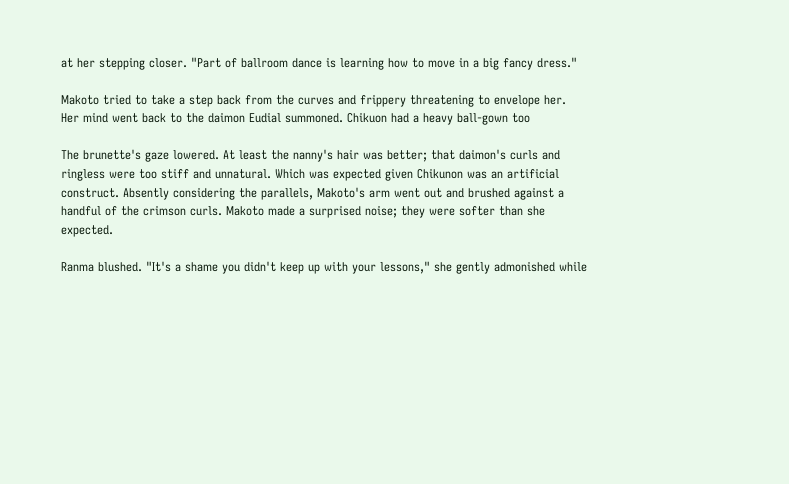at her stepping closer. "Part of ballroom dance is learning how to move in a big fancy dress."

Makoto tried to take a step back from the curves and frippery threatening to envelope her. Her mind went back to the daimon Eudial summoned. Chikuon had a heavy ball-gown too

The brunette's gaze lowered. At least the nanny's hair was better; that daimon's curls and ringless were too stiff and unnatural. Which was expected given Chikunon was an artificial construct. Absently considering the parallels, Makoto's arm went out and brushed against a handful of the crimson curls. Makoto made a surprised noise; they were softer than she expected.

Ranma blushed. "It's a shame you didn't keep up with your lessons," she gently admonished while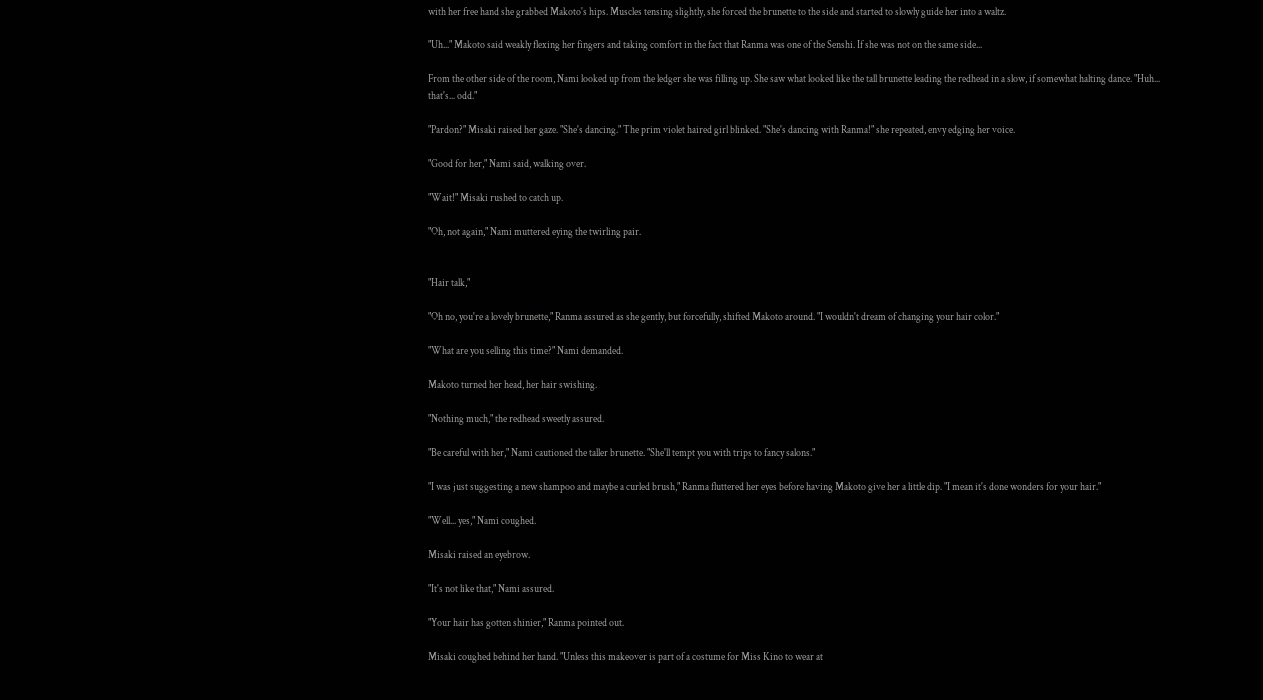with her free hand she grabbed Makoto's hips. Muscles tensing slightly, she forced the brunette to the side and started to slowly guide her into a waltz.

"Uh..." Makoto said weakly flexing her fingers and taking comfort in the fact that Ranma was one of the Senshi. If she was not on the same side...

From the other side of the room, Nami looked up from the ledger she was filling up. She saw what looked like the tall brunette leading the redhead in a slow, if somewhat halting dance. "Huh... that's... odd."

"Pardon?" Misaki raised her gaze. "She's dancing." The prim violet haired girl blinked. "She's dancing with Ranma!" she repeated, envy edging her voice.

"Good for her," Nami said, walking over.

"Wait!" Misaki rushed to catch up.

"Oh, not again," Nami muttered eying the twirling pair.


"Hair talk,"

"Oh no, you're a lovely brunette," Ranma assured as she gently, but forcefully, shifted Makoto around. "I wouldn't dream of changing your hair color."

"What are you selling this time?" Nami demanded.

Makoto turned her head, her hair swishing.

"Nothing much," the redhead sweetly assured.

"Be careful with her," Nami cautioned the taller brunette. "She'll tempt you with trips to fancy salons."

"I was just suggesting a new shampoo and maybe a curled brush," Ranma fluttered her eyes before having Makoto give her a little dip. "I mean it's done wonders for your hair."

"Well... yes," Nami coughed.

Misaki raised an eyebrow.

"It's not like that," Nami assured.

"Your hair has gotten shinier," Ranma pointed out.

Misaki coughed behind her hand. "Unless this makeover is part of a costume for Miss Kino to wear at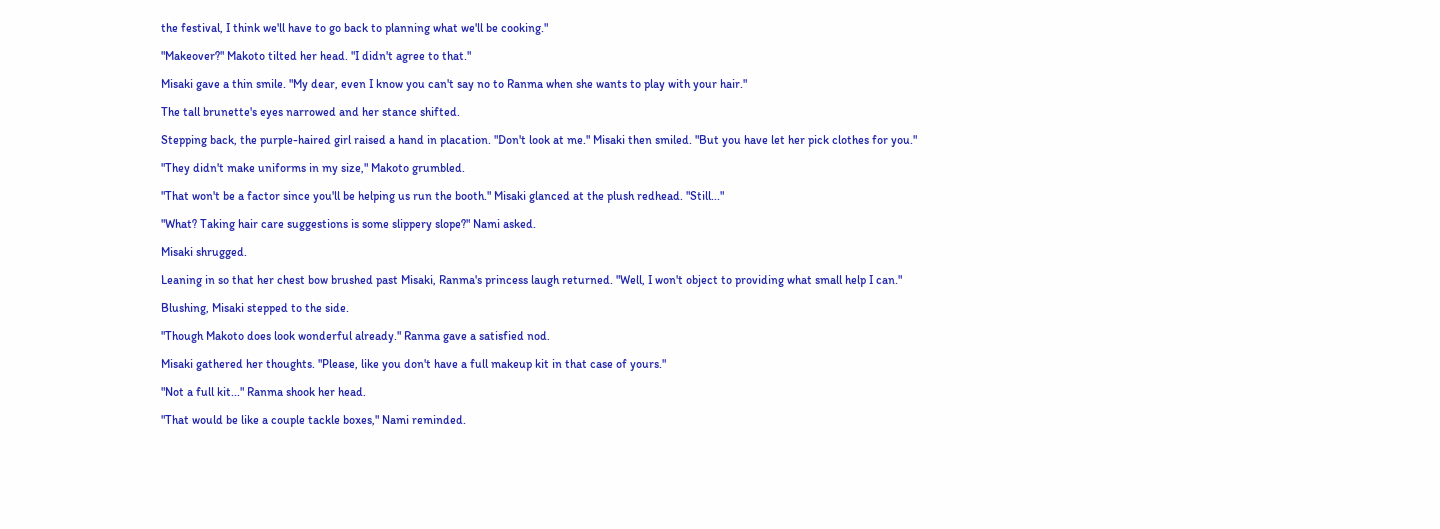the festival, I think we'll have to go back to planning what we'll be cooking."

"Makeover?" Makoto tilted her head. "I didn't agree to that."

Misaki gave a thin smile. "My dear, even I know you can't say no to Ranma when she wants to play with your hair."

The tall brunette's eyes narrowed and her stance shifted.

Stepping back, the purple-haired girl raised a hand in placation. "Don't look at me." Misaki then smiled. "But you have let her pick clothes for you."

"They didn't make uniforms in my size," Makoto grumbled.

"That won't be a factor since you'll be helping us run the booth." Misaki glanced at the plush redhead. "Still..."

"What? Taking hair care suggestions is some slippery slope?" Nami asked.

Misaki shrugged.

Leaning in so that her chest bow brushed past Misaki, Ranma's princess laugh returned. "Well, I won't object to providing what small help I can."

Blushing, Misaki stepped to the side.

"Though Makoto does look wonderful already." Ranma gave a satisfied nod.

Misaki gathered her thoughts. "Please, like you don't have a full makeup kit in that case of yours."

"Not a full kit..." Ranma shook her head.

"That would be like a couple tackle boxes," Nami reminded.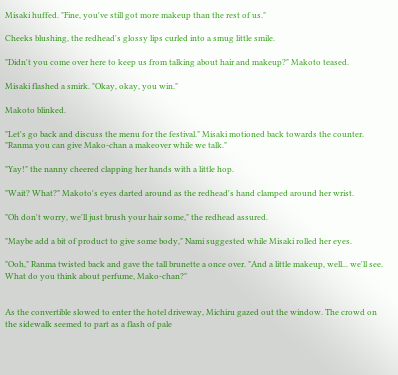Misaki huffed. "Fine, you've still got more makeup than the rest of us."

Cheeks blushing, the redhead's glossy lips curled into a smug little smile.

"Didn't you come over here to keep us from talking about hair and makeup?" Makoto teased.

Misaki flashed a smirk. "Okay, okay, you win."

Makoto blinked.

"Let's go back and discuss the menu for the festival." Misaki motioned back towards the counter. "Ranma you can give Mako-chan a makeover while we talk."

"Yay!" the nanny cheered clapping her hands with a little hop.

"Wait? What?" Makoto's eyes darted around as the redhead's hand clamped around her wrist.

"Oh don't worry, we'll just brush your hair some," the redhead assured.

"Maybe add a bit of product to give some body," Nami suggested while Misaki rolled her eyes.

"Ooh," Ranma twisted back and gave the tall brunette a once over. "And a little makeup, well... we'll see. What do you think about perfume, Mako-chan?"


As the convertible slowed to enter the hotel driveway, Michiru gazed out the window. The crowd on the sidewalk seemed to part as a flash of pale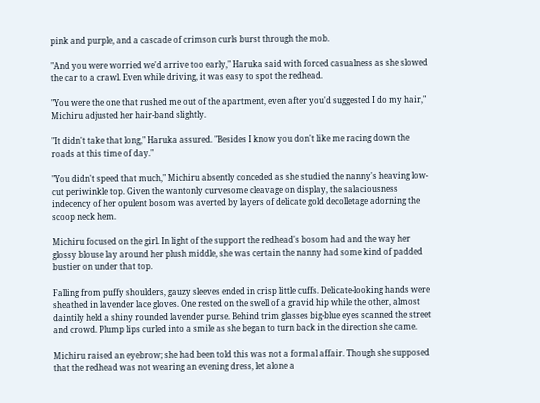pink and purple, and a cascade of crimson curls burst through the mob.

"And you were worried we'd arrive too early," Haruka said with forced casualness as she slowed the car to a crawl. Even while driving, it was easy to spot the redhead.

"You were the one that rushed me out of the apartment, even after you'd suggested I do my hair," Michiru adjusted her hair-band slightly.

"It didn't take that long," Haruka assured. "Besides I know you don't like me racing down the roads at this time of day."

"You didn't speed that much," Michiru absently conceded as she studied the nanny's heaving low-cut periwinkle top. Given the wantonly curvesome cleavage on display, the salaciousness indecency of her opulent bosom was averted by layers of delicate gold decolletage adorning the scoop neck hem.

Michiru focused on the girl. In light of the support the redhead's bosom had and the way her glossy blouse lay around her plush middle, she was certain the nanny had some kind of padded bustier on under that top.

Falling from puffy shoulders, gauzy sleeves ended in crisp little cuffs. Delicate-looking hands were sheathed in lavender lace gloves. One rested on the swell of a gravid hip while the other, almost daintily held a shiny rounded lavender purse. Behind trim glasses big-blue eyes scanned the street and crowd. Plump lips curled into a smile as she began to turn back in the direction she came.

Michiru raised an eyebrow; she had been told this was not a formal affair. Though she supposed that the redhead was not wearing an evening dress, let alone a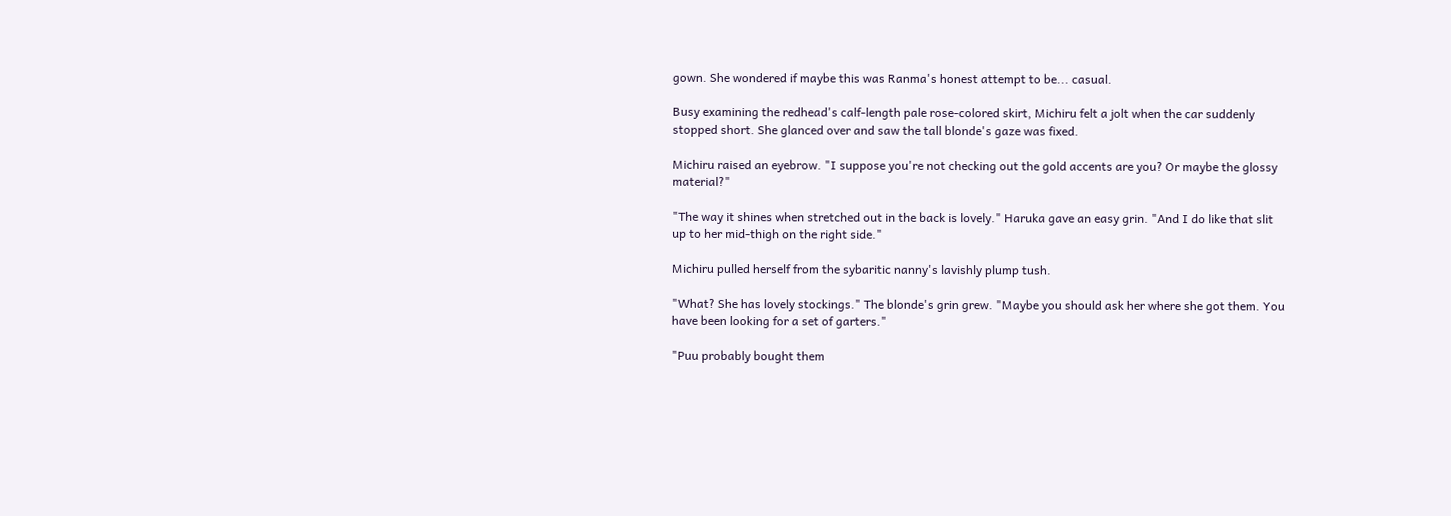gown. She wondered if maybe this was Ranma's honest attempt to be... casual.

Busy examining the redhead's calf-length pale rose-colored skirt, Michiru felt a jolt when the car suddenly stopped short. She glanced over and saw the tall blonde's gaze was fixed.

Michiru raised an eyebrow. "I suppose you're not checking out the gold accents are you? Or maybe the glossy material?"

"The way it shines when stretched out in the back is lovely." Haruka gave an easy grin. "And I do like that slit up to her mid-thigh on the right side."

Michiru pulled herself from the sybaritic nanny's lavishly plump tush.

"What? She has lovely stockings." The blonde's grin grew. "Maybe you should ask her where she got them. You have been looking for a set of garters."

"Puu probably bought them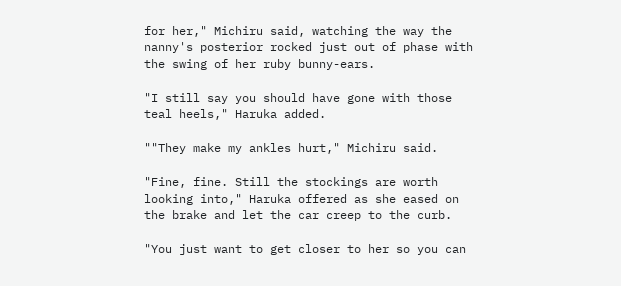for her," Michiru said, watching the way the nanny's posterior rocked just out of phase with the swing of her ruby bunny-ears.

"I still say you should have gone with those teal heels," Haruka added.

""They make my ankles hurt," Michiru said.

"Fine, fine. Still the stockings are worth looking into," Haruka offered as she eased on the brake and let the car creep to the curb.

"You just want to get closer to her so you can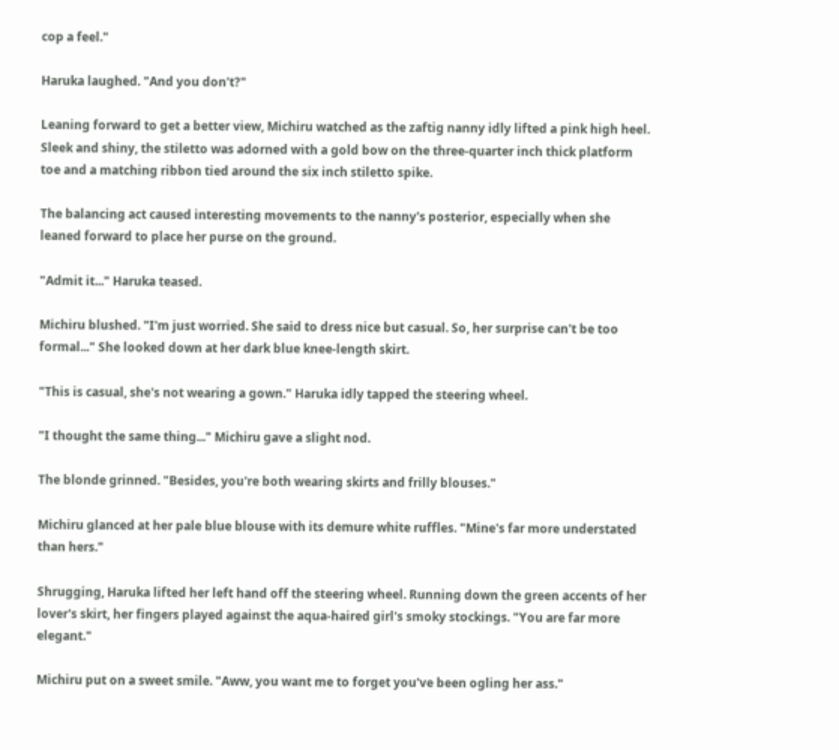cop a feel."

Haruka laughed. "And you don't?"

Leaning forward to get a better view, Michiru watched as the zaftig nanny idly lifted a pink high heel. Sleek and shiny, the stiletto was adorned with a gold bow on the three-quarter inch thick platform toe and a matching ribbon tied around the six inch stiletto spike.

The balancing act caused interesting movements to the nanny's posterior, especially when she leaned forward to place her purse on the ground.

"Admit it..." Haruka teased.

Michiru blushed. "I'm just worried. She said to dress nice but casual. So, her surprise can't be too formal..." She looked down at her dark blue knee-length skirt.

"This is casual, she's not wearing a gown." Haruka idly tapped the steering wheel.

"I thought the same thing..." Michiru gave a slight nod.

The blonde grinned. "Besides, you're both wearing skirts and frilly blouses."

Michiru glanced at her pale blue blouse with its demure white ruffles. "Mine's far more understated than hers."

Shrugging, Haruka lifted her left hand off the steering wheel. Running down the green accents of her lover's skirt, her fingers played against the aqua-haired girl's smoky stockings. "You are far more elegant."

Michiru put on a sweet smile. "Aww, you want me to forget you've been ogling her ass."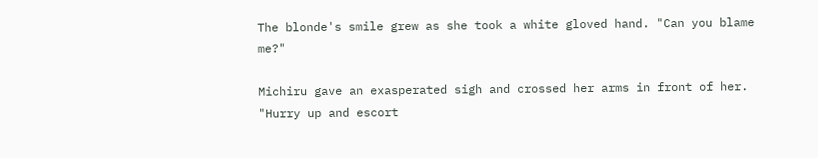The blonde's smile grew as she took a white gloved hand. "Can you blame me?"

Michiru gave an exasperated sigh and crossed her arms in front of her. "Hurry up and escort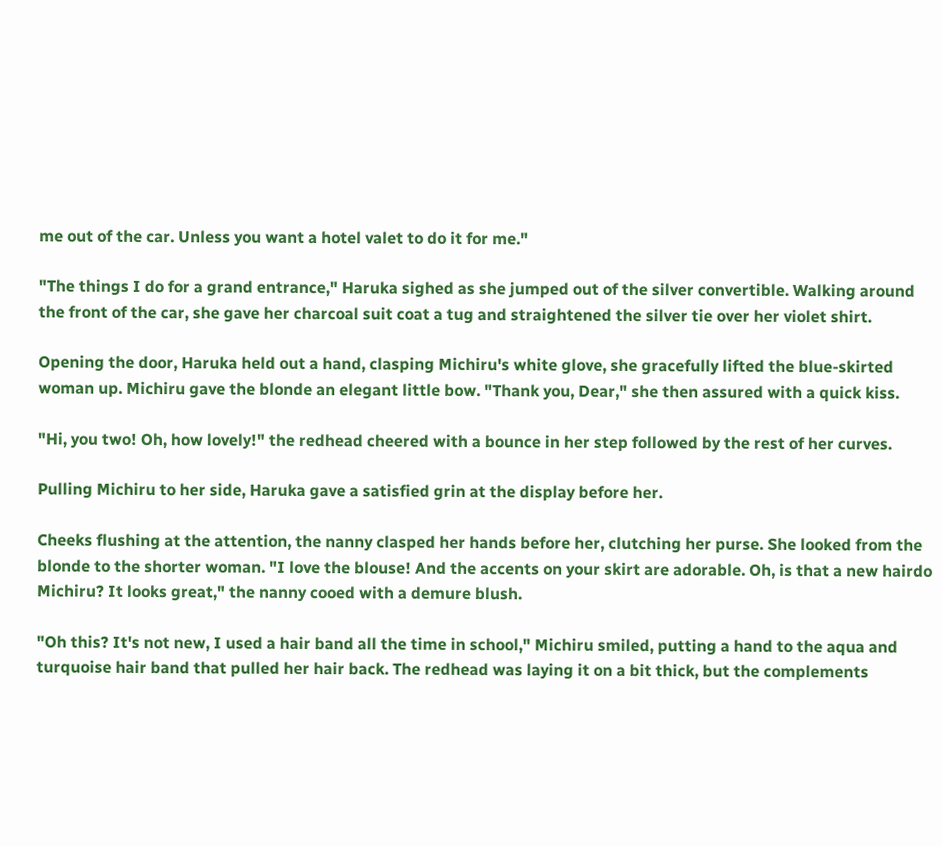me out of the car. Unless you want a hotel valet to do it for me."

"The things I do for a grand entrance," Haruka sighed as she jumped out of the silver convertible. Walking around the front of the car, she gave her charcoal suit coat a tug and straightened the silver tie over her violet shirt.

Opening the door, Haruka held out a hand, clasping Michiru's white glove, she gracefully lifted the blue-skirted woman up. Michiru gave the blonde an elegant little bow. "Thank you, Dear," she then assured with a quick kiss.

"Hi, you two! Oh, how lovely!" the redhead cheered with a bounce in her step followed by the rest of her curves.

Pulling Michiru to her side, Haruka gave a satisfied grin at the display before her.

Cheeks flushing at the attention, the nanny clasped her hands before her, clutching her purse. She looked from the blonde to the shorter woman. "I love the blouse! And the accents on your skirt are adorable. Oh, is that a new hairdo Michiru? It looks great," the nanny cooed with a demure blush.

"Oh this? It's not new, I used a hair band all the time in school," Michiru smiled, putting a hand to the aqua and turquoise hair band that pulled her hair back. The redhead was laying it on a bit thick, but the complements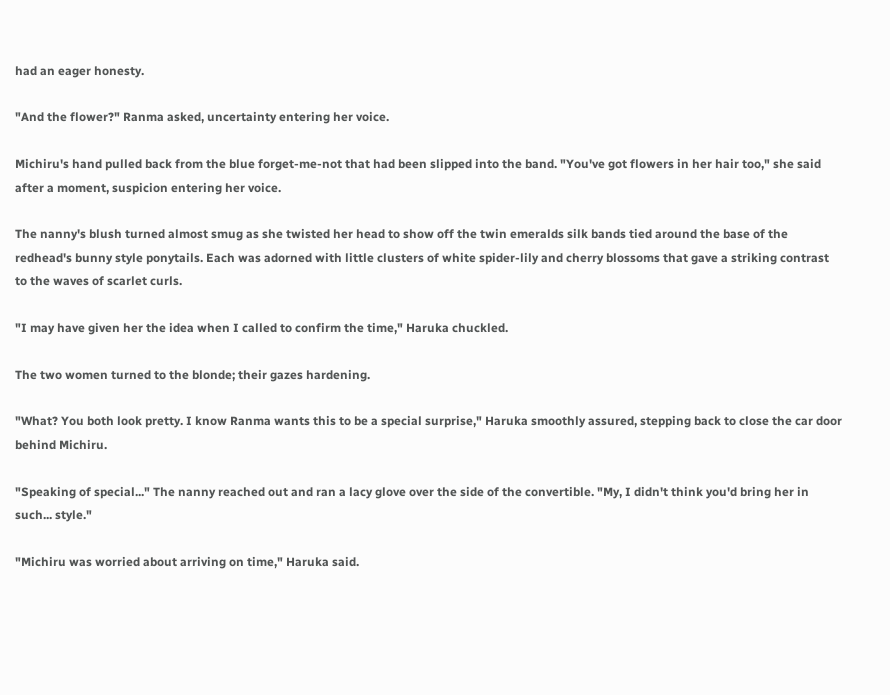had an eager honesty.

"And the flower?" Ranma asked, uncertainty entering her voice.

Michiru's hand pulled back from the blue forget-me-not that had been slipped into the band. "You've got flowers in her hair too," she said after a moment, suspicion entering her voice.

The nanny's blush turned almost smug as she twisted her head to show off the twin emeralds silk bands tied around the base of the redhead's bunny style ponytails. Each was adorned with little clusters of white spider-lily and cherry blossoms that gave a striking contrast to the waves of scarlet curls.

"I may have given her the idea when I called to confirm the time," Haruka chuckled.

The two women turned to the blonde; their gazes hardening.

"What? You both look pretty. I know Ranma wants this to be a special surprise," Haruka smoothly assured, stepping back to close the car door behind Michiru.

"Speaking of special..." The nanny reached out and ran a lacy glove over the side of the convertible. "My, I didn't think you'd bring her in such... style."

"Michiru was worried about arriving on time," Haruka said.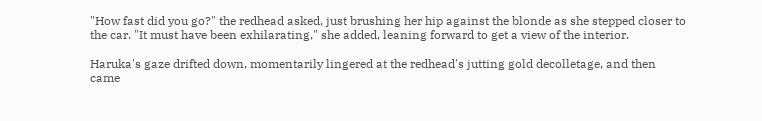"How fast did you go?" the redhead asked, just brushing her hip against the blonde as she stepped closer to the car. "It must have been exhilarating," she added, leaning forward to get a view of the interior.

Haruka's gaze drifted down, momentarily lingered at the redhead's jutting gold decolletage, and then came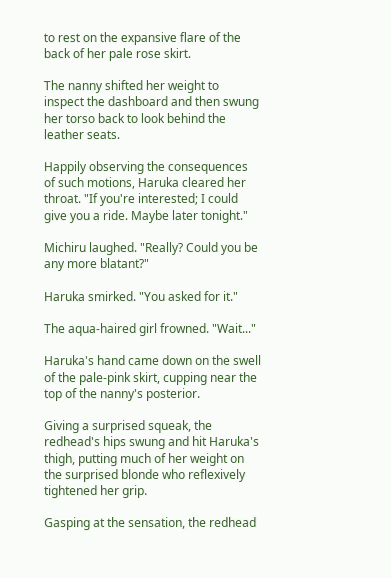to rest on the expansive flare of the back of her pale rose skirt.

The nanny shifted her weight to inspect the dashboard and then swung her torso back to look behind the leather seats.

Happily observing the consequences of such motions, Haruka cleared her throat. "If you're interested; I could give you a ride. Maybe later tonight."

Michiru laughed. "Really? Could you be any more blatant?"

Haruka smirked. "You asked for it."

The aqua-haired girl frowned. "Wait..."

Haruka's hand came down on the swell of the pale-pink skirt, cupping near the top of the nanny's posterior.

Giving a surprised squeak, the redhead's hips swung and hit Haruka's thigh, putting much of her weight on the surprised blonde who reflexively tightened her grip.

Gasping at the sensation, the redhead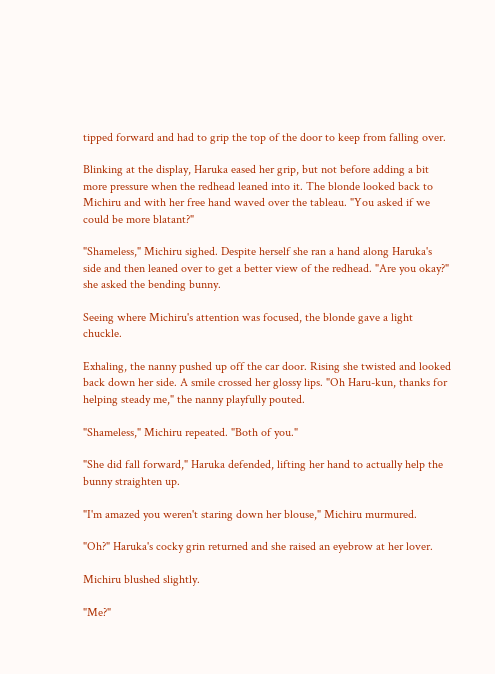tipped forward and had to grip the top of the door to keep from falling over.

Blinking at the display, Haruka eased her grip, but not before adding a bit more pressure when the redhead leaned into it. The blonde looked back to Michiru and with her free hand waved over the tableau. "You asked if we could be more blatant?"

"Shameless," Michiru sighed. Despite herself she ran a hand along Haruka's side and then leaned over to get a better view of the redhead. "Are you okay?" she asked the bending bunny.

Seeing where Michiru's attention was focused, the blonde gave a light chuckle.

Exhaling, the nanny pushed up off the car door. Rising she twisted and looked back down her side. A smile crossed her glossy lips. "Oh Haru-kun, thanks for helping steady me," the nanny playfully pouted.

"Shameless," Michiru repeated. "Both of you."

"She did fall forward," Haruka defended, lifting her hand to actually help the bunny straighten up.

"I'm amazed you weren't staring down her blouse," Michiru murmured.

"Oh?" Haruka's cocky grin returned and she raised an eyebrow at her lover.

Michiru blushed slightly.

"Me?"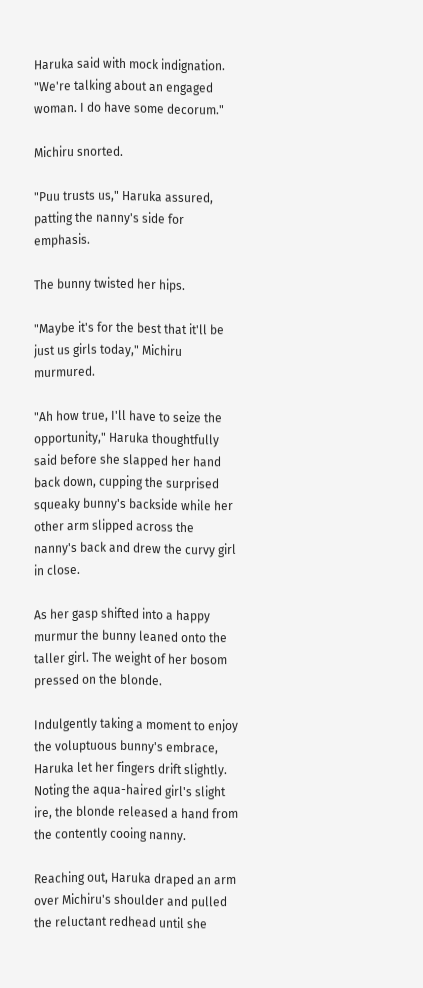Haruka said with mock indignation. "We're talking about an engaged woman. I do have some decorum."

Michiru snorted.

"Puu trusts us," Haruka assured, patting the nanny's side for emphasis.

The bunny twisted her hips.

"Maybe it's for the best that it'll be just us girls today," Michiru murmured.

"Ah how true, I'll have to seize the opportunity," Haruka thoughtfully said before she slapped her hand back down, cupping the surprised squeaky bunny's backside while her other arm slipped across the nanny's back and drew the curvy girl in close.

As her gasp shifted into a happy murmur the bunny leaned onto the taller girl. The weight of her bosom pressed on the blonde.

Indulgently taking a moment to enjoy the voluptuous bunny's embrace, Haruka let her fingers drift slightly. Noting the aqua-haired girl's slight ire, the blonde released a hand from the contently cooing nanny.

Reaching out, Haruka draped an arm over Michiru's shoulder and pulled the reluctant redhead until she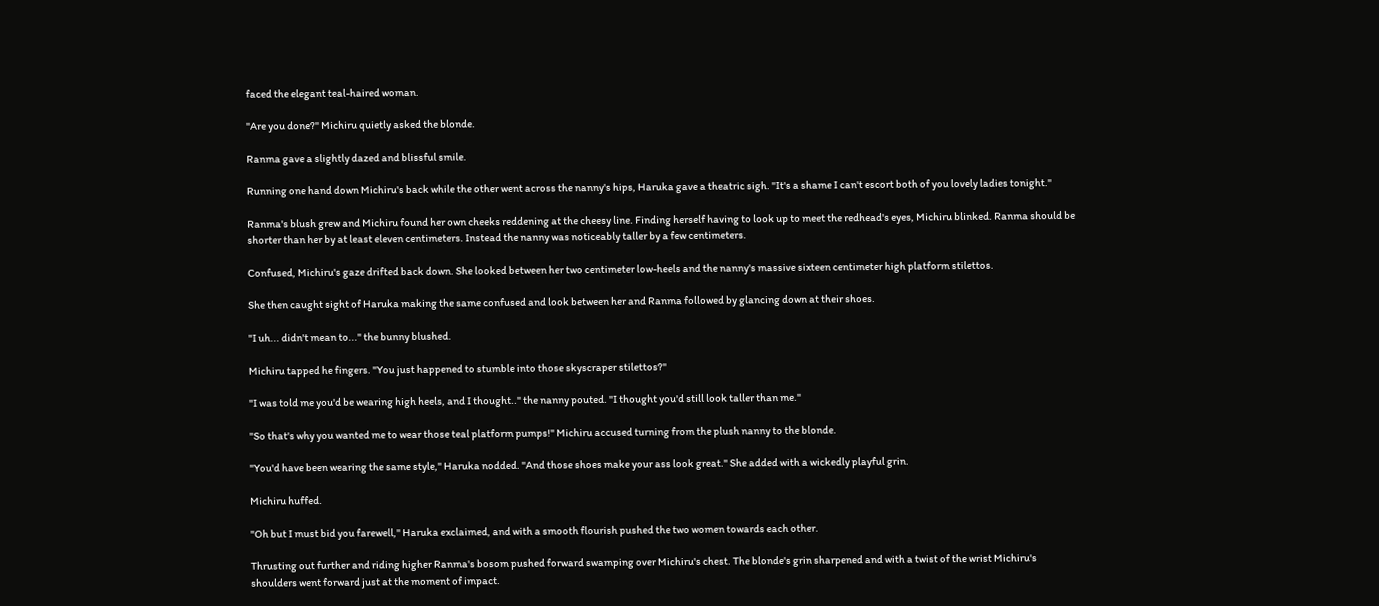faced the elegant teal-haired woman.

"Are you done?" Michiru quietly asked the blonde.

Ranma gave a slightly dazed and blissful smile.

Running one hand down Michiru's back while the other went across the nanny's hips, Haruka gave a theatric sigh. "It's a shame I can't escort both of you lovely ladies tonight."

Ranma's blush grew and Michiru found her own cheeks reddening at the cheesy line. Finding herself having to look up to meet the redhead's eyes, Michiru blinked. Ranma should be shorter than her by at least eleven centimeters. Instead the nanny was noticeably taller by a few centimeters.

Confused, Michiru's gaze drifted back down. She looked between her two centimeter low-heels and the nanny's massive sixteen centimeter high platform stilettos.

She then caught sight of Haruka making the same confused and look between her and Ranma followed by glancing down at their shoes.

"I uh... didn't mean to..." the bunny blushed.

Michiru tapped he fingers. "You just happened to stumble into those skyscraper stilettos?"

"I was told me you'd be wearing high heels, and I thought.." the nanny pouted. "I thought you'd still look taller than me."

"So that's why you wanted me to wear those teal platform pumps!" Michiru accused turning from the plush nanny to the blonde.

"You'd have been wearing the same style," Haruka nodded. "And those shoes make your ass look great." She added with a wickedly playful grin.

Michiru huffed.

"Oh but I must bid you farewell," Haruka exclaimed, and with a smooth flourish pushed the two women towards each other.

Thrusting out further and riding higher Ranma's bosom pushed forward swamping over Michiru's chest. The blonde's grin sharpened and with a twist of the wrist Michiru's shoulders went forward just at the moment of impact.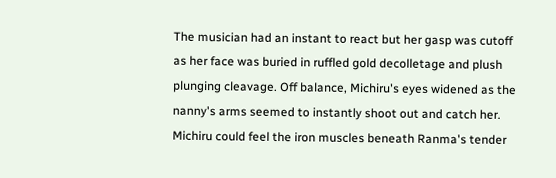The musician had an instant to react but her gasp was cutoff as her face was buried in ruffled gold decolletage and plush plunging cleavage. Off balance, Michiru's eyes widened as the nanny's arms seemed to instantly shoot out and catch her. Michiru could feel the iron muscles beneath Ranma's tender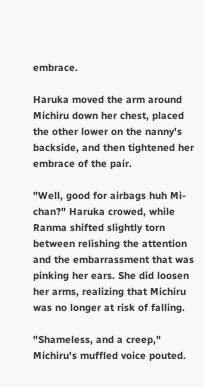embrace.

Haruka moved the arm around Michiru down her chest, placed the other lower on the nanny's backside, and then tightened her embrace of the pair.

"Well, good for airbags huh Mi-chan?" Haruka crowed, while Ranma shifted slightly torn between relishing the attention and the embarrassment that was pinking her ears. She did loosen her arms, realizing that Michiru was no longer at risk of falling.

"Shameless, and a creep," Michiru's muffled voice pouted.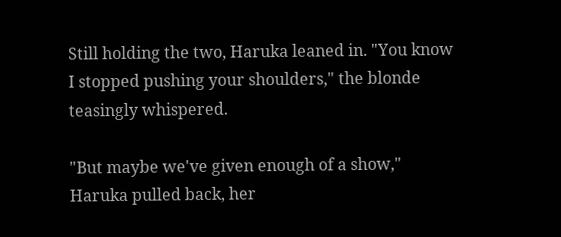Still holding the two, Haruka leaned in. "You know I stopped pushing your shoulders," the blonde teasingly whispered.

"But maybe we've given enough of a show," Haruka pulled back, her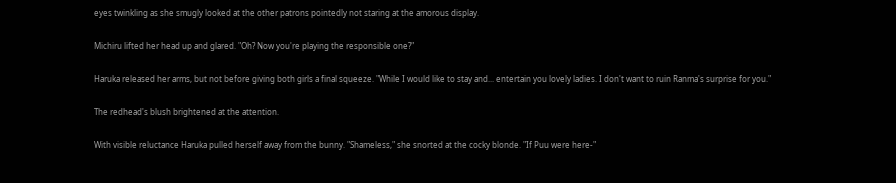eyes twinkling as she smugly looked at the other patrons pointedly not staring at the amorous display.

Michiru lifted her head up and glared. "Oh? Now you're playing the responsible one?"

Haruka released her arms, but not before giving both girls a final squeeze. "While I would like to stay and... entertain you lovely ladies. I don't want to ruin Ranma's surprise for you."

The redhead's blush brightened at the attention.

With visible reluctance Haruka pulled herself away from the bunny. "Shameless," she snorted at the cocky blonde. "If Puu were here-"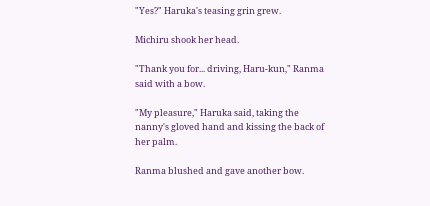"Yes?" Haruka's teasing grin grew.

Michiru shook her head.

"Thank you for... driving, Haru-kun," Ranma said with a bow.

"My pleasure," Haruka said, taking the nanny's gloved hand and kissing the back of her palm.

Ranma blushed and gave another bow.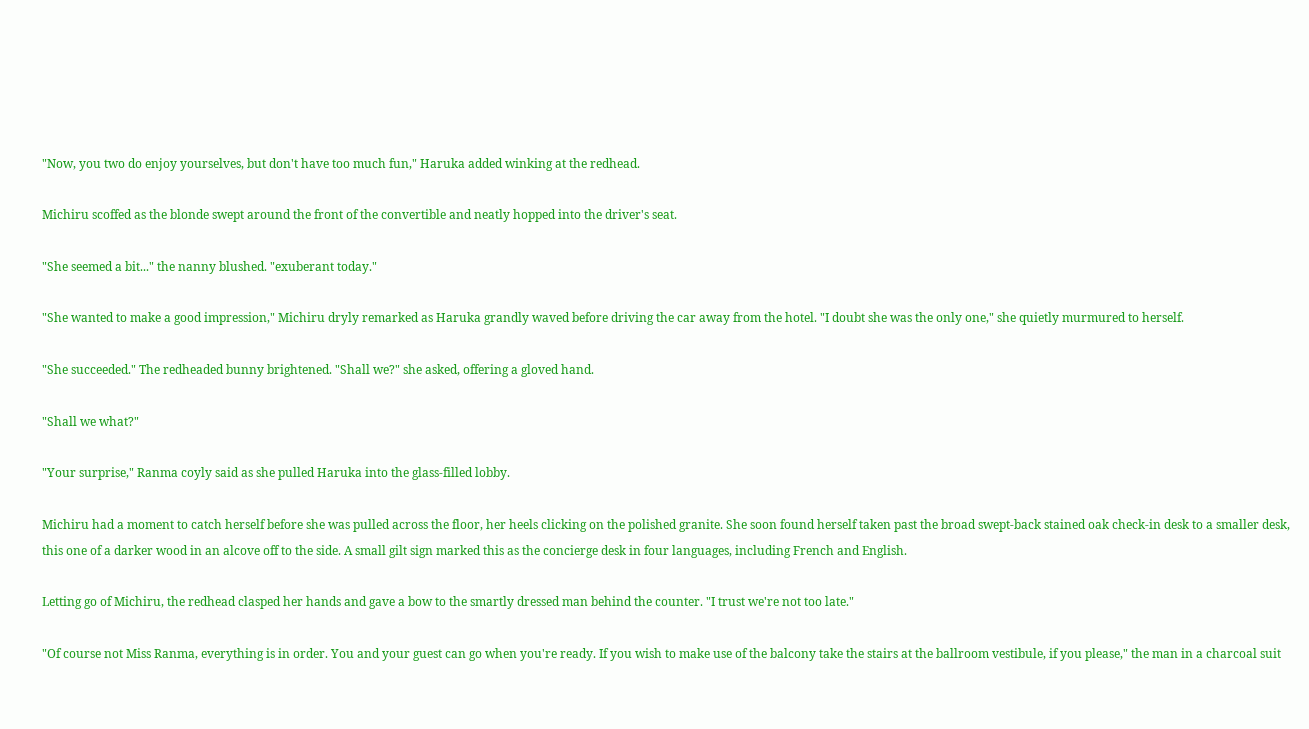"Now, you two do enjoy yourselves, but don't have too much fun," Haruka added winking at the redhead.

Michiru scoffed as the blonde swept around the front of the convertible and neatly hopped into the driver's seat.

"She seemed a bit..." the nanny blushed. "exuberant today."

"She wanted to make a good impression," Michiru dryly remarked as Haruka grandly waved before driving the car away from the hotel. "I doubt she was the only one," she quietly murmured to herself.

"She succeeded." The redheaded bunny brightened. "Shall we?" she asked, offering a gloved hand.

"Shall we what?"

"Your surprise," Ranma coyly said as she pulled Haruka into the glass-filled lobby.

Michiru had a moment to catch herself before she was pulled across the floor, her heels clicking on the polished granite. She soon found herself taken past the broad swept-back stained oak check-in desk to a smaller desk, this one of a darker wood in an alcove off to the side. A small gilt sign marked this as the concierge desk in four languages, including French and English.

Letting go of Michiru, the redhead clasped her hands and gave a bow to the smartly dressed man behind the counter. "I trust we're not too late."

"Of course not Miss Ranma, everything is in order. You and your guest can go when you're ready. If you wish to make use of the balcony take the stairs at the ballroom vestibule, if you please," the man in a charcoal suit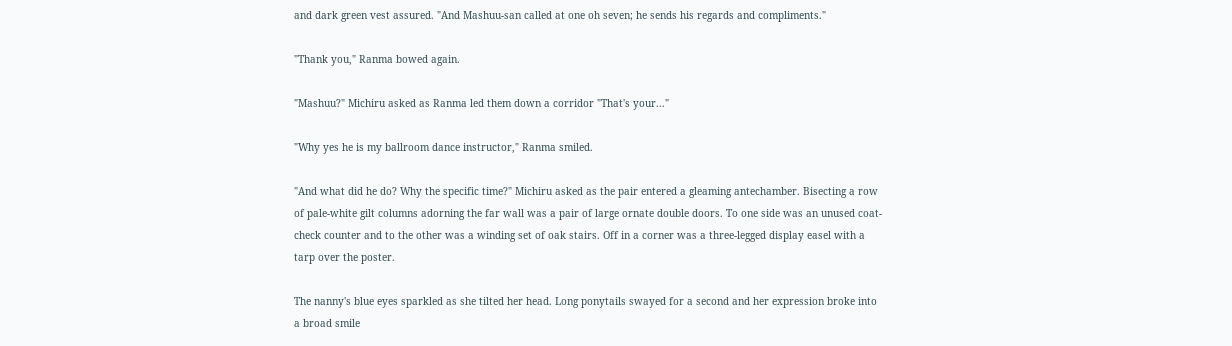and dark green vest assured. "And Mashuu-san called at one oh seven; he sends his regards and compliments."

"Thank you," Ranma bowed again.

"Mashuu?" Michiru asked as Ranma led them down a corridor "That's your..."

"Why yes he is my ballroom dance instructor," Ranma smiled.

"And what did he do? Why the specific time?" Michiru asked as the pair entered a gleaming antechamber. Bisecting a row of pale-white gilt columns adorning the far wall was a pair of large ornate double doors. To one side was an unused coat-check counter and to the other was a winding set of oak stairs. Off in a corner was a three-legged display easel with a tarp over the poster.

The nanny's blue eyes sparkled as she tilted her head. Long ponytails swayed for a second and her expression broke into a broad smile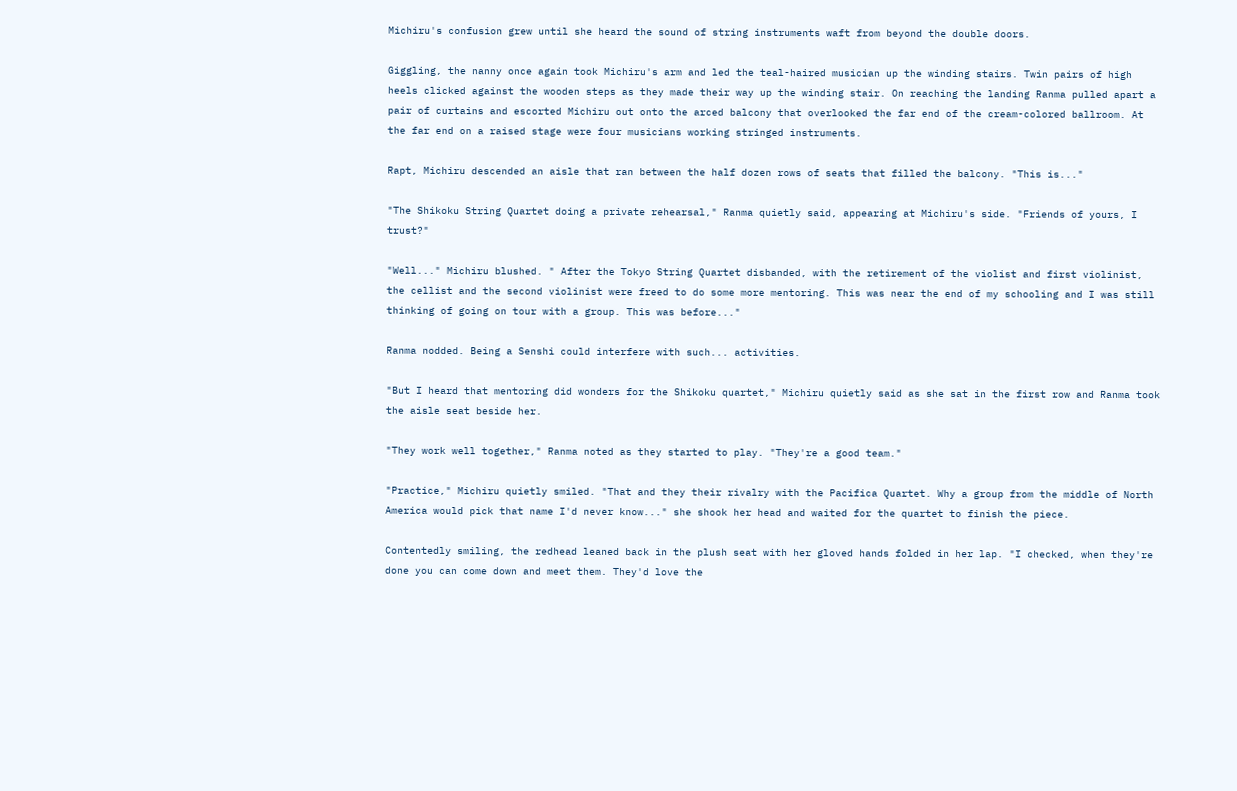Michiru's confusion grew until she heard the sound of string instruments waft from beyond the double doors.

Giggling, the nanny once again took Michiru's arm and led the teal-haired musician up the winding stairs. Twin pairs of high heels clicked against the wooden steps as they made their way up the winding stair. On reaching the landing Ranma pulled apart a pair of curtains and escorted Michiru out onto the arced balcony that overlooked the far end of the cream-colored ballroom. At the far end on a raised stage were four musicians working stringed instruments.

Rapt, Michiru descended an aisle that ran between the half dozen rows of seats that filled the balcony. "This is..."

"The Shikoku String Quartet doing a private rehearsal," Ranma quietly said, appearing at Michiru's side. "Friends of yours, I trust?"

"Well..." Michiru blushed. " After the Tokyo String Quartet disbanded, with the retirement of the violist and first violinist, the cellist and the second violinist were freed to do some more mentoring. This was near the end of my schooling and I was still thinking of going on tour with a group. This was before..."

Ranma nodded. Being a Senshi could interfere with such... activities.

"But I heard that mentoring did wonders for the Shikoku quartet," Michiru quietly said as she sat in the first row and Ranma took the aisle seat beside her.

"They work well together," Ranma noted as they started to play. "They're a good team."

"Practice," Michiru quietly smiled. "That and they their rivalry with the Pacifica Quartet. Why a group from the middle of North America would pick that name I'd never know..." she shook her head and waited for the quartet to finish the piece.

Contentedly smiling, the redhead leaned back in the plush seat with her gloved hands folded in her lap. "I checked, when they're done you can come down and meet them. They'd love the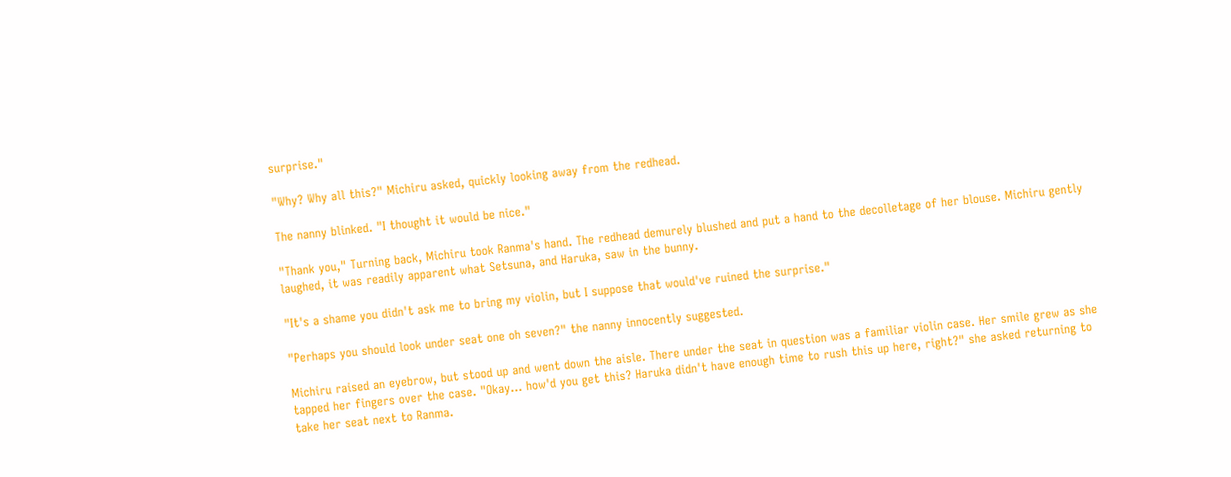surprise."

"Why? Why all this?" Michiru asked, quickly looking away from the redhead.

The nanny blinked. "I thought it would be nice."

"Thank you," Turning back, Michiru took Ranma's hand. The redhead demurely blushed and put a hand to the decolletage of her blouse. Michiru gently laughed, it was readily apparent what Setsuna, and Haruka, saw in the bunny.

"It's a shame you didn't ask me to bring my violin, but I suppose that would've ruined the surprise."

"Perhaps you should look under seat one oh seven?" the nanny innocently suggested.

Michiru raised an eyebrow, but stood up and went down the aisle. There under the seat in question was a familiar violin case. Her smile grew as she tapped her fingers over the case. "Okay... how'd you get this? Haruka didn't have enough time to rush this up here, right?" she asked returning to take her seat next to Ranma.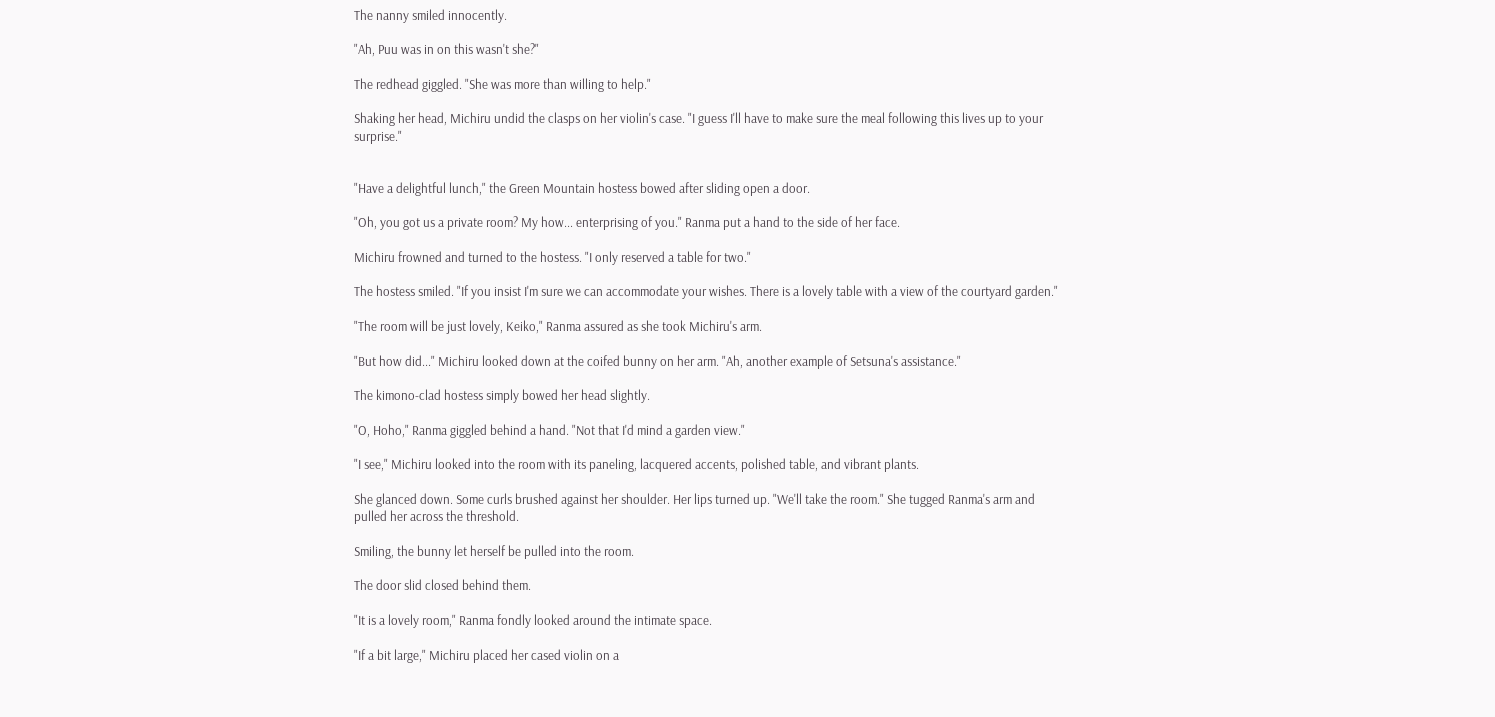The nanny smiled innocently.

"Ah, Puu was in on this wasn't she?"

The redhead giggled. "She was more than willing to help."

Shaking her head, Michiru undid the clasps on her violin's case. "I guess I'll have to make sure the meal following this lives up to your surprise."


"Have a delightful lunch," the Green Mountain hostess bowed after sliding open a door.

"Oh, you got us a private room? My how... enterprising of you." Ranma put a hand to the side of her face.

Michiru frowned and turned to the hostess. "I only reserved a table for two."

The hostess smiled. "If you insist I'm sure we can accommodate your wishes. There is a lovely table with a view of the courtyard garden."

"The room will be just lovely, Keiko," Ranma assured as she took Michiru's arm.

"But how did..." Michiru looked down at the coifed bunny on her arm. "Ah, another example of Setsuna's assistance."

The kimono-clad hostess simply bowed her head slightly.

"O, Hoho," Ranma giggled behind a hand. "Not that I'd mind a garden view."

"I see," Michiru looked into the room with its paneling, lacquered accents, polished table, and vibrant plants.

She glanced down. Some curls brushed against her shoulder. Her lips turned up. "We'll take the room." She tugged Ranma's arm and pulled her across the threshold.

Smiling, the bunny let herself be pulled into the room.

The door slid closed behind them.

"It is a lovely room," Ranma fondly looked around the intimate space.

"If a bit large," Michiru placed her cased violin on a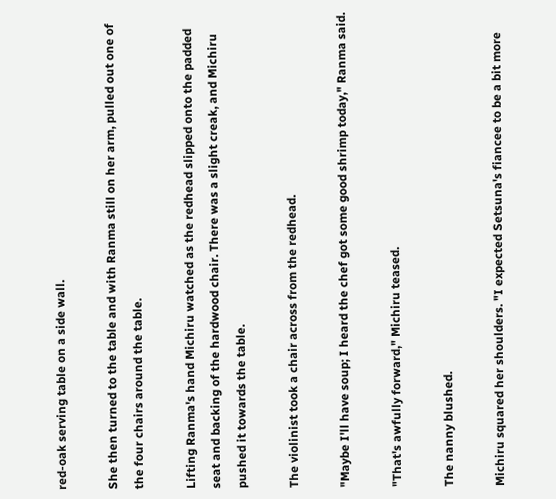red-oak serving table on a side wall.

She then turned to the table and with Ranma still on her arm, pulled out one of the four chairs around the table.

Lifting Ranma's hand Michiru watched as the redhead slipped onto the padded seat and backing of the hardwood chair. There was a slight creak, and Michiru pushed it towards the table.

The violinist took a chair across from the redhead.

"Maybe I'll have soup; I heard the chef got some good shrimp today," Ranma said.

"That's awfully forward," Michiru teased.

The nanny blushed.

Michiru squared her shoulders. "I expected Setsuna's fiancee to be a bit more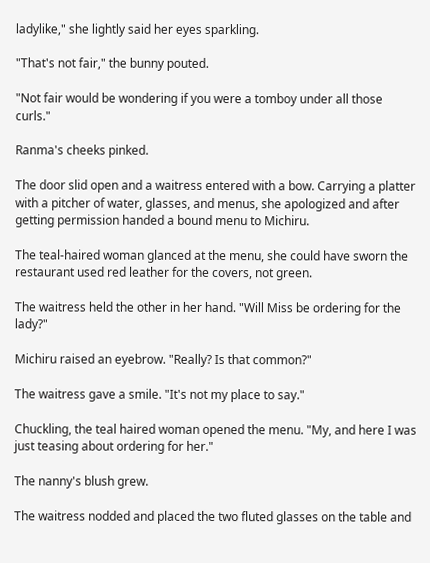ladylike," she lightly said her eyes sparkling.

"That's not fair," the bunny pouted.

"Not fair would be wondering if you were a tomboy under all those curls."

Ranma's cheeks pinked.

The door slid open and a waitress entered with a bow. Carrying a platter with a pitcher of water, glasses, and menus, she apologized and after getting permission handed a bound menu to Michiru.

The teal-haired woman glanced at the menu, she could have sworn the restaurant used red leather for the covers, not green.

The waitress held the other in her hand. "Will Miss be ordering for the lady?"

Michiru raised an eyebrow. "Really? Is that common?"

The waitress gave a smile. "It's not my place to say."

Chuckling, the teal haired woman opened the menu. "My, and here I was just teasing about ordering for her."

The nanny's blush grew.

The waitress nodded and placed the two fluted glasses on the table and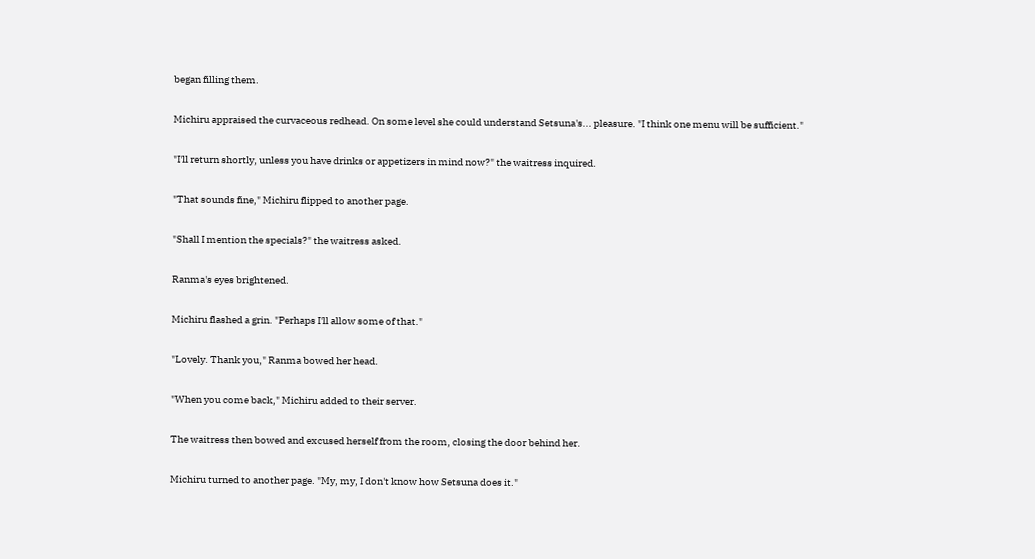began filling them.

Michiru appraised the curvaceous redhead. On some level she could understand Setsuna's... pleasure. "I think one menu will be sufficient."

"I'll return shortly, unless you have drinks or appetizers in mind now?" the waitress inquired.

"That sounds fine," Michiru flipped to another page.

"Shall I mention the specials?" the waitress asked.

Ranma's eyes brightened.

Michiru flashed a grin. "Perhaps I'll allow some of that."

"Lovely. Thank you," Ranma bowed her head.

"When you come back," Michiru added to their server.

The waitress then bowed and excused herself from the room, closing the door behind her.

Michiru turned to another page. "My, my, I don't know how Setsuna does it."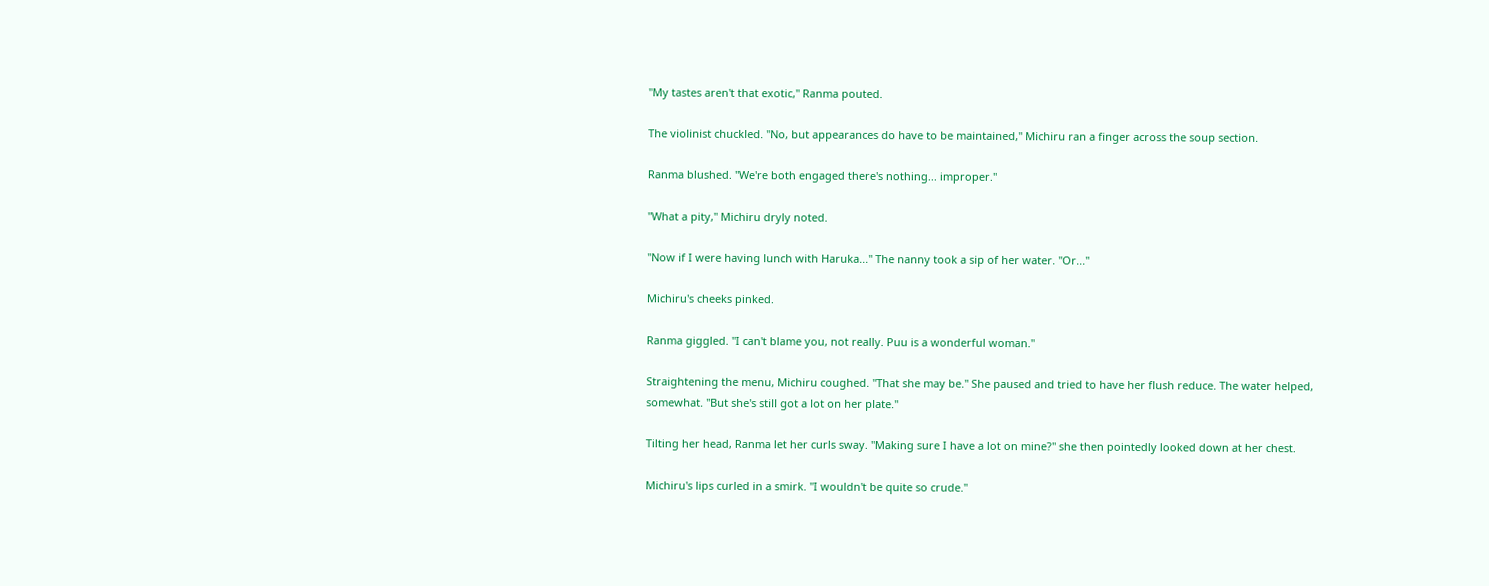"My tastes aren't that exotic," Ranma pouted.

The violinist chuckled. "No, but appearances do have to be maintained," Michiru ran a finger across the soup section.

Ranma blushed. "We're both engaged there's nothing... improper."

"What a pity," Michiru dryly noted.

"Now if I were having lunch with Haruka..." The nanny took a sip of her water. "Or..."

Michiru's cheeks pinked.

Ranma giggled. "I can't blame you, not really. Puu is a wonderful woman."

Straightening the menu, Michiru coughed. "That she may be." She paused and tried to have her flush reduce. The water helped, somewhat. "But she's still got a lot on her plate."

Tilting her head, Ranma let her curls sway. "Making sure I have a lot on mine?" she then pointedly looked down at her chest.

Michiru's lips curled in a smirk. "I wouldn't be quite so crude."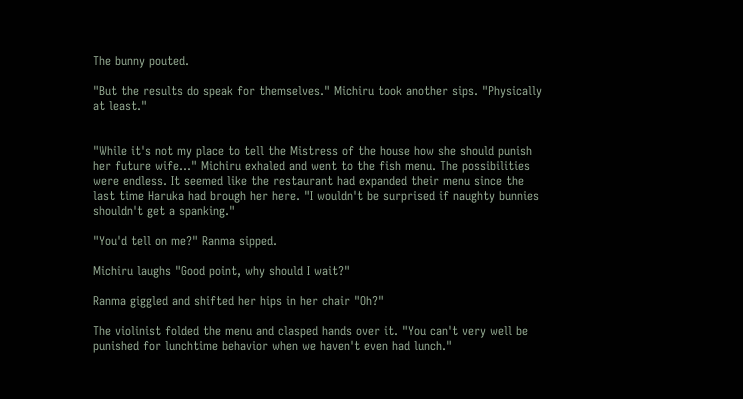The bunny pouted.

"But the results do speak for themselves." Michiru took another sips. "Physically at least."


"While it's not my place to tell the Mistress of the house how she should punish her future wife..." Michiru exhaled and went to the fish menu. The possibilities were endless. It seemed like the restaurant had expanded their menu since the last time Haruka had brough her here. "I wouldn't be surprised if naughty bunnies shouldn't get a spanking."

"You'd tell on me?" Ranma sipped.

Michiru laughs "Good point, why should I wait?"

Ranma giggled and shifted her hips in her chair "Oh?"

The violinist folded the menu and clasped hands over it. "You can't very well be punished for lunchtime behavior when we haven't even had lunch."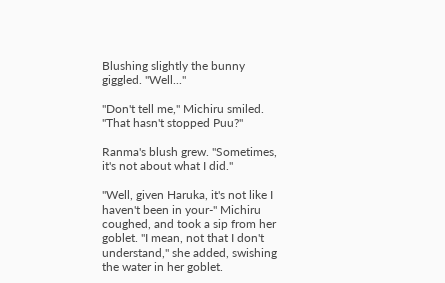Blushing slightly the bunny giggled. "Well..."

"Don't tell me," Michiru smiled. "That hasn't stopped Puu?"

Ranma's blush grew. "Sometimes, it's not about what I did."

"Well, given Haruka, it's not like I haven't been in your-" Michiru coughed, and took a sip from her goblet. "I mean, not that I don't understand," she added, swishing the water in her goblet.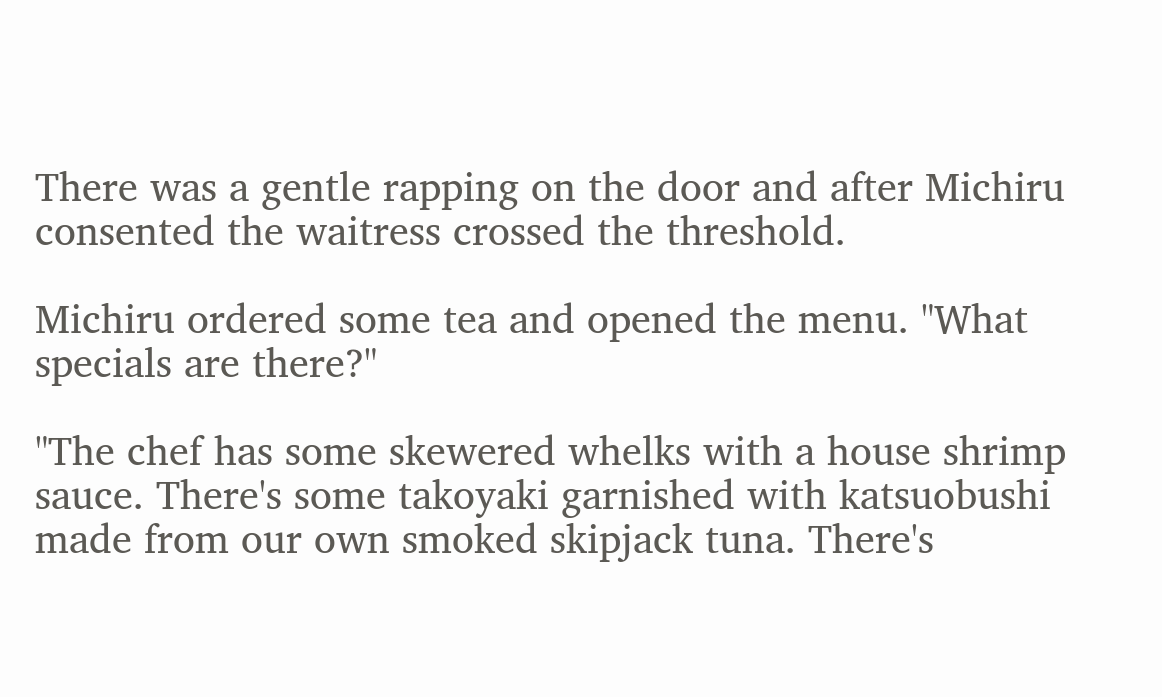There was a gentle rapping on the door and after Michiru consented the waitress crossed the threshold.

Michiru ordered some tea and opened the menu. "What specials are there?"

"The chef has some skewered whelks with a house shrimp sauce. There's some takoyaki garnished with katsuobushi made from our own smoked skipjack tuna. There's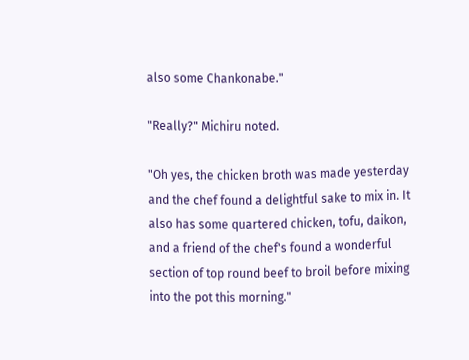also some Chankonabe."

"Really?" Michiru noted.

"Oh yes, the chicken broth was made yesterday and the chef found a delightful sake to mix in. It also has some quartered chicken, tofu, daikon, and a friend of the chef's found a wonderful section of top round beef to broil before mixing into the pot this morning."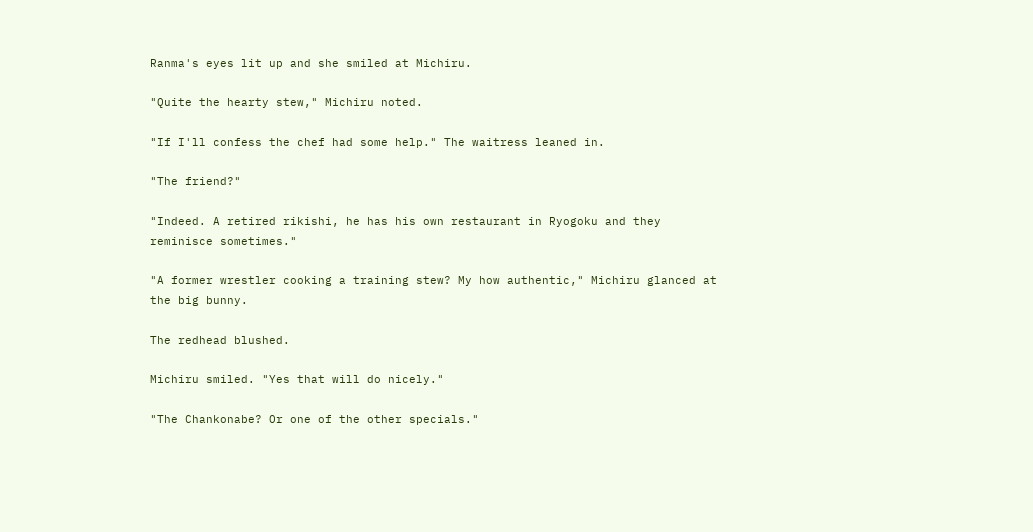Ranma's eyes lit up and she smiled at Michiru.

"Quite the hearty stew," Michiru noted.

"If I'll confess the chef had some help." The waitress leaned in.

"The friend?"

"Indeed. A retired rikishi, he has his own restaurant in Ryogoku and they reminisce sometimes."

"A former wrestler cooking a training stew? My how authentic," Michiru glanced at the big bunny.

The redhead blushed.

Michiru smiled. "Yes that will do nicely."

"The Chankonabe? Or one of the other specials."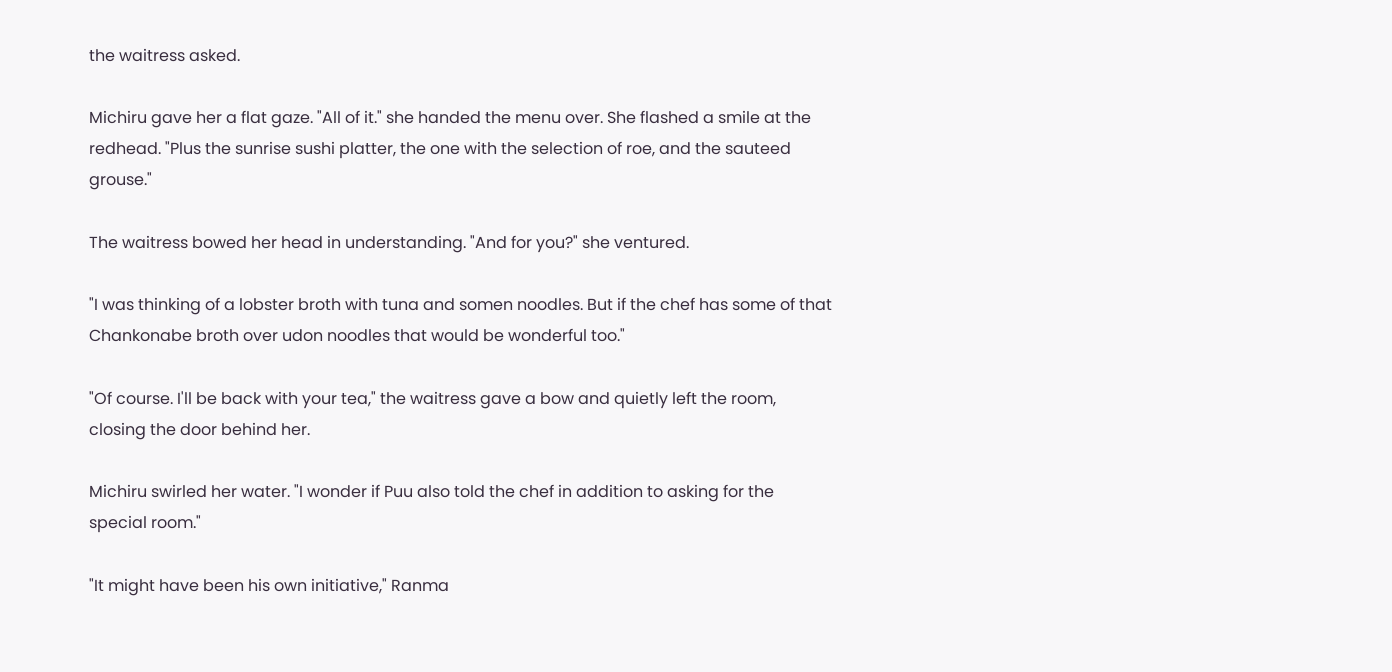the waitress asked.

Michiru gave her a flat gaze. "All of it." she handed the menu over. She flashed a smile at the redhead. "Plus the sunrise sushi platter, the one with the selection of roe, and the sauteed grouse."

The waitress bowed her head in understanding. "And for you?" she ventured.

"I was thinking of a lobster broth with tuna and somen noodles. But if the chef has some of that Chankonabe broth over udon noodles that would be wonderful too."

"Of course. I'll be back with your tea," the waitress gave a bow and quietly left the room, closing the door behind her.

Michiru swirled her water. "I wonder if Puu also told the chef in addition to asking for the special room."

"It might have been his own initiative," Ranma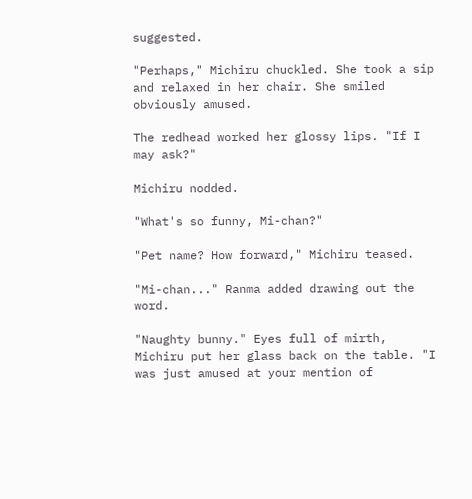suggested.

"Perhaps," Michiru chuckled. She took a sip and relaxed in her chair. She smiled obviously amused.

The redhead worked her glossy lips. "If I may ask?"

Michiru nodded.

"What's so funny, Mi-chan?"

"Pet name? How forward," Michiru teased.

"Mi-chan..." Ranma added drawing out the word.

"Naughty bunny." Eyes full of mirth, Michiru put her glass back on the table. "I was just amused at your mention of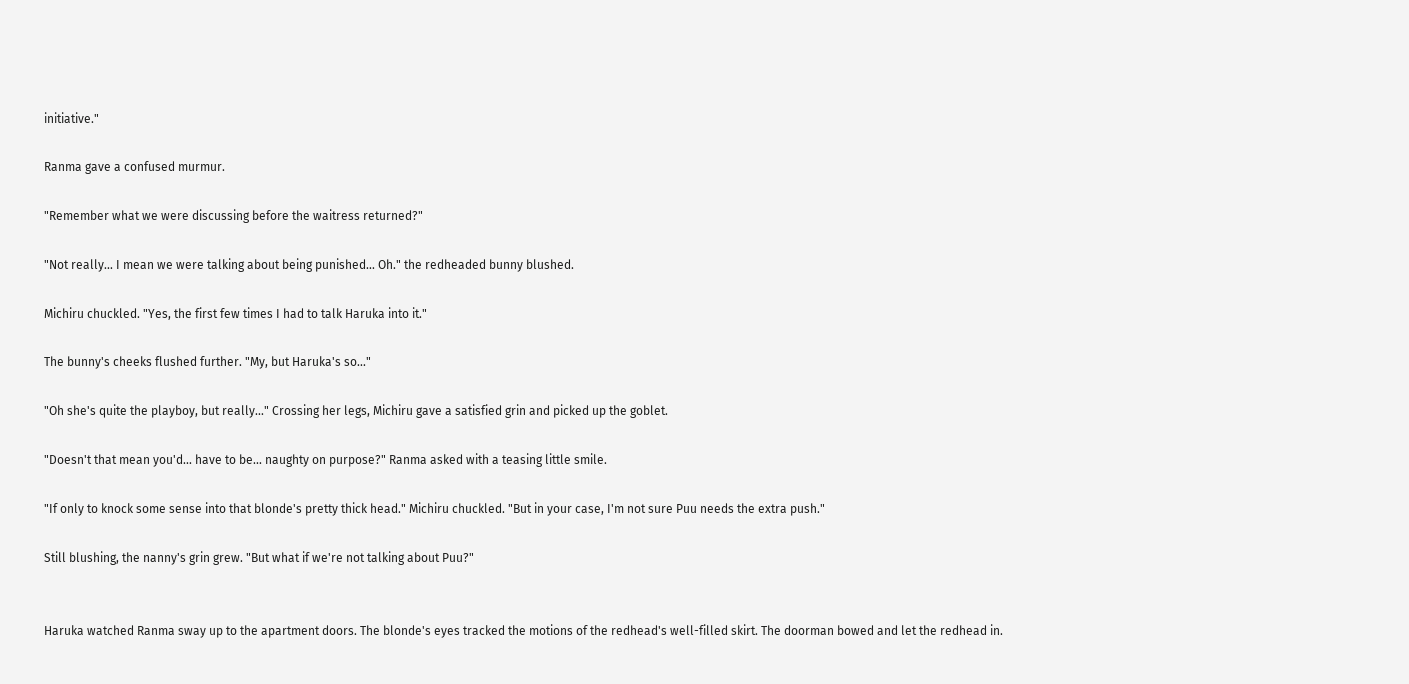initiative."

Ranma gave a confused murmur.

"Remember what we were discussing before the waitress returned?"

"Not really... I mean we were talking about being punished... Oh." the redheaded bunny blushed.

Michiru chuckled. "Yes, the first few times I had to talk Haruka into it."

The bunny's cheeks flushed further. "My, but Haruka's so..."

"Oh she's quite the playboy, but really..." Crossing her legs, Michiru gave a satisfied grin and picked up the goblet.

"Doesn't that mean you'd... have to be... naughty on purpose?" Ranma asked with a teasing little smile.

"If only to knock some sense into that blonde's pretty thick head." Michiru chuckled. "But in your case, I'm not sure Puu needs the extra push."

Still blushing, the nanny's grin grew. "But what if we're not talking about Puu?"


Haruka watched Ranma sway up to the apartment doors. The blonde's eyes tracked the motions of the redhead's well-filled skirt. The doorman bowed and let the redhead in.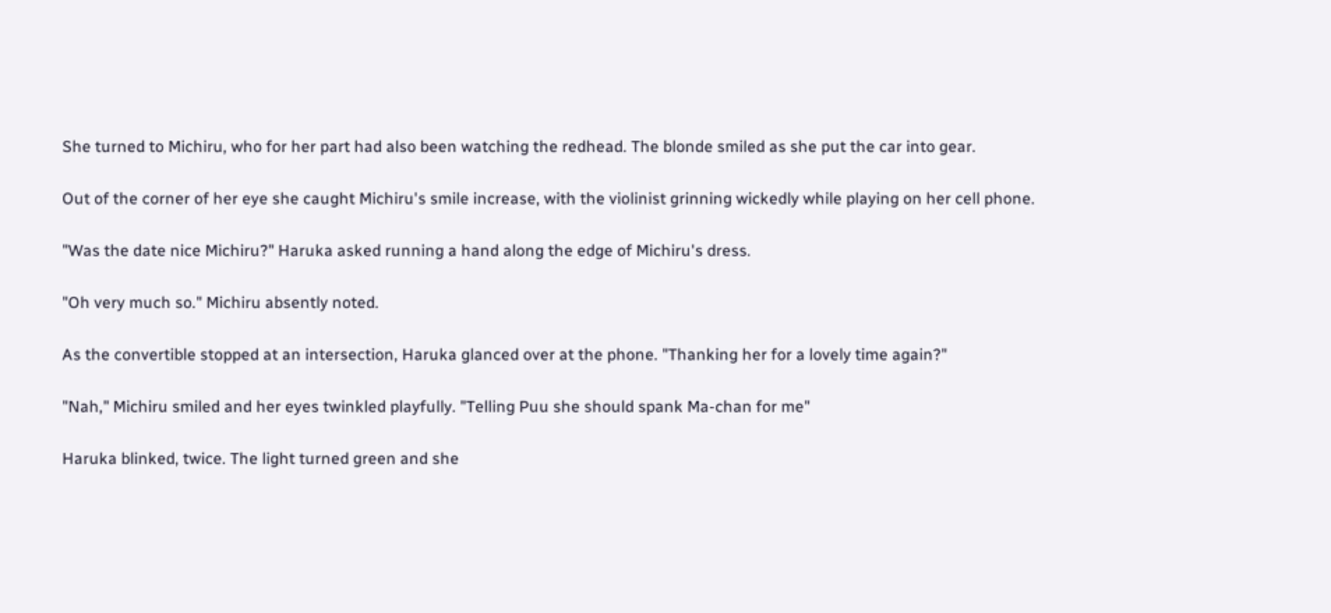She turned to Michiru, who for her part had also been watching the redhead. The blonde smiled as she put the car into gear.

Out of the corner of her eye she caught Michiru's smile increase, with the violinist grinning wickedly while playing on her cell phone.

"Was the date nice Michiru?" Haruka asked running a hand along the edge of Michiru's dress.

"Oh very much so." Michiru absently noted.

As the convertible stopped at an intersection, Haruka glanced over at the phone. "Thanking her for a lovely time again?"

"Nah," Michiru smiled and her eyes twinkled playfully. "Telling Puu she should spank Ma-chan for me"

Haruka blinked, twice. The light turned green and she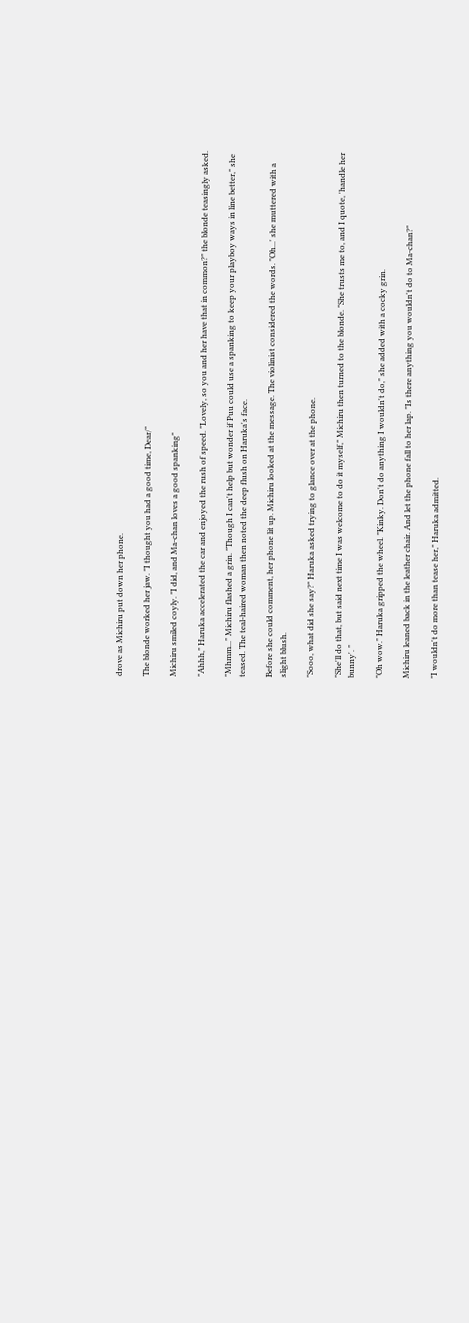drove as Michiru put down her phone.

The blonde worked her jaw. "I thought you had a good time, Dear/"

Michiru smiled coyly. "I did, and Ma-chan loves a good spanking"

"Ahhh," Haruka accelerated the car and enjoyed the rush of speed. "Lovely, so you and her have that in common?" the blonde teasingly asked.

"Mhmm..." Michiru flashed a grin. "Though I can't help but wonder if Puu could use a spanking to keep your playboy ways in line better," she teased. The teal-haired woman then noted the deep flush on Haruka's face.

Before she could comment, her phone lit up. Michiru looked at the message. The violinist considered the words. "Oh...' she muttered with a slight blush.

"Sooo, what did she say?" Haruka asked trying to glance over at the phone.

"She'll do that, but said next time I was welcome to do it myself," Michiru then turned to the blonde. "She trusts me to, and I quote, 'handle her bunny'. "

"Oh wow." Haruka gripped the wheel. "Kinky. Don't do anything I wouldn't do," she added with a cocky grin.

Michiru leaned back in the leather chair. And let the phone fall to her lap. "Is there anything you wouldn't do to Ma-chan?"

"I wouldn't do more than tease her," Haruka admitted.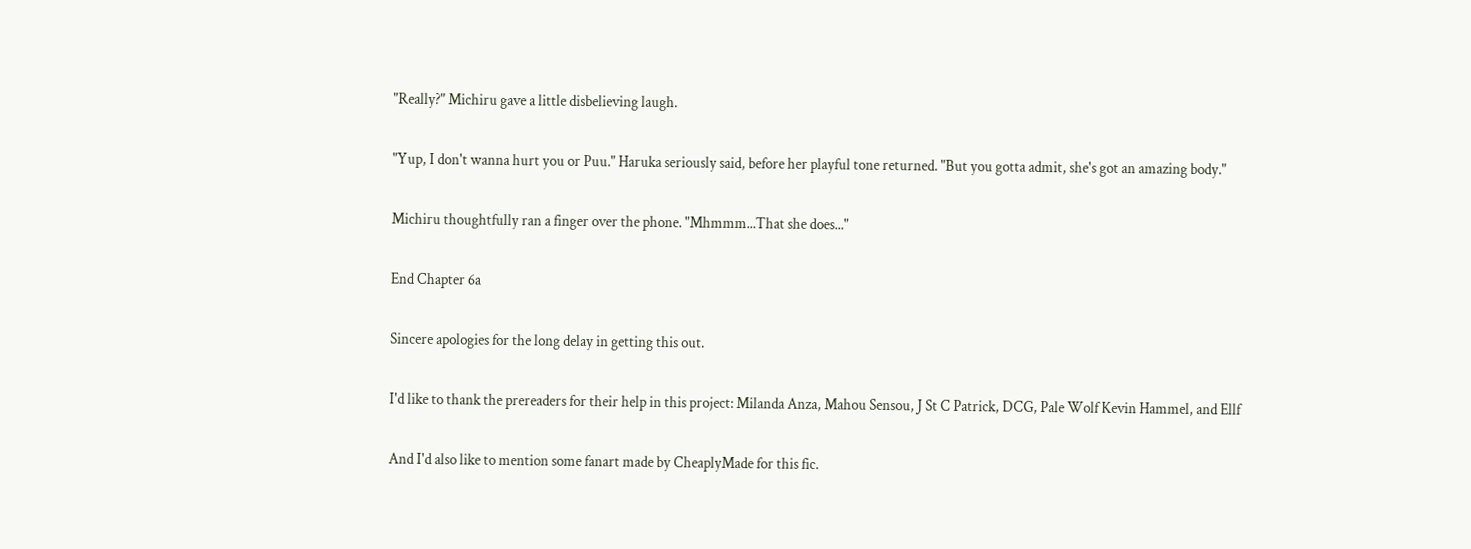"Really?" Michiru gave a little disbelieving laugh.

"Yup, I don't wanna hurt you or Puu." Haruka seriously said, before her playful tone returned. "But you gotta admit, she's got an amazing body."

Michiru thoughtfully ran a finger over the phone. "Mhmmm...That she does..."

End Chapter 6a

Sincere apologies for the long delay in getting this out.

I'd like to thank the prereaders for their help in this project: Milanda Anza, Mahou Sensou, J St C Patrick, DCG, Pale Wolf Kevin Hammel, and Ellf

And I'd also like to mention some fanart made by CheaplyMade for this fic.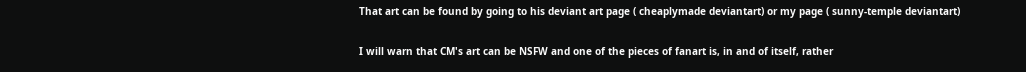That art can be found by going to his deviant art page ( cheaplymade deviantart) or my page ( sunny-temple deviantart)

I will warn that CM's art can be NSFW and one of the pieces of fanart is, in and of itself, rather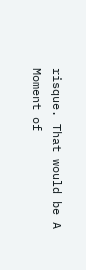risque. That would be A Moment of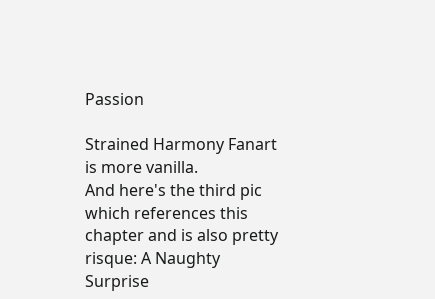Passion

Strained Harmony Fanart is more vanilla.
And here's the third pic which references this chapter and is also pretty risque: A Naughty Surprise